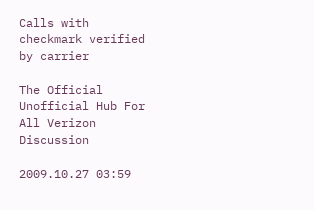Calls with checkmark verified by carrier

The Official Unofficial Hub For All Verizon Discussion

2009.10.27 03:59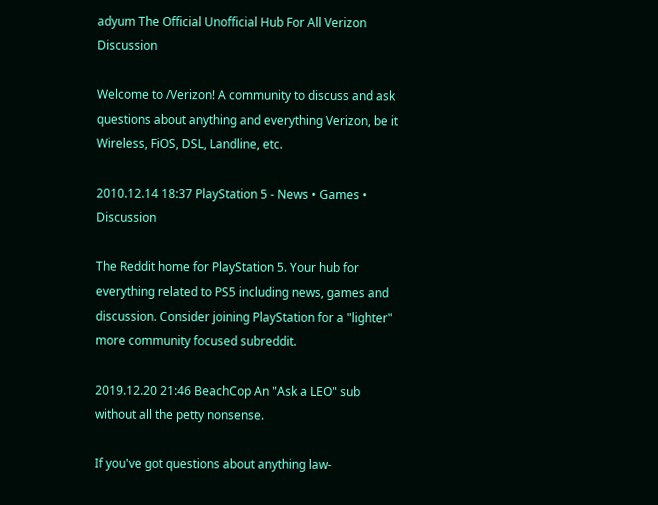adyum The Official Unofficial Hub For All Verizon Discussion

Welcome to /Verizon! A community to discuss and ask questions about anything and everything Verizon, be it Wireless, FiOS, DSL, Landline, etc.

2010.12.14 18:37 PlayStation 5 - News • Games • Discussion

The Reddit home for PlayStation 5. Your hub for everything related to PS5 including news, games and discussion. Consider joining PlayStation for a "lighter" more community focused subreddit.

2019.12.20 21:46 BeachCop An "Ask a LEO" sub without all the petty nonsense.

If you've got questions about anything law-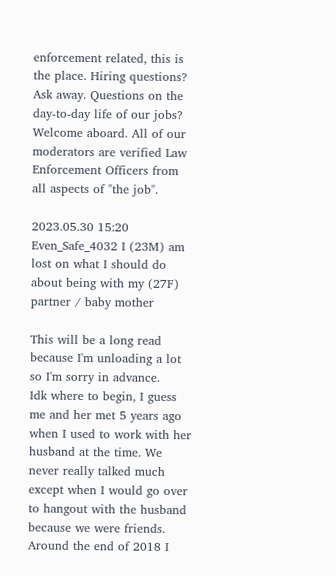enforcement related, this is the place. Hiring questions? Ask away. Questions on the day-to-day life of our jobs? Welcome aboard. All of our moderators are verified Law Enforcement Officers from all aspects of "the job".

2023.05.30 15:20 Even_Safe_4032 I (23M) am lost on what I should do about being with my (27F) partner / baby mother

This will be a long read because I'm unloading a lot so I'm sorry in advance.
Idk where to begin, I guess me and her met 5 years ago when I used to work with her husband at the time. We never really talked much except when I would go over to hangout with the husband because we were friends.
Around the end of 2018 I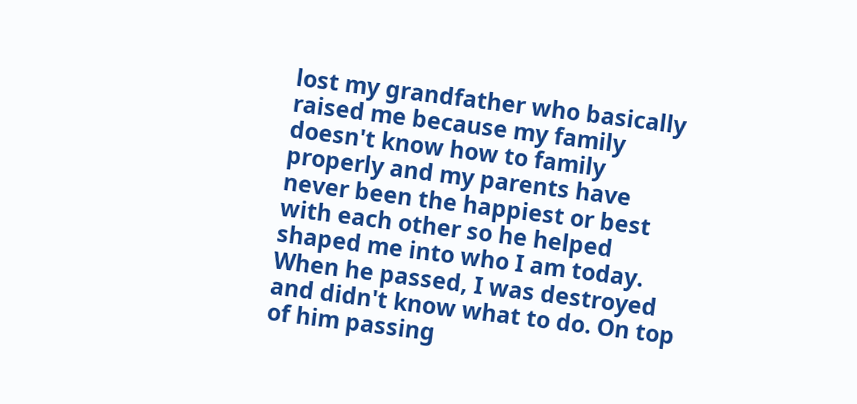lost my grandfather who basically raised me because my family doesn't know how to family properly and my parents have never been the happiest or best with each other so he helped shaped me into who I am today. When he passed, I was destroyed and didn't know what to do. On top of him passing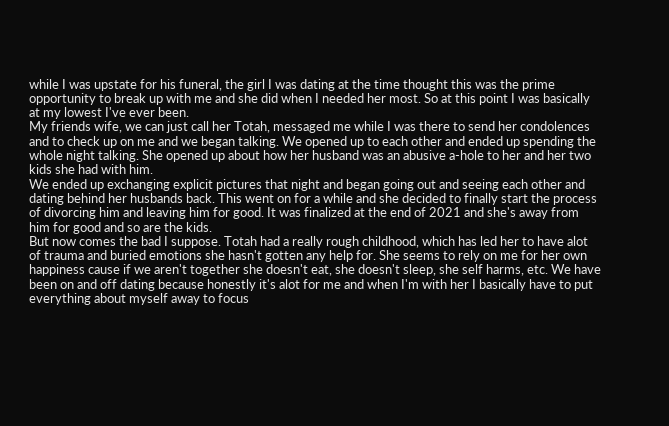while I was upstate for his funeral, the girl I was dating at the time thought this was the prime opportunity to break up with me and she did when I needed her most. So at this point I was basically at my lowest I've ever been.
My friends wife, we can just call her Totah, messaged me while I was there to send her condolences and to check up on me and we began talking. We opened up to each other and ended up spending the whole night talking. She opened up about how her husband was an abusive a-hole to her and her two kids she had with him.
We ended up exchanging explicit pictures that night and began going out and seeing each other and dating behind her husbands back. This went on for a while and she decided to finally start the process of divorcing him and leaving him for good. It was finalized at the end of 2021 and she's away from him for good and so are the kids.
But now comes the bad I suppose. Totah had a really rough childhood, which has led her to have alot of trauma and buried emotions she hasn't gotten any help for. She seems to rely on me for her own happiness cause if we aren't together she doesn't eat, she doesn't sleep, she self harms, etc. We have been on and off dating because honestly it's alot for me and when I'm with her I basically have to put everything about myself away to focus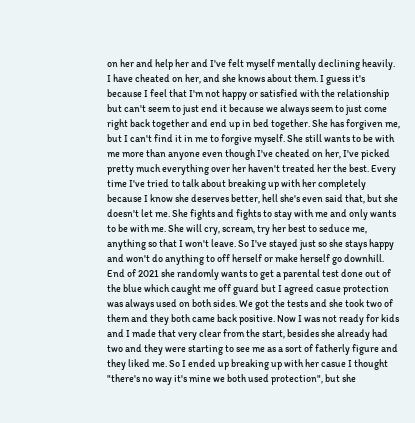on her and help her and I've felt myself mentally declining heavily.
I have cheated on her, and she knows about them. I guess it's because I feel that I'm not happy or satisfied with the relationship but can't seem to just end it because we always seem to just come right back together and end up in bed together. She has forgiven me, but I can't find it in me to forgive myself. She still wants to be with me more than anyone even though I've cheated on her, I've picked pretty much everything over her haven't treated her the best. Every time I've tried to talk about breaking up with her completely because I know she deserves better, hell she's even said that, but she doesn't let me. She fights and fights to stay with me and only wants to be with me. She will cry, scream, try her best to seduce me, anything so that I won't leave. So I've stayed just so she stays happy and won't do anything to off herself or make herself go downhill.
End of 2021 she randomly wants to get a parental test done out of the blue which caught me off guard but I agreed casue protection was always used on both sides. We got the tests and she took two of them and they both came back positive. Now I was not ready for kids and I made that very clear from the start, besides she already had two and they were starting to see me as a sort of fatherly figure and they liked me. So I ended up breaking up with her casue I thought "there's no way it's mine we both used protection", but she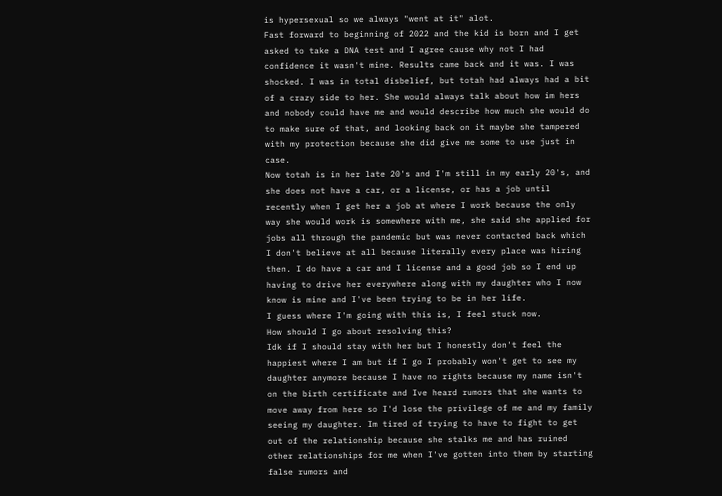is hypersexual so we always "went at it" alot.
Fast forward to beginning of 2022 and the kid is born and I get asked to take a DNA test and I agree cause why not I had confidence it wasn't mine. Results came back and it was. I was shocked. I was in total disbelief, but totah had always had a bit of a crazy side to her. She would always talk about how im hers and nobody could have me and would describe how much she would do to make sure of that, and looking back on it maybe she tampered with my protection because she did give me some to use just in case.
Now totah is in her late 20's and I'm still in my early 20's, and she does not have a car, or a license, or has a job until recently when I get her a job at where I work because the only way she would work is somewhere with me, she said she applied for jobs all through the pandemic but was never contacted back which I don't believe at all because literally every place was hiring then. I do have a car and I license and a good job so I end up having to drive her everywhere along with my daughter who I now know is mine and I've been trying to be in her life.
I guess where I'm going with this is, I feel stuck now.
How should I go about resolving this?
Idk if I should stay with her but I honestly don't feel the happiest where I am but if I go I probably won't get to see my daughter anymore because I have no rights because my name isn't on the birth certificate and Ive heard rumors that she wants to move away from here so I'd lose the privilege of me and my family seeing my daughter. Im tired of trying to have to fight to get out of the relationship because she stalks me and has ruined other relationships for me when I've gotten into them by starting false rumors and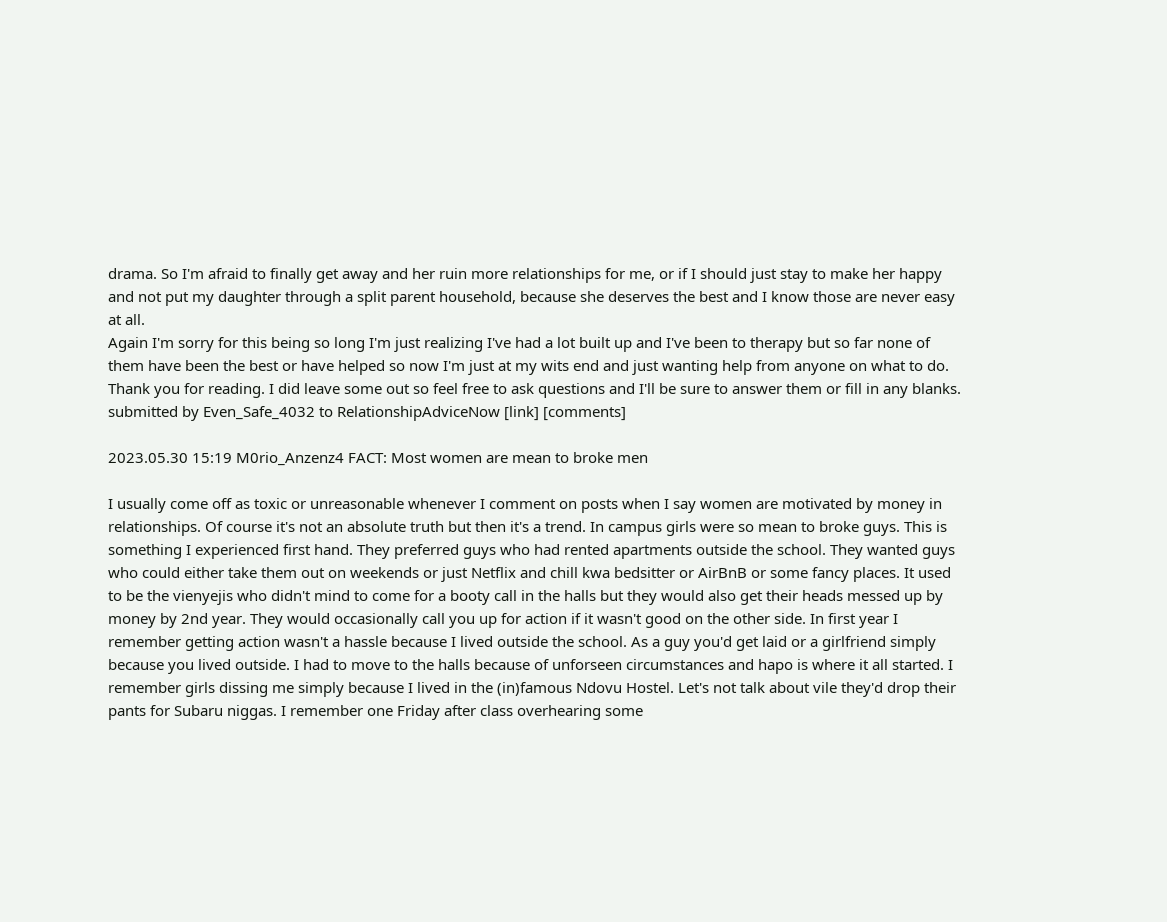drama. So I'm afraid to finally get away and her ruin more relationships for me, or if I should just stay to make her happy and not put my daughter through a split parent household, because she deserves the best and I know those are never easy at all.
Again I'm sorry for this being so long I'm just realizing I've had a lot built up and I've been to therapy but so far none of them have been the best or have helped so now I'm just at my wits end and just wanting help from anyone on what to do.
Thank you for reading. I did leave some out so feel free to ask questions and I'll be sure to answer them or fill in any blanks.
submitted by Even_Safe_4032 to RelationshipAdviceNow [link] [comments]

2023.05.30 15:19 M0rio_Anzenz4 FACT: Most women are mean to broke men

I usually come off as toxic or unreasonable whenever I comment on posts when I say women are motivated by money in relationships. Of course it's not an absolute truth but then it's a trend. In campus girls were so mean to broke guys. This is something I experienced first hand. They preferred guys who had rented apartments outside the school. They wanted guys who could either take them out on weekends or just Netflix and chill kwa bedsitter or AirBnB or some fancy places. It used to be the vienyejis who didn't mind to come for a booty call in the halls but they would also get their heads messed up by money by 2nd year. They would occasionally call you up for action if it wasn't good on the other side. In first year I remember getting action wasn't a hassle because I lived outside the school. As a guy you'd get laid or a girlfriend simply because you lived outside. I had to move to the halls because of unforseen circumstances and hapo is where it all started. I remember girls dissing me simply because I lived in the (in)famous Ndovu Hostel. Let's not talk about vile they'd drop their pants for Subaru niggas. I remember one Friday after class overhearing some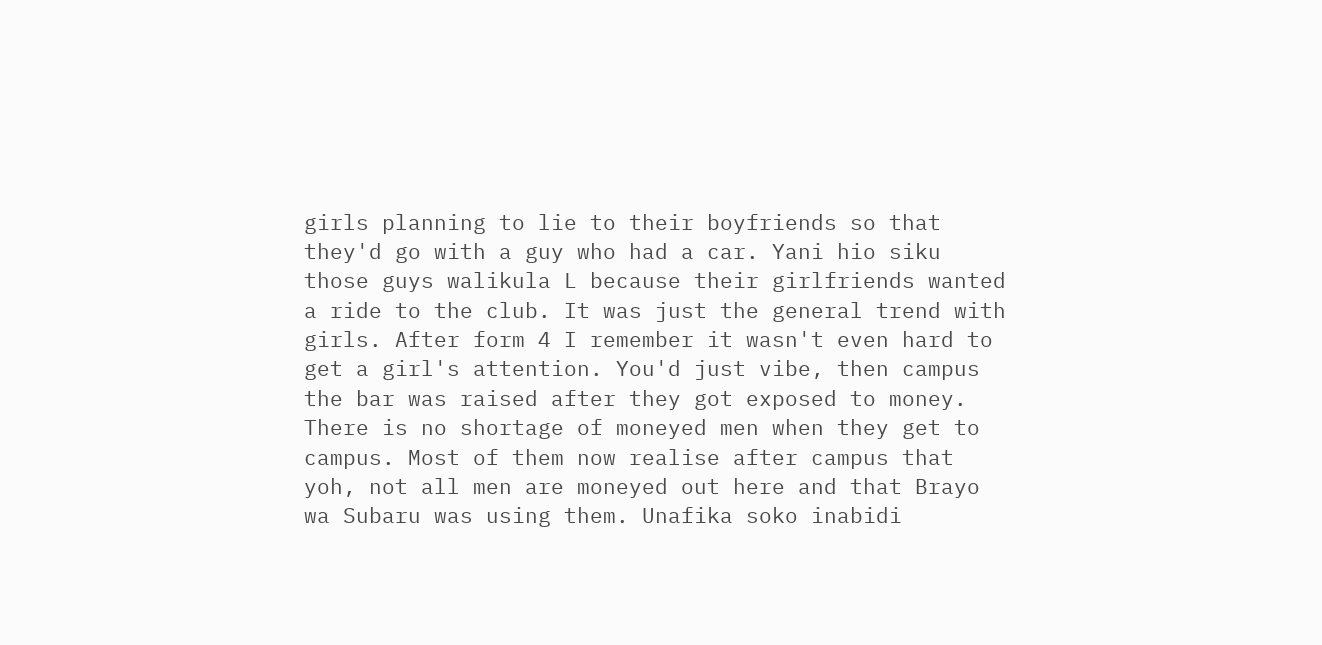girls planning to lie to their boyfriends so that they'd go with a guy who had a car. Yani hio siku those guys walikula L because their girlfriends wanted a ride to the club. It was just the general trend with girls. After form 4 I remember it wasn't even hard to get a girl's attention. You'd just vibe, then campus the bar was raised after they got exposed to money. There is no shortage of moneyed men when they get to campus. Most of them now realise after campus that yoh, not all men are moneyed out here and that Brayo wa Subaru was using them. Unafika soko inabidi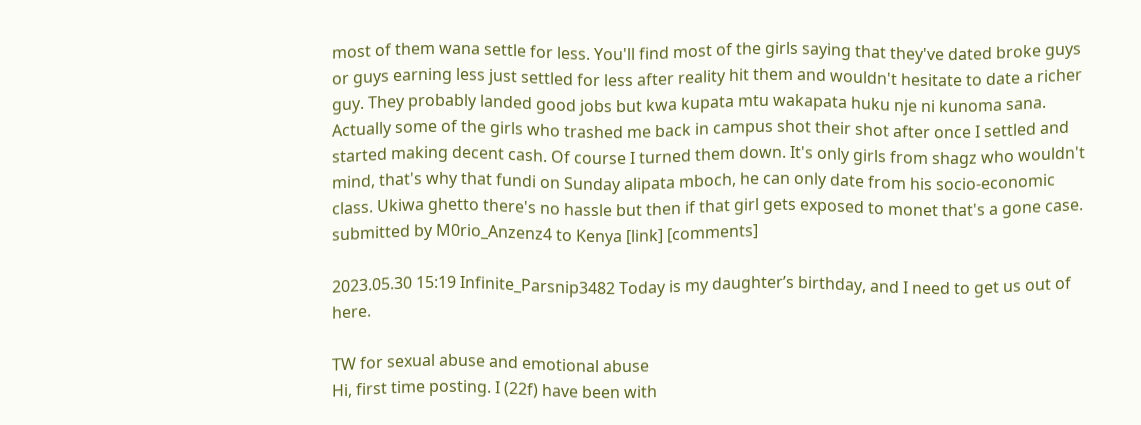most of them wana settle for less. You'll find most of the girls saying that they've dated broke guys or guys earning less just settled for less after reality hit them and wouldn't hesitate to date a richer guy. They probably landed good jobs but kwa kupata mtu wakapata huku nje ni kunoma sana. Actually some of the girls who trashed me back in campus shot their shot after once I settled and started making decent cash. Of course I turned them down. It's only girls from shagz who wouldn't mind, that's why that fundi on Sunday alipata mboch, he can only date from his socio-economic class. Ukiwa ghetto there's no hassle but then if that girl gets exposed to monet that's a gone case.
submitted by M0rio_Anzenz4 to Kenya [link] [comments]

2023.05.30 15:19 Infinite_Parsnip3482 Today is my daughter’s birthday, and I need to get us out of here.

TW for sexual abuse and emotional abuse
Hi, first time posting. I (22f) have been with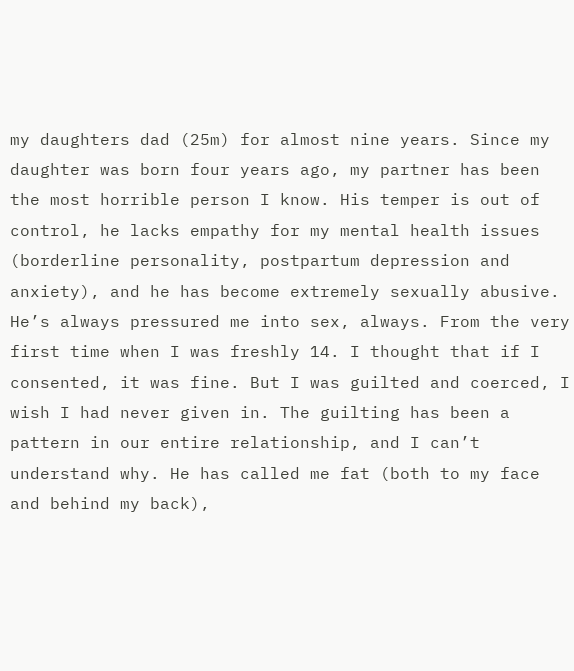my daughters dad (25m) for almost nine years. Since my daughter was born four years ago, my partner has been the most horrible person I know. His temper is out of control, he lacks empathy for my mental health issues (borderline personality, postpartum depression and anxiety), and he has become extremely sexually abusive.
He’s always pressured me into sex, always. From the very first time when I was freshly 14. I thought that if I consented, it was fine. But I was guilted and coerced, I wish I had never given in. The guilting has been a pattern in our entire relationship, and I can’t understand why. He has called me fat (both to my face and behind my back),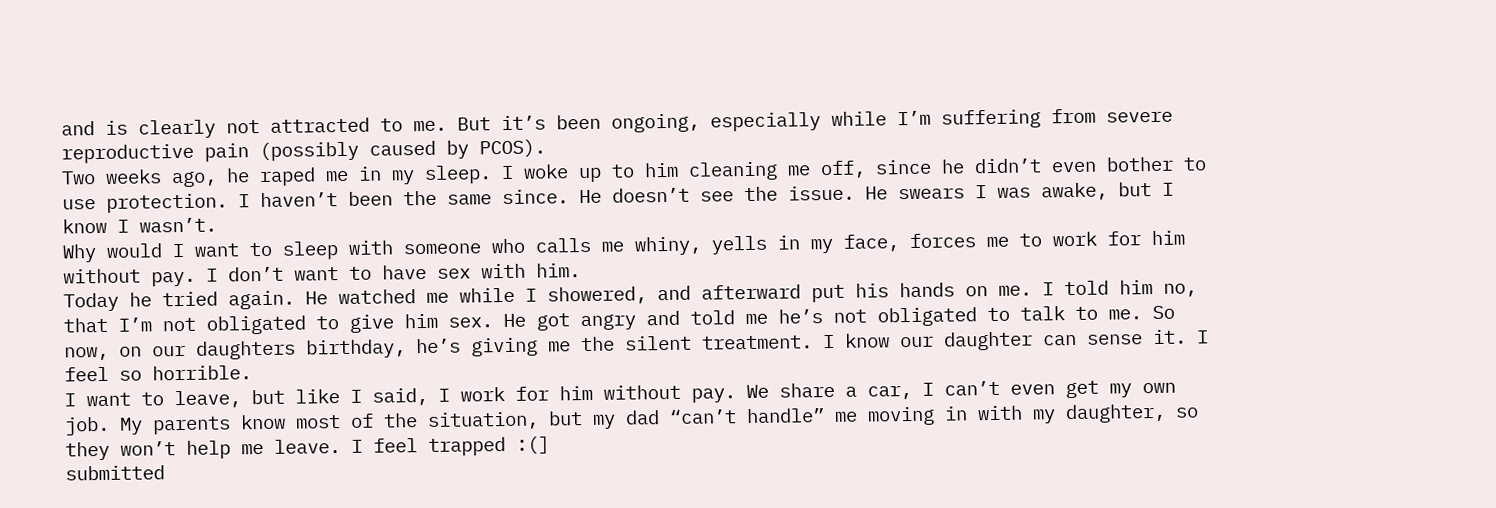and is clearly not attracted to me. But it’s been ongoing, especially while I’m suffering from severe reproductive pain (possibly caused by PCOS).
Two weeks ago, he raped me in my sleep. I woke up to him cleaning me off, since he didn’t even bother to use protection. I haven’t been the same since. He doesn’t see the issue. He swears I was awake, but I know I wasn’t.
Why would I want to sleep with someone who calls me whiny, yells in my face, forces me to work for him without pay. I don’t want to have sex with him.
Today he tried again. He watched me while I showered, and afterward put his hands on me. I told him no, that I’m not obligated to give him sex. He got angry and told me he’s not obligated to talk to me. So now, on our daughters birthday, he’s giving me the silent treatment. I know our daughter can sense it. I feel so horrible.
I want to leave, but like I said, I work for him without pay. We share a car, I can’t even get my own job. My parents know most of the situation, but my dad “can’t handle” me moving in with my daughter, so they won’t help me leave. I feel trapped :(]
submitted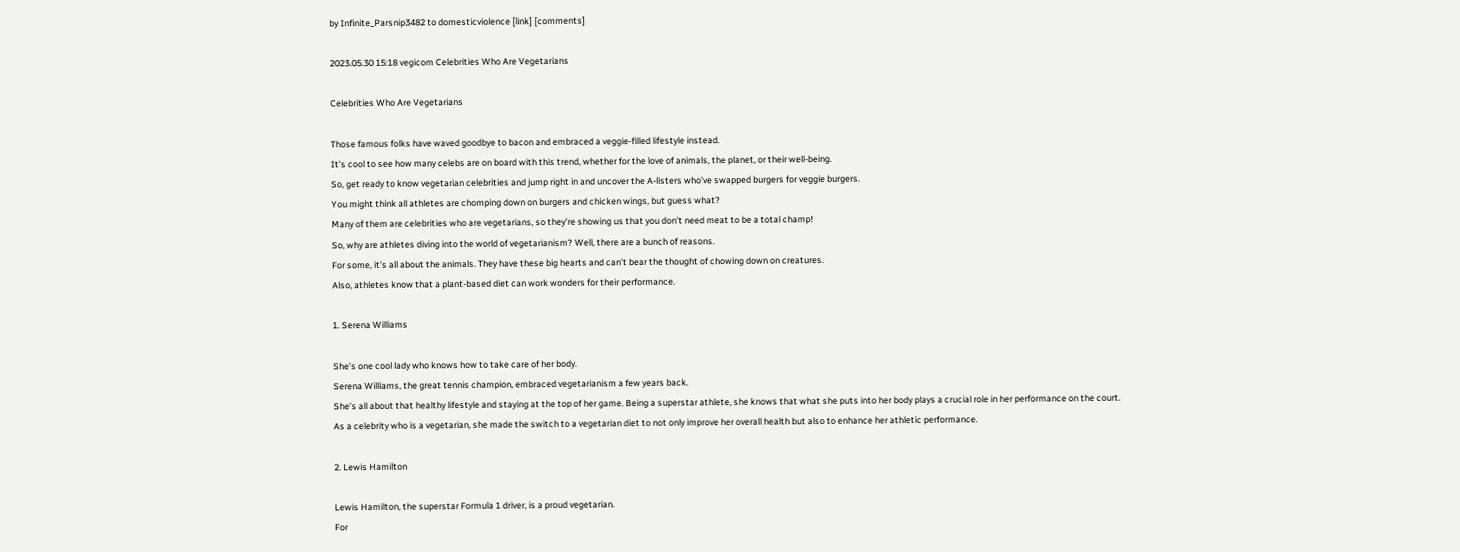by Infinite_Parsnip3482 to domesticviolence [link] [comments]

2023.05.30 15:18 vegicom Celebrities Who Are Vegetarians

Celebrities Who Are Vegetarians

Those famous folks have waved goodbye to bacon and embraced a veggie-filled lifestyle instead.
It’s cool to see how many celebs are on board with this trend, whether for the love of animals, the planet, or their well-being.
So, get ready to know vegetarian celebrities and jump right in and uncover the A-listers who’ve swapped burgers for veggie burgers.
You might think all athletes are chomping down on burgers and chicken wings, but guess what?
Many of them are celebrities who are vegetarians, so they’re showing us that you don’t need meat to be a total champ!
So, why are athletes diving into the world of vegetarianism? Well, there are a bunch of reasons.
For some, it’s all about the animals. They have these big hearts and can’t bear the thought of chowing down on creatures.
Also, athletes know that a plant-based diet can work wonders for their performance.

1. Serena Williams

She’s one cool lady who knows how to take care of her body.
Serena Williams, the great tennis champion, embraced vegetarianism a few years back.
She’s all about that healthy lifestyle and staying at the top of her game. Being a superstar athlete, she knows that what she puts into her body plays a crucial role in her performance on the court.
As a celebrity who is a vegetarian, she made the switch to a vegetarian diet to not only improve her overall health but also to enhance her athletic performance.

2. Lewis Hamilton

Lewis Hamilton, the superstar Formula 1 driver, is a proud vegetarian.
For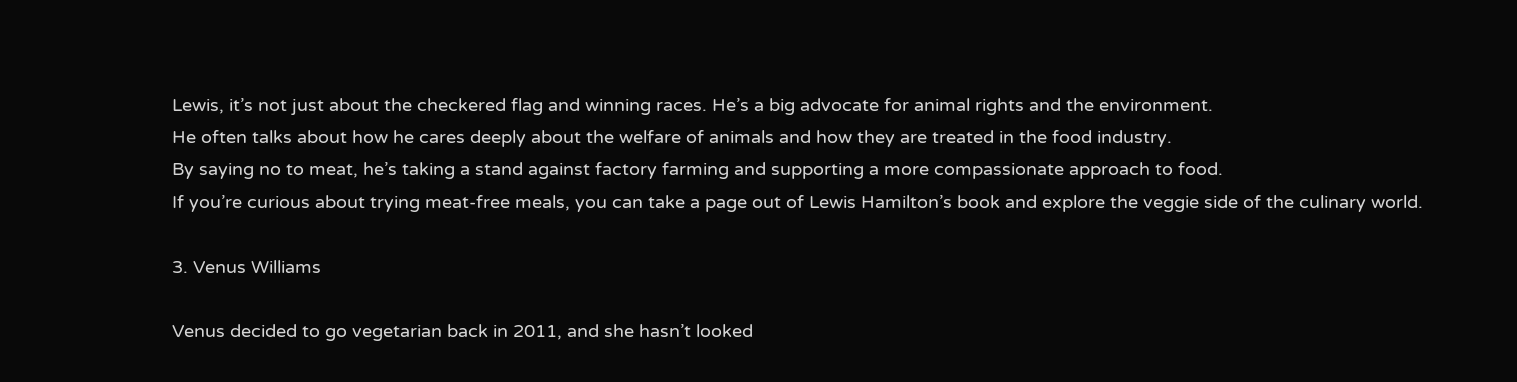Lewis, it’s not just about the checkered flag and winning races. He’s a big advocate for animal rights and the environment.
He often talks about how he cares deeply about the welfare of animals and how they are treated in the food industry.
By saying no to meat, he’s taking a stand against factory farming and supporting a more compassionate approach to food.
If you’re curious about trying meat-free meals, you can take a page out of Lewis Hamilton’s book and explore the veggie side of the culinary world.

3. Venus Williams

Venus decided to go vegetarian back in 2011, and she hasn’t looked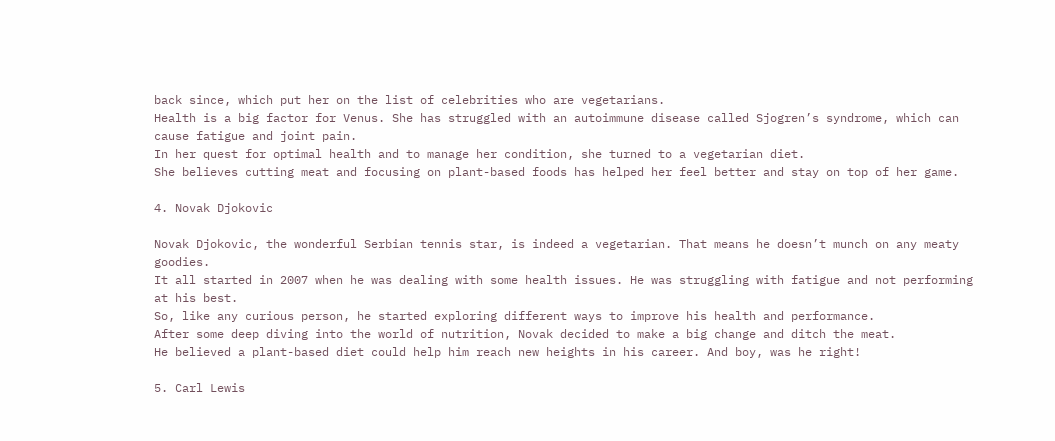back since, which put her on the list of celebrities who are vegetarians.
Health is a big factor for Venus. She has struggled with an autoimmune disease called Sjogren’s syndrome, which can cause fatigue and joint pain.
In her quest for optimal health and to manage her condition, she turned to a vegetarian diet.
She believes cutting meat and focusing on plant-based foods has helped her feel better and stay on top of her game.

4. Novak Djokovic

Novak Djokovic, the wonderful Serbian tennis star, is indeed a vegetarian. That means he doesn’t munch on any meaty goodies.
It all started in 2007 when he was dealing with some health issues. He was struggling with fatigue and not performing at his best.
So, like any curious person, he started exploring different ways to improve his health and performance.
After some deep diving into the world of nutrition, Novak decided to make a big change and ditch the meat.
He believed a plant-based diet could help him reach new heights in his career. And boy, was he right!

5. Carl Lewis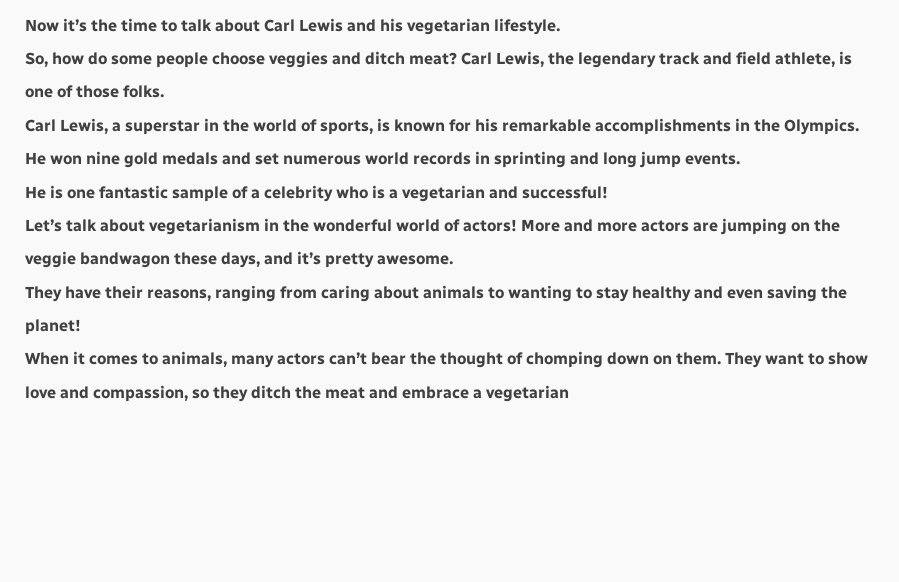Now it’s the time to talk about Carl Lewis and his vegetarian lifestyle.
So, how do some people choose veggies and ditch meat? Carl Lewis, the legendary track and field athlete, is one of those folks.
Carl Lewis, a superstar in the world of sports, is known for his remarkable accomplishments in the Olympics.
He won nine gold medals and set numerous world records in sprinting and long jump events.
He is one fantastic sample of a celebrity who is a vegetarian and successful!
Let’s talk about vegetarianism in the wonderful world of actors! More and more actors are jumping on the veggie bandwagon these days, and it’s pretty awesome.
They have their reasons, ranging from caring about animals to wanting to stay healthy and even saving the planet!
When it comes to animals, many actors can’t bear the thought of chomping down on them. They want to show love and compassion, so they ditch the meat and embrace a vegetarian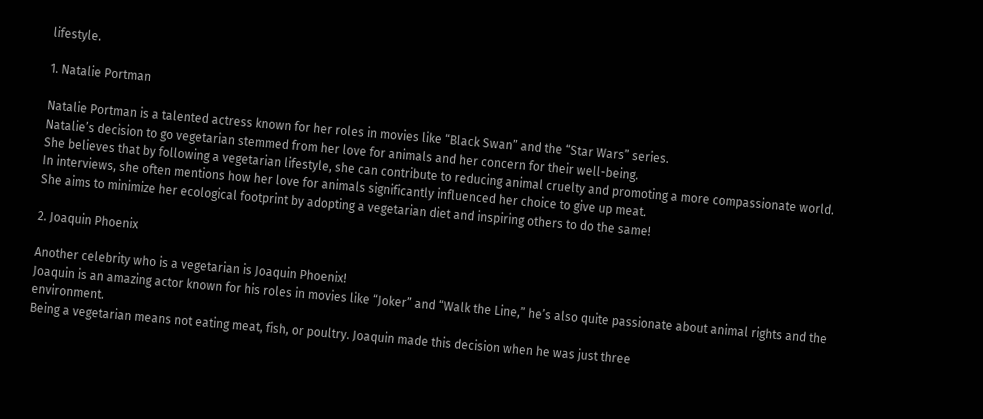lifestyle.

1. Natalie Portman

Natalie Portman is a talented actress known for her roles in movies like “Black Swan” and the “Star Wars” series.
Natalie’s decision to go vegetarian stemmed from her love for animals and her concern for their well-being.
She believes that by following a vegetarian lifestyle, she can contribute to reducing animal cruelty and promoting a more compassionate world.
In interviews, she often mentions how her love for animals significantly influenced her choice to give up meat.
She aims to minimize her ecological footprint by adopting a vegetarian diet and inspiring others to do the same!

2. Joaquin Phoenix

Another celebrity who is a vegetarian is Joaquin Phoenix!
Joaquin is an amazing actor known for his roles in movies like “Joker” and “Walk the Line,” he’s also quite passionate about animal rights and the environment.
Being a vegetarian means not eating meat, fish, or poultry. Joaquin made this decision when he was just three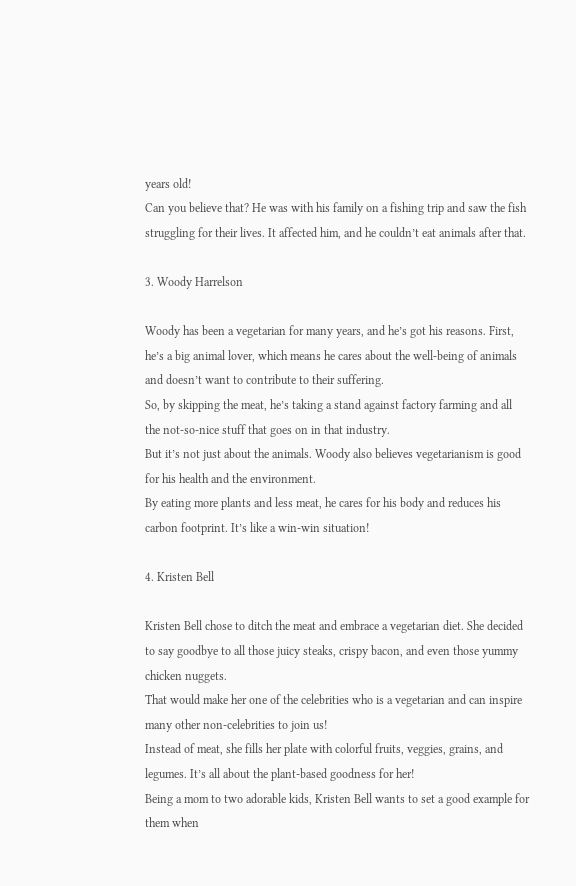years old!
Can you believe that? He was with his family on a fishing trip and saw the fish struggling for their lives. It affected him, and he couldn’t eat animals after that.

3. Woody Harrelson

Woody has been a vegetarian for many years, and he’s got his reasons. First, he’s a big animal lover, which means he cares about the well-being of animals and doesn’t want to contribute to their suffering.
So, by skipping the meat, he’s taking a stand against factory farming and all the not-so-nice stuff that goes on in that industry.
But it’s not just about the animals. Woody also believes vegetarianism is good for his health and the environment.
By eating more plants and less meat, he cares for his body and reduces his carbon footprint. It’s like a win-win situation!

4. Kristen Bell

Kristen Bell chose to ditch the meat and embrace a vegetarian diet. She decided to say goodbye to all those juicy steaks, crispy bacon, and even those yummy chicken nuggets.
That would make her one of the celebrities who is a vegetarian and can inspire many other non-celebrities to join us!
Instead of meat, she fills her plate with colorful fruits, veggies, grains, and legumes. It’s all about the plant-based goodness for her!
Being a mom to two adorable kids, Kristen Bell wants to set a good example for them when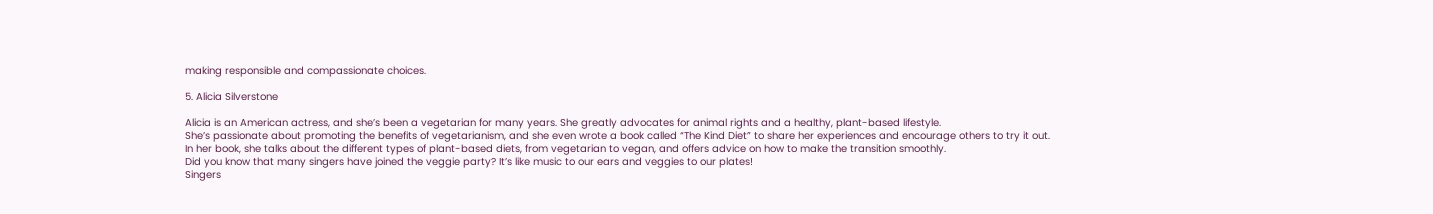making responsible and compassionate choices.

5. Alicia Silverstone

Alicia is an American actress, and she’s been a vegetarian for many years. She greatly advocates for animal rights and a healthy, plant-based lifestyle.
She’s passionate about promoting the benefits of vegetarianism, and she even wrote a book called “The Kind Diet” to share her experiences and encourage others to try it out.
In her book, she talks about the different types of plant-based diets, from vegetarian to vegan, and offers advice on how to make the transition smoothly.
Did you know that many singers have joined the veggie party? It’s like music to our ears and veggies to our plates!
Singers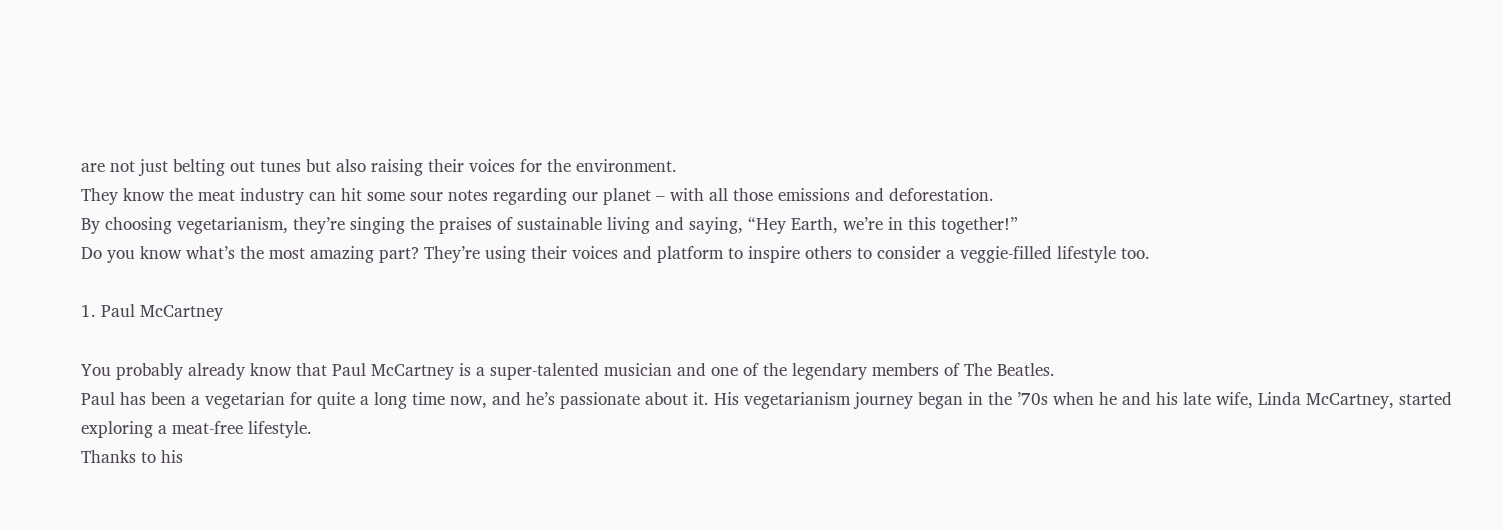are not just belting out tunes but also raising their voices for the environment.
They know the meat industry can hit some sour notes regarding our planet – with all those emissions and deforestation.
By choosing vegetarianism, they’re singing the praises of sustainable living and saying, “Hey Earth, we’re in this together!”
Do you know what’s the most amazing part? They’re using their voices and platform to inspire others to consider a veggie-filled lifestyle too.

1. Paul McCartney

You probably already know that Paul McCartney is a super-talented musician and one of the legendary members of The Beatles.
Paul has been a vegetarian for quite a long time now, and he’s passionate about it. His vegetarianism journey began in the ’70s when he and his late wife, Linda McCartney, started exploring a meat-free lifestyle.
Thanks to his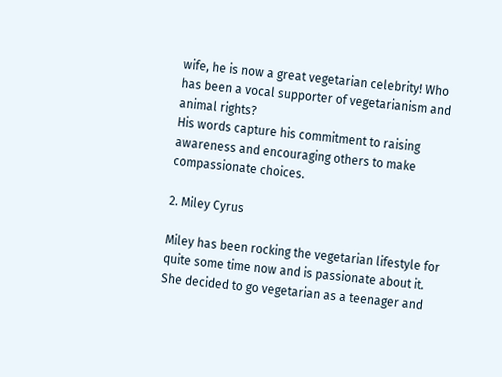wife, he is now a great vegetarian celebrity! Who has been a vocal supporter of vegetarianism and animal rights?
His words capture his commitment to raising awareness and encouraging others to make compassionate choices.

2. Miley Cyrus

Miley has been rocking the vegetarian lifestyle for quite some time now and is passionate about it.
She decided to go vegetarian as a teenager and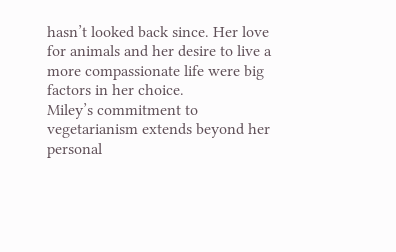hasn’t looked back since. Her love for animals and her desire to live a more compassionate life were big factors in her choice.
Miley’s commitment to vegetarianism extends beyond her personal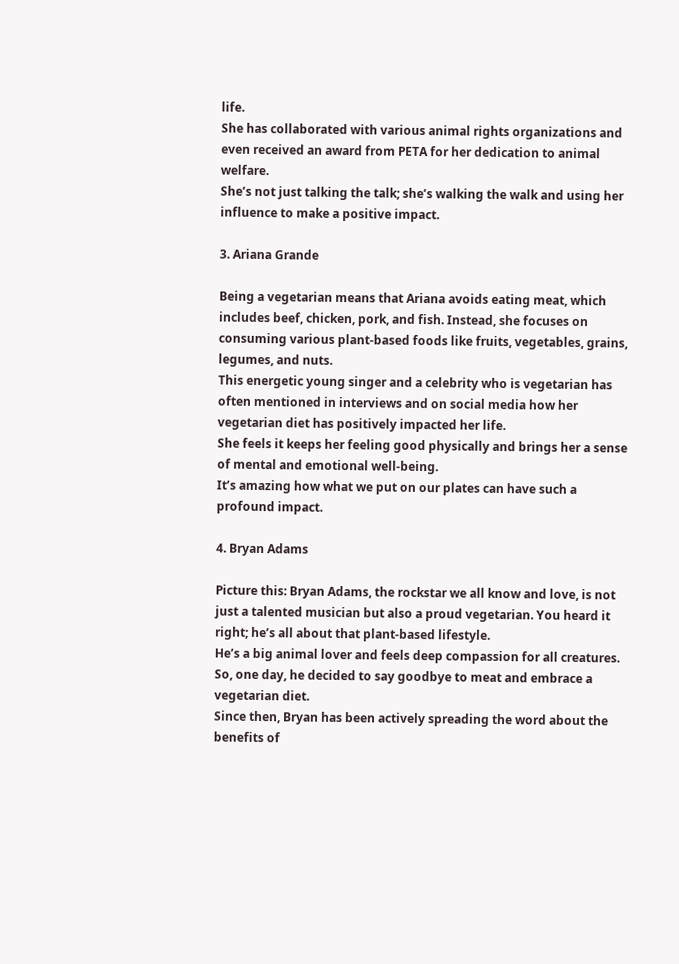life.
She has collaborated with various animal rights organizations and even received an award from PETA for her dedication to animal welfare.
She’s not just talking the talk; she’s walking the walk and using her influence to make a positive impact.

3. Ariana Grande

Being a vegetarian means that Ariana avoids eating meat, which includes beef, chicken, pork, and fish. Instead, she focuses on consuming various plant-based foods like fruits, vegetables, grains, legumes, and nuts.
This energetic young singer and a celebrity who is vegetarian has often mentioned in interviews and on social media how her vegetarian diet has positively impacted her life.
She feels it keeps her feeling good physically and brings her a sense of mental and emotional well-being.
It’s amazing how what we put on our plates can have such a profound impact.

4. Bryan Adams

Picture this: Bryan Adams, the rockstar we all know and love, is not just a talented musician but also a proud vegetarian. You heard it right; he’s all about that plant-based lifestyle.
He’s a big animal lover and feels deep compassion for all creatures. So, one day, he decided to say goodbye to meat and embrace a vegetarian diet.
Since then, Bryan has been actively spreading the word about the benefits of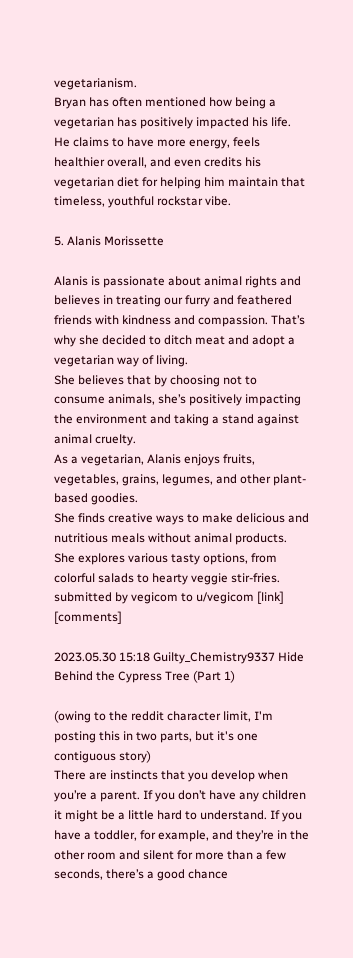vegetarianism.
Bryan has often mentioned how being a vegetarian has positively impacted his life.
He claims to have more energy, feels healthier overall, and even credits his vegetarian diet for helping him maintain that timeless, youthful rockstar vibe.

5. Alanis Morissette

Alanis is passionate about animal rights and believes in treating our furry and feathered friends with kindness and compassion. That’s why she decided to ditch meat and adopt a vegetarian way of living.
She believes that by choosing not to consume animals, she’s positively impacting the environment and taking a stand against animal cruelty.
As a vegetarian, Alanis enjoys fruits, vegetables, grains, legumes, and other plant-based goodies.
She finds creative ways to make delicious and nutritious meals without animal products.
She explores various tasty options, from colorful salads to hearty veggie stir-fries.
submitted by vegicom to u/vegicom [link] [comments]

2023.05.30 15:18 Guilty_Chemistry9337 Hide Behind the Cypress Tree (Part 1)

(owing to the reddit character limit, I'm posting this in two parts, but it's one contiguous story)
There are instincts that you develop when you’re a parent. If you don’t have any children it might be a little hard to understand. If you have a toddler, for example, and they’re in the other room and silent for more than a few seconds, there’s a good chance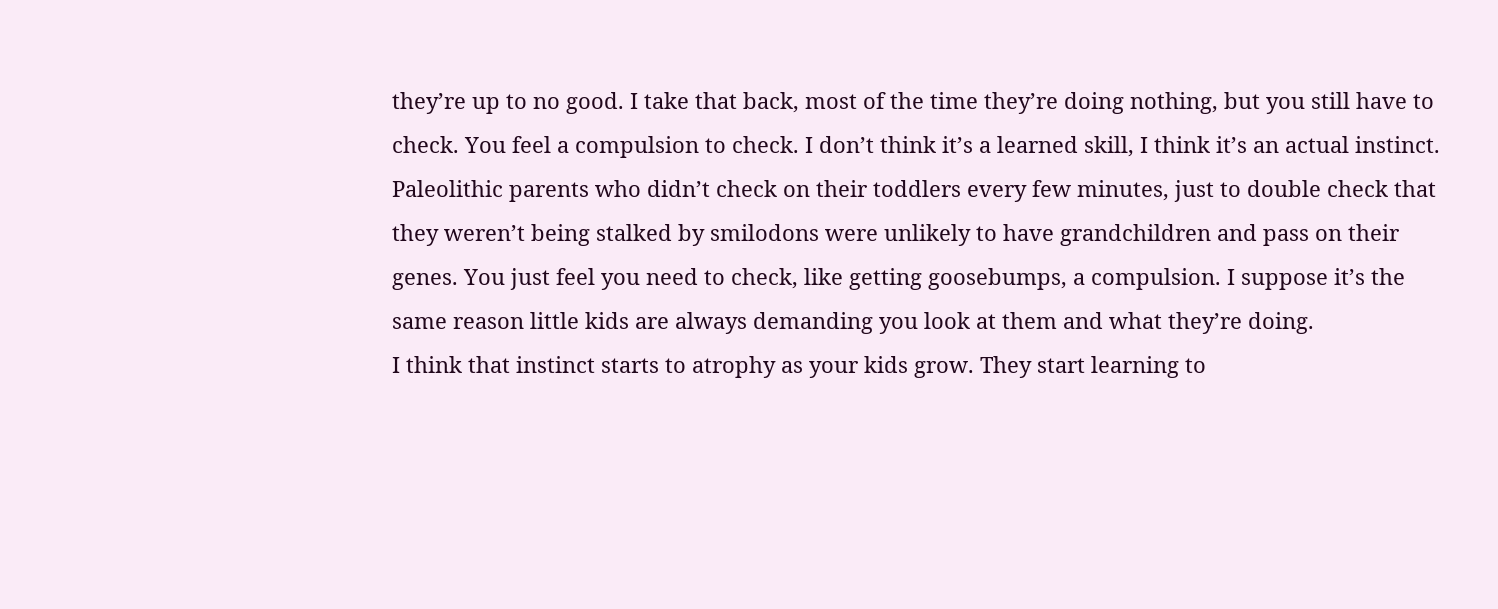they’re up to no good. I take that back, most of the time they’re doing nothing, but you still have to check. You feel a compulsion to check. I don’t think it’s a learned skill, I think it’s an actual instinct.
Paleolithic parents who didn’t check on their toddlers every few minutes, just to double check that they weren’t being stalked by smilodons were unlikely to have grandchildren and pass on their genes. You just feel you need to check, like getting goosebumps, a compulsion. I suppose it’s the same reason little kids are always demanding you look at them and what they’re doing.
I think that instinct starts to atrophy as your kids grow. They start learning to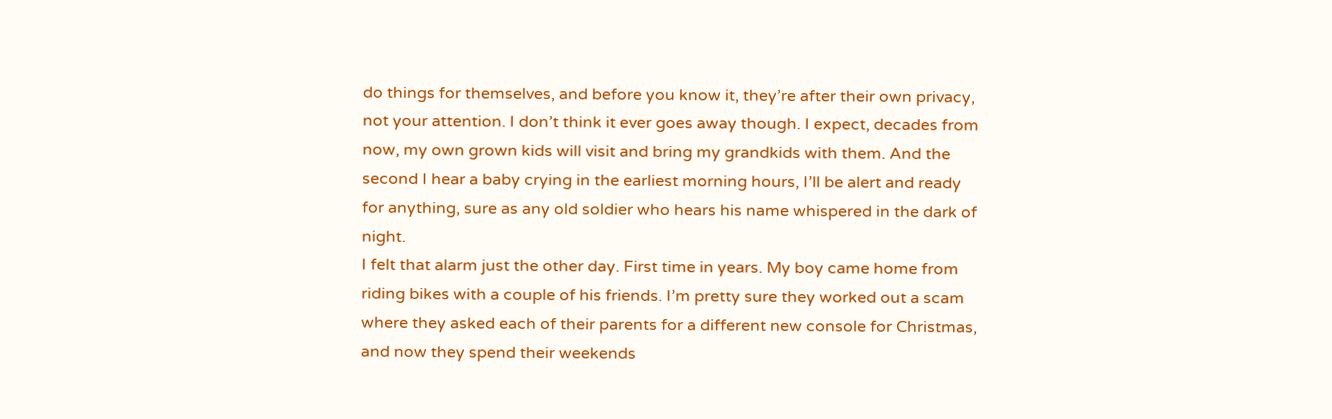do things for themselves, and before you know it, they’re after their own privacy, not your attention. I don’t think it ever goes away though. I expect, decades from now, my own grown kids will visit and bring my grandkids with them. And the second I hear a baby crying in the earliest morning hours, I’ll be alert and ready for anything, sure as any old soldier who hears his name whispered in the dark of night.
I felt that alarm just the other day. First time in years. My boy came home from riding bikes with a couple of his friends. I’m pretty sure they worked out a scam where they asked each of their parents for a different new console for Christmas, and now they spend their weekends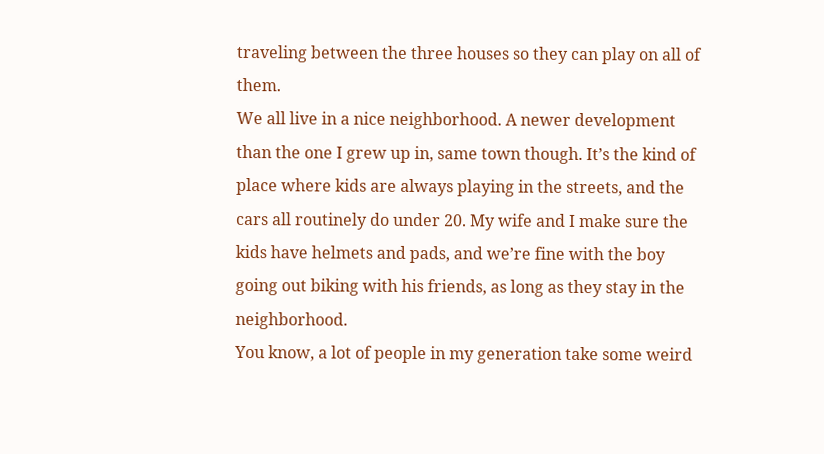traveling between the three houses so they can play on all of them.
We all live in a nice neighborhood. A newer development than the one I grew up in, same town though. It’s the kind of place where kids are always playing in the streets, and the cars all routinely do under 20. My wife and I make sure the kids have helmets and pads, and we’re fine with the boy going out biking with his friends, as long as they stay in the neighborhood.
You know, a lot of people in my generation take some weird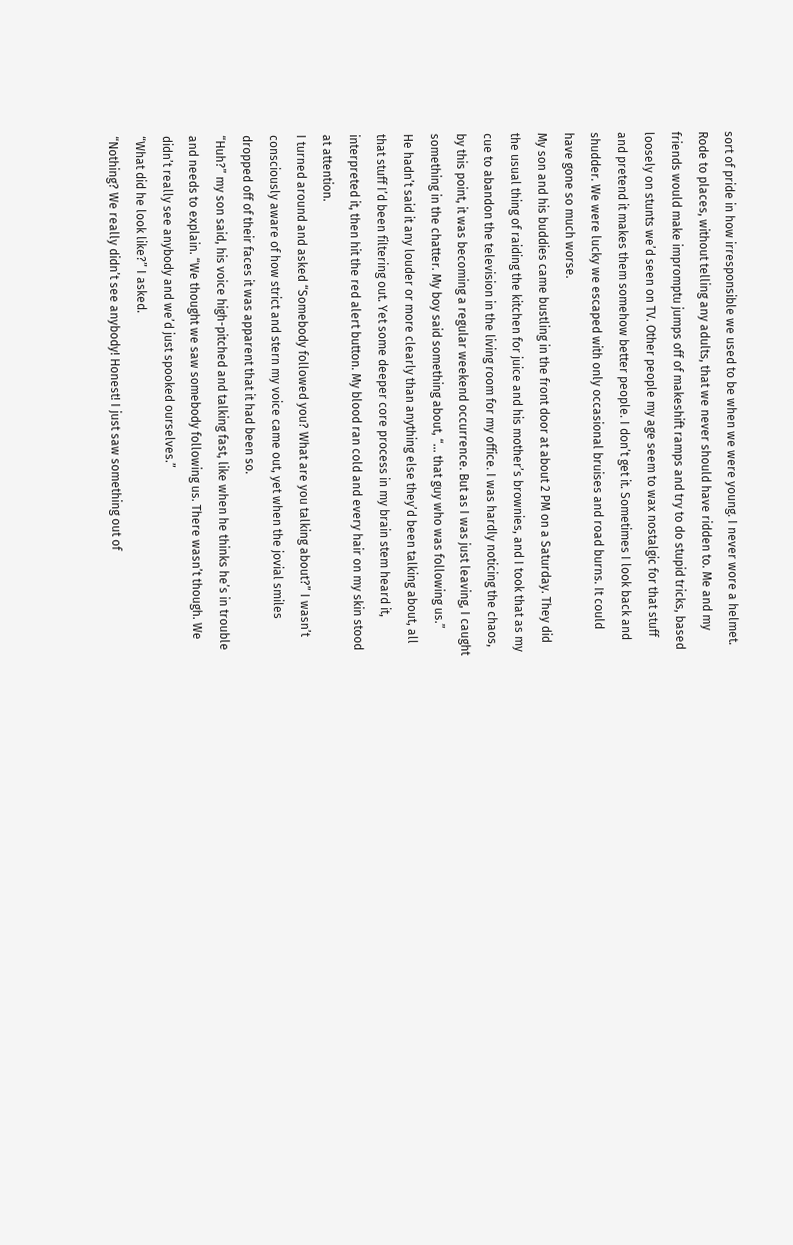sort of pride in how irresponsible we used to be when we were young. I never wore a helmet. Rode to places, without telling any adults, that we never should have ridden to. Me and my friends would make impromptu jumps off of makeshift ramps and try to do stupid tricks, based loosely on stunts we’d seen on TV. Other people my age seem to wax nostalgic for that stuff and pretend it makes them somehow better people. I don’t get it. Sometimes I look back and shudder. We were lucky we escaped with only occasional bruises and road burns. It could have gone so much worse.
My son and his buddies came bustling in the front door at about 2 PM on a Saturday. They did the usual thing of raiding the kitchen for juice and his mother’s brownies, and I took that as my cue to abandon the television in the living room for my office. I was hardly noticing the chaos, by this point, it was becoming a regular weekend occurrence. But as I was just leaving, I caught something in the chatter. My boy said something about, “... that guy who was following us.”
He hadn’t said it any louder or more clearly than anything else they’d been talking about, all that stuff I’d been filtering out. Yet some deeper core process in my brain stem heard it, interpreted it, then hit the red alert button. My blood ran cold and every hair on my skin stood at attention.
I turned around and asked “Somebody followed you? What are you talking about?” I wasn’t consciously aware of how strict and stern my voice came out, yet when the jovial smiles dropped off of their faces it was apparent that it had been so.
“Huh?” my son said, his voice high-pitched and talking fast, like when he thinks he’s in trouble and needs to explain. “We thought we saw somebody following us. There wasn’t though. We didn’t really see anybody and we’d just spooked ourselves.”
“What did he look like?” I asked.
“Nothing? We really didn’t see anybody! Honest! I just saw something out of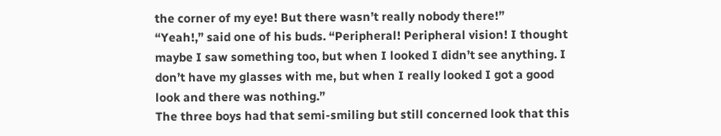the corner of my eye! But there wasn’t really nobody there!”
“Yeah!,” said one of his buds. “Peripheral! Peripheral vision! I thought maybe I saw something too, but when I looked I didn’t see anything. I don’t have my glasses with me, but when I really looked I got a good look and there was nothing.”
The three boys had that semi-smiling but still concerned look that this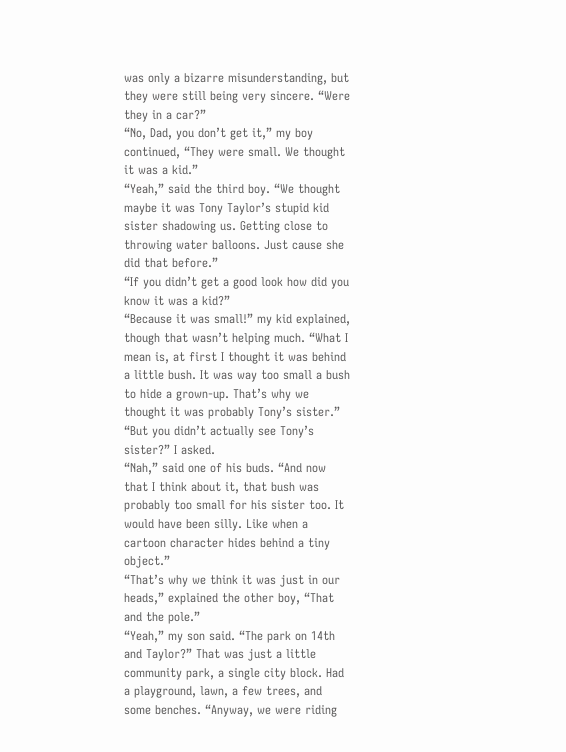was only a bizarre misunderstanding, but they were still being very sincere. “Were they in a car?”
“No, Dad, you don’t get it,” my boy continued, “They were small. We thought it was a kid.”
“Yeah,” said the third boy. “We thought maybe it was Tony Taylor’s stupid kid sister shadowing us. Getting close to throwing water balloons. Just cause she did that before.”
“If you didn’t get a good look how did you know it was a kid?”
“Because it was small!” my kid explained, though that wasn’t helping much. “What I mean is, at first I thought it was behind a little bush. It was way too small a bush to hide a grown-up. That’s why we thought it was probably Tony’s sister.”
“But you didn’t actually see Tony’s sister?” I asked.
“Nah,” said one of his buds. “And now that I think about it, that bush was probably too small for his sister too. It would have been silly. Like when a cartoon character hides behind a tiny object.”
“That’s why we think it was just in our heads,” explained the other boy, “That and the pole.”
“Yeah,” my son said. “The park on 14th and Taylor?” That was just a little community park, a single city block. Had a playground, lawn, a few trees, and some benches. “Anyway, we were riding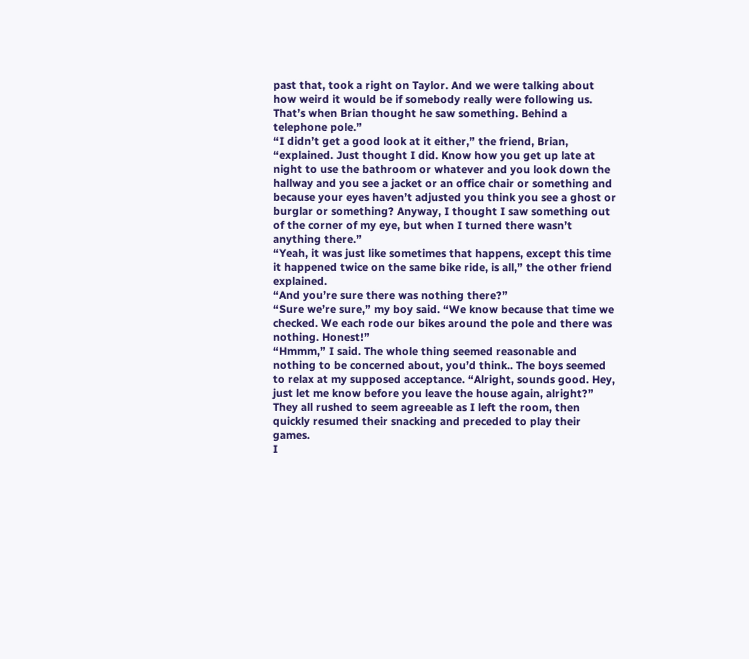past that, took a right on Taylor. And we were talking about how weird it would be if somebody really were following us. That’s when Brian thought he saw something. Behind a telephone pole.”
“I didn’t get a good look at it either,” the friend, Brian, “explained. Just thought I did. Know how you get up late at night to use the bathroom or whatever and you look down the hallway and you see a jacket or an office chair or something and because your eyes haven’t adjusted you think you see a ghost or burglar or something? Anyway, I thought I saw something out of the corner of my eye, but when I turned there wasn’t anything there.”
“Yeah, it was just like sometimes that happens, except this time it happened twice on the same bike ride, is all,” the other friend explained.
“And you’re sure there was nothing there?”
“Sure we’re sure,” my boy said. “We know because that time we checked. We each rode our bikes around the pole and there was nothing. Honest!”
“Hmmm,” I said. The whole thing seemed reasonable and nothing to be concerned about, you’d think.. The boys seemed to relax at my supposed acceptance. “Alright, sounds good. Hey, just let me know before you leave the house again, alright?” They all rushed to seem agreeable as I left the room, then quickly resumed their snacking and preceded to play their games.
I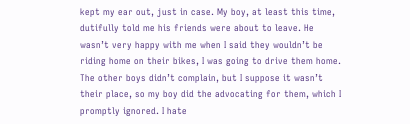kept my ear out, just in case. My boy, at least this time, dutifully told me his friends were about to leave. He wasn’t very happy with me when I said they wouldn’t be riding home on their bikes, I was going to drive them home. The other boys didn’t complain, but I suppose it wasn’t their place, so my boy did the advocating for them, which I promptly ignored. I hate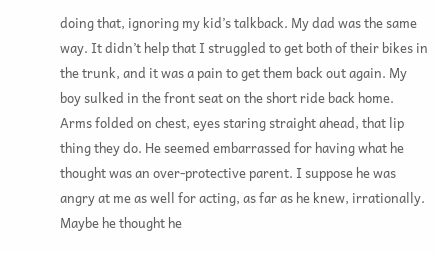doing that, ignoring my kid’s talkback. My dad was the same way. It didn’t help that I struggled to get both of their bikes in the trunk, and it was a pain to get them back out again. My boy sulked in the front seat on the short ride back home. Arms folded on chest, eyes staring straight ahead, that lip thing they do. He seemed embarrassed for having what he thought was an over-protective parent. I suppose he was angry at me as well for acting, as far as he knew, irrationally. Maybe he thought he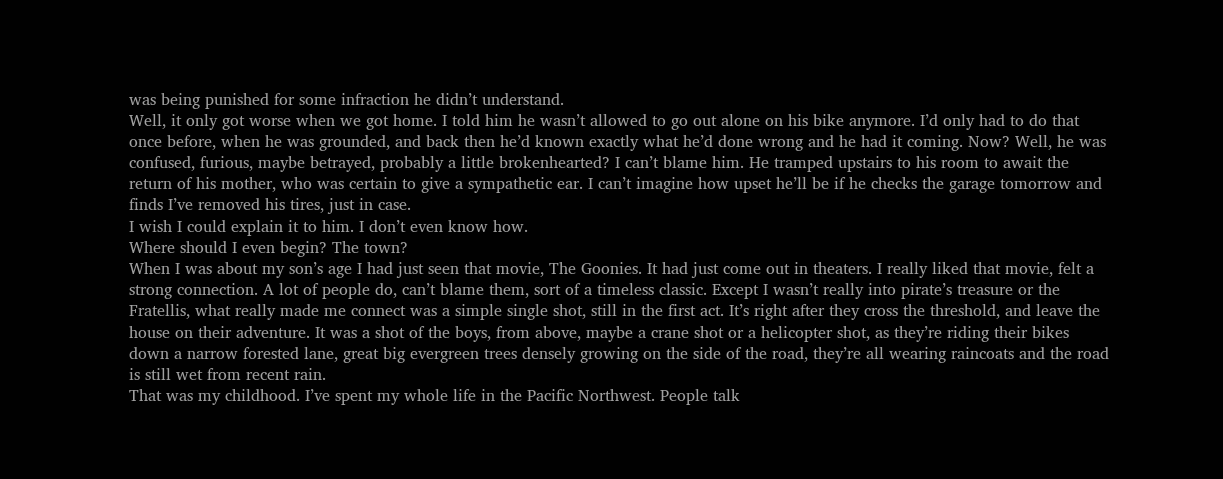was being punished for some infraction he didn’t understand.
Well, it only got worse when we got home. I told him he wasn’t allowed to go out alone on his bike anymore. I’d only had to do that once before, when he was grounded, and back then he’d known exactly what he’d done wrong and he had it coming. Now? Well, he was confused, furious, maybe betrayed, probably a little brokenhearted? I can’t blame him. He tramped upstairs to his room to await the return of his mother, who was certain to give a sympathetic ear. I can’t imagine how upset he’ll be if he checks the garage tomorrow and finds I’ve removed his tires, just in case.
I wish I could explain it to him. I don’t even know how.
Where should I even begin? The town?
When I was about my son’s age I had just seen that movie, The Goonies. It had just come out in theaters. I really liked that movie, felt a strong connection. A lot of people do, can’t blame them, sort of a timeless classic. Except I wasn’t really into pirate’s treasure or the Fratellis, what really made me connect was a simple single shot, still in the first act. It’s right after they cross the threshold, and leave the house on their adventure. It was a shot of the boys, from above, maybe a crane shot or a helicopter shot, as they’re riding their bikes down a narrow forested lane, great big evergreen trees densely growing on the side of the road, they’re all wearing raincoats and the road is still wet from recent rain.
That was my childhood. I’ve spent my whole life in the Pacific Northwest. People talk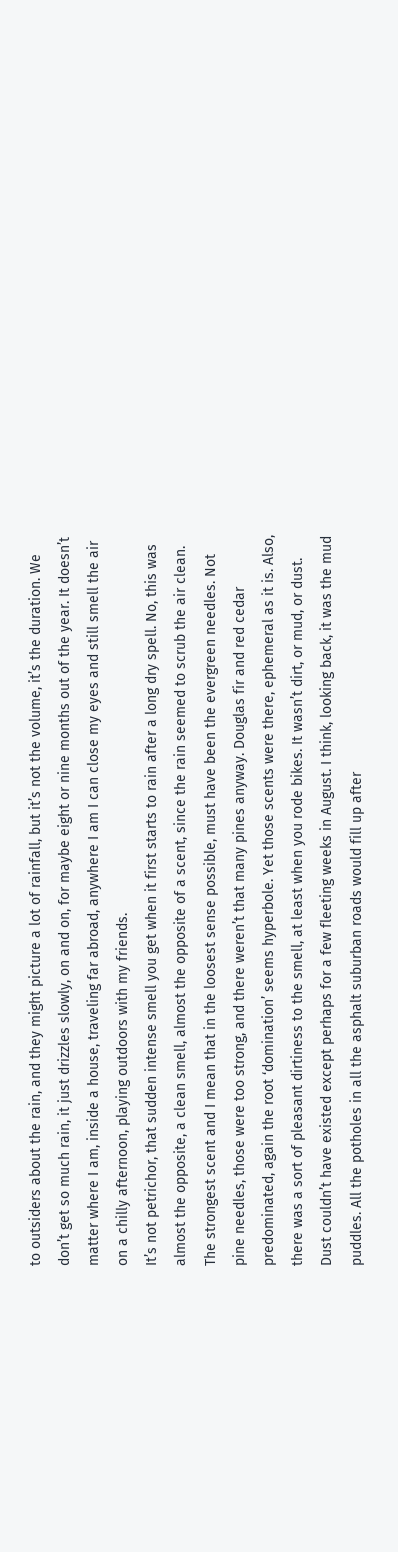to outsiders about the rain, and they might picture a lot of rainfall, but it’s not the volume, it’s the duration. We don’t get so much rain, it just drizzles slowly, on and on, for maybe eight or nine months out of the year. It doesn’t matter where I am, inside a house, traveling far abroad, anywhere I am I can close my eyes and still smell the air on a chilly afternoon, playing outdoors with my friends.
It’s not petrichor, that sudden intense smell you get when it first starts to rain after a long dry spell. No, this was almost the opposite, a clean smell, almost the opposite of a scent, since the rain seemed to scrub the air clean. The strongest scent and I mean that in the loosest sense possible, must have been the evergreen needles. Not pine needles, those were too strong, and there weren’t that many pines anyway. Douglas fir and red cedar predominated, again the root ‘domination’ seems hyperbole. Yet those scents were there, ephemeral as it is. Also, there was a sort of pleasant dirtiness to the smell, at least when you rode bikes. It wasn’t dirt, or mud, or dust. Dust couldn’t have existed except perhaps for a few fleeting weeks in August. I think, looking back, it was the mud puddles. All the potholes in all the asphalt suburban roads would fill up after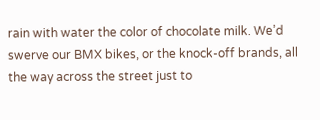rain with water the color of chocolate milk. We’d swerve our BMX bikes, or the knock-off brands, all the way across the street just to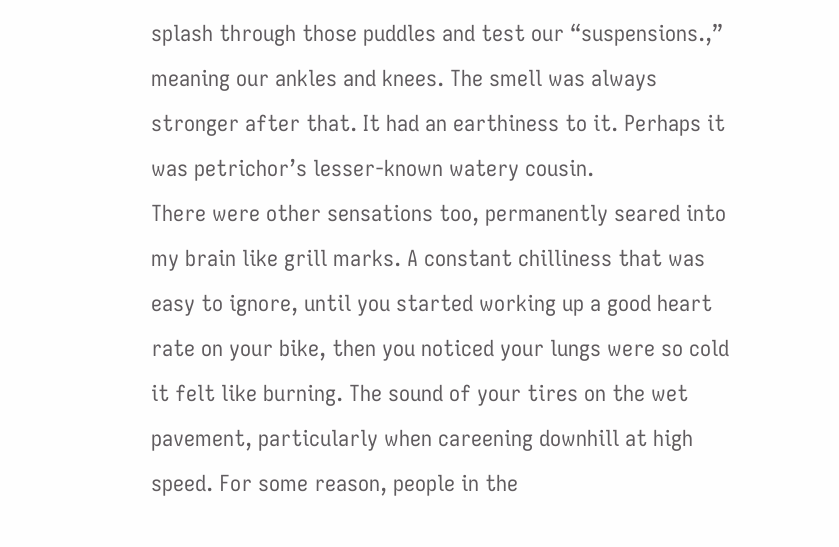splash through those puddles and test our “suspensions.,” meaning our ankles and knees. The smell was always stronger after that. It had an earthiness to it. Perhaps it was petrichor’s lesser-known watery cousin.
There were other sensations too, permanently seared into my brain like grill marks. A constant chilliness that was easy to ignore, until you started working up a good heart rate on your bike, then you noticed your lungs were so cold it felt like burning. The sound of your tires on the wet pavement, particularly when careening downhill at high speed. For some reason, people in the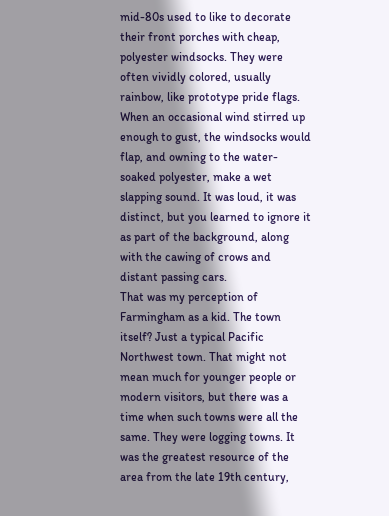mid-80s used to like to decorate their front porches with cheap, polyester windsocks. They were often vividly colored, usually rainbow, like prototype pride flags. When an occasional wind stirred up enough to gust, the windsocks would flap, and owning to the water-soaked polyester, make a wet slapping sound. It was loud, it was distinct, but you learned to ignore it as part of the background, along with the cawing of crows and distant passing cars.
That was my perception of Farmingham as a kid. The town itself? Just a typical Pacific Northwest town. That might not mean much for younger people or modern visitors, but there was a time when such towns were all the same. They were logging towns. It was the greatest resource of the area from the late 19th century,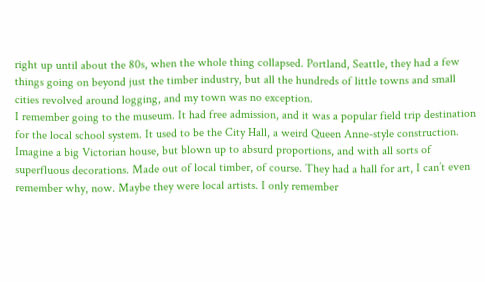right up until about the 80s, when the whole thing collapsed. Portland, Seattle, they had a few things going on beyond just the timber industry, but all the hundreds of little towns and small cities revolved around logging, and my town was no exception.
I remember going to the museum. It had free admission, and it was a popular field trip destination for the local school system. It used to be the City Hall, a weird Queen Anne-style construction. Imagine a big Victorian house, but blown up to absurd proportions, and with all sorts of superfluous decorations. Made out of local timber, of course. They had a hall for art, I can’t even remember why, now. Maybe they were local artists. I only remember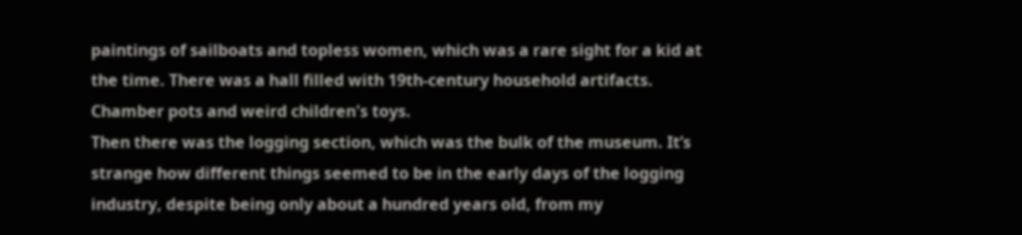paintings of sailboats and topless women, which was a rare sight for a kid at the time. There was a hall filled with 19th-century household artifacts. Chamber pots and weird children's toys.
Then there was the logging section, which was the bulk of the museum. It’s strange how different things seemed to be in the early days of the logging industry, despite being only about a hundred years old, from my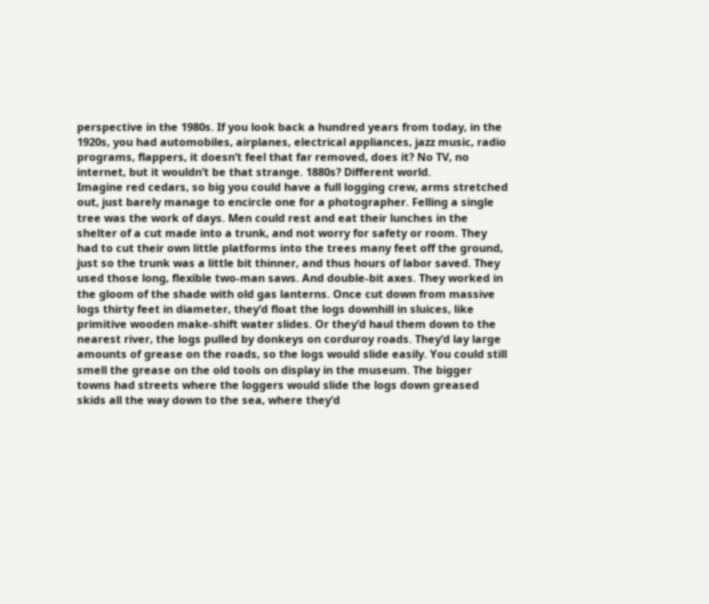perspective in the 1980s. If you look back a hundred years from today, in the 1920s, you had automobiles, airplanes, electrical appliances, jazz music, radio programs, flappers, it doesn’t feel that far removed, does it? No TV, no internet, but it wouldn’t be that strange. 1880s? Different world.
Imagine red cedars, so big you could have a full logging crew, arms stretched out, just barely manage to encircle one for a photographer. Felling a single tree was the work of days. Men could rest and eat their lunches in the shelter of a cut made into a trunk, and not worry for safety or room. They had to cut their own little platforms into the trees many feet off the ground, just so the trunk was a little bit thinner, and thus hours of labor saved. They used those long, flexible two-man saws. And double-bit axes. They worked in the gloom of the shade with old gas lanterns. Once cut down from massive logs thirty feet in diameter, they’d float the logs downhill in sluices, like primitive wooden make-shift water slides. Or they’d haul them down to the nearest river, the logs pulled by donkeys on corduroy roads. They’d lay large amounts of grease on the roads, so the logs would slide easily. You could still smell the grease on the old tools on display in the museum. The bigger towns had streets where the loggers would slide the logs down greased skids all the way down to the sea, where they’d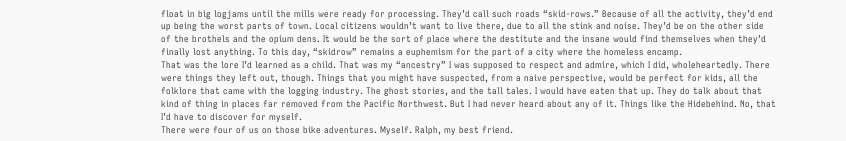float in big logjams until the mills were ready for processing. They’d call such roads “skid-rows.” Because of all the activity, they’d end up being the worst parts of town. Local citizens wouldn’t want to live there, due to all the stink and noise. They’d be on the other side of the brothels and the opium dens. It would be the sort of place where the destitute and the insane would find themselves when they’d finally lost anything. To this day, “skidrow” remains a euphemism for the part of a city where the homeless encamp.
That was the lore I’d learned as a child. That was my “ancestry” I was supposed to respect and admire, which I did, wholeheartedly. There were things they left out, though. Things that you might have suspected, from a naive perspective, would be perfect for kids, all the folklore that came with the logging industry. The ghost stories, and the tall tales. I would have eaten that up. They do talk about that kind of thing in places far removed from the Pacific Northwest. But I had never heard about any of it. Things like the Hidebehind. No, that I’d have to discover for myself.
There were four of us on those bike adventures. Myself. Ralph, my best friend.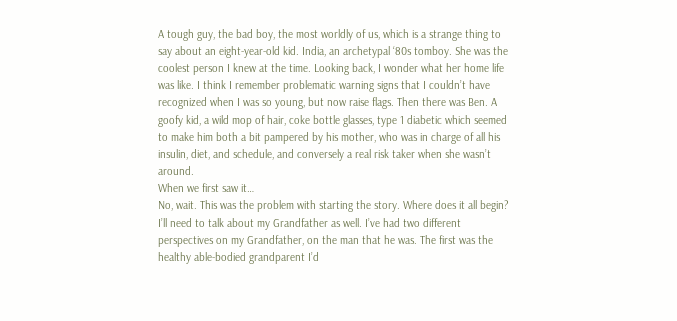A tough guy, the bad boy, the most worldly of us, which is a strange thing to say about an eight-year-old kid. India, an archetypal ‘80s tomboy. She was the coolest person I knew at the time. Looking back, I wonder what her home life was like. I think I remember problematic warning signs that I couldn’t have recognized when I was so young, but now raise flags. Then there was Ben. A goofy kid, a wild mop of hair, coke bottle glasses, type 1 diabetic which seemed to make him both a bit pampered by his mother, who was in charge of all his insulin, diet, and schedule, and conversely a real risk taker when she wasn’t around.
When we first saw it…
No, wait. This was the problem with starting the story. Where does it all begin? I’ll need to talk about my Grandfather as well. I’ve had two different perspectives on my Grandfather, on the man that he was. The first was the healthy able-bodied grandparent I’d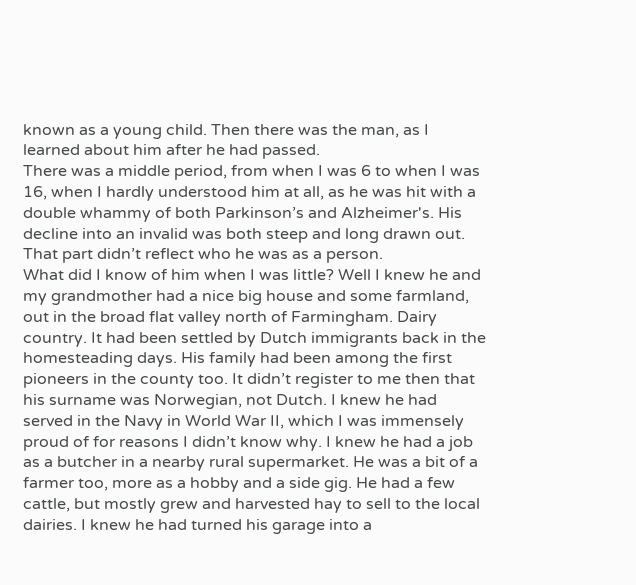known as a young child. Then there was the man, as I learned about him after he had passed.
There was a middle period, from when I was 6 to when I was 16, when I hardly understood him at all, as he was hit with a double whammy of both Parkinson’s and Alzheimer's. His decline into an invalid was both steep and long drawn out. That part didn’t reflect who he was as a person.
What did I know of him when I was little? Well I knew he and my grandmother had a nice big house and some farmland, out in the broad flat valley north of Farmingham. Dairy country. It had been settled by Dutch immigrants back in the homesteading days. His family had been among the first pioneers in the county too. It didn’t register to me then that his surname was Norwegian, not Dutch. I knew he had served in the Navy in World War II, which I was immensely proud of for reasons I didn’t know why. I knew he had a job as a butcher in a nearby rural supermarket. He was a bit of a farmer too, more as a hobby and a side gig. He had a few cattle, but mostly grew and harvested hay to sell to the local dairies. I knew he had turned his garage into a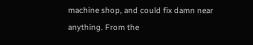machine shop, and could fix damn near anything. From the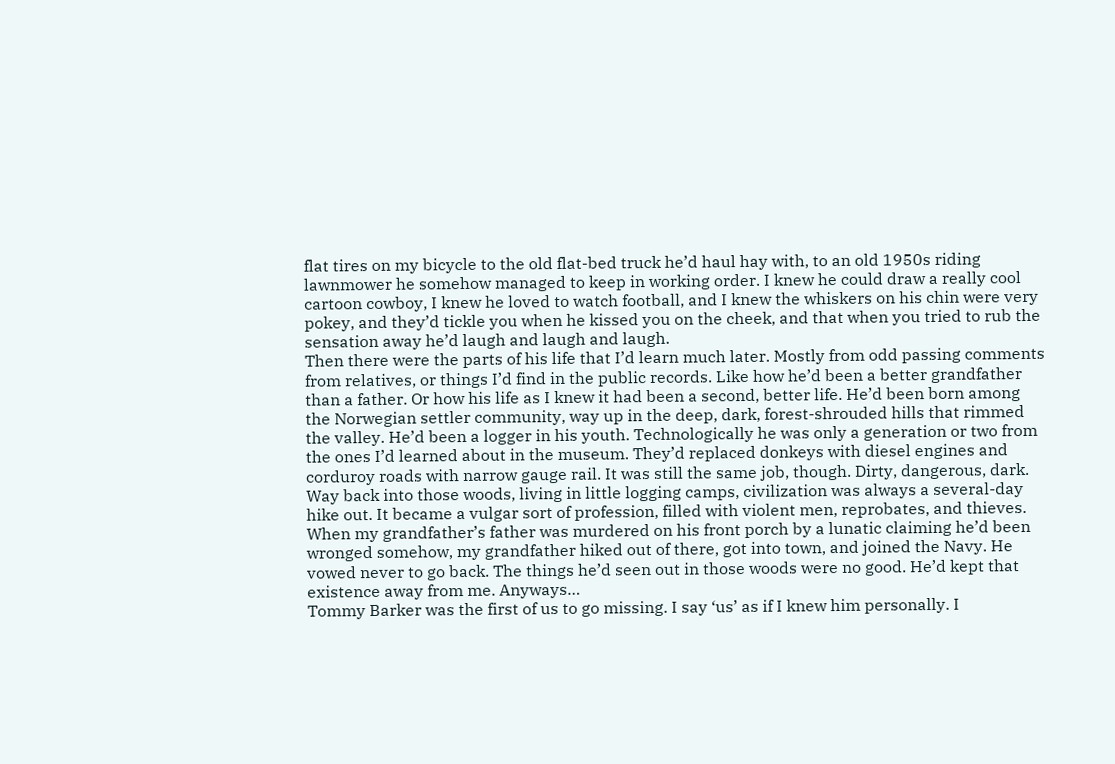flat tires on my bicycle to the old flat-bed truck he’d haul hay with, to an old 1950s riding lawnmower he somehow managed to keep in working order. I knew he could draw a really cool cartoon cowboy, I knew he loved to watch football, and I knew the whiskers on his chin were very pokey, and they’d tickle you when he kissed you on the cheek, and that when you tried to rub the sensation away he’d laugh and laugh and laugh.
Then there were the parts of his life that I’d learn much later. Mostly from odd passing comments from relatives, or things I’d find in the public records. Like how he’d been a better grandfather than a father. Or how his life as I knew it had been a second, better life. He’d been born among the Norwegian settler community, way up in the deep, dark, forest-shrouded hills that rimmed the valley. He’d been a logger in his youth. Technologically he was only a generation or two from the ones I’d learned about in the museum. They’d replaced donkeys with diesel engines and corduroy roads with narrow gauge rail. It was still the same job, though. Dirty, dangerous, dark. Way back into those woods, living in little logging camps, civilization was always a several-day hike out. It became a vulgar sort of profession, filled with violent men, reprobates, and thieves. When my grandfather’s father was murdered on his front porch by a lunatic claiming he’d been wronged somehow, my grandfather hiked out of there, got into town, and joined the Navy. He vowed never to go back. The things he’d seen out in those woods were no good. He’d kept that existence away from me. Anyways…
Tommy Barker was the first of us to go missing. I say ‘us’ as if I knew him personally. I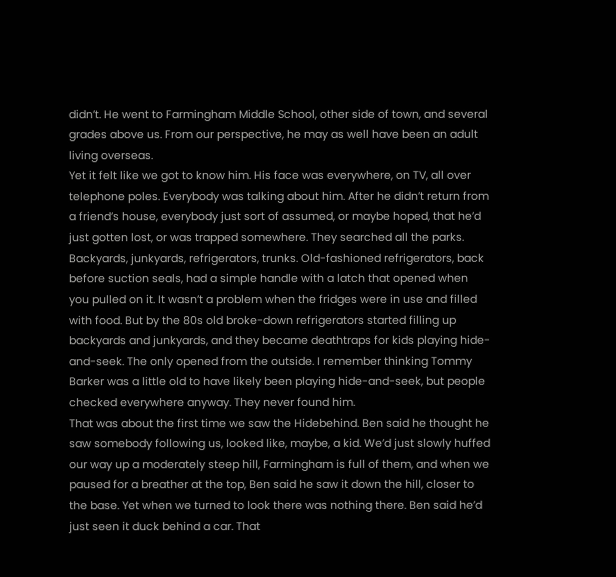didn’t. He went to Farmingham Middle School, other side of town, and several grades above us. From our perspective, he may as well have been an adult living overseas.
Yet it felt like we got to know him. His face was everywhere, on TV, all over telephone poles. Everybody was talking about him. After he didn’t return from a friend’s house, everybody just sort of assumed, or maybe hoped, that he’d just gotten lost, or was trapped somewhere. They searched all the parks. Backyards, junkyards, refrigerators, trunks. Old-fashioned refrigerators, back before suction seals, had a simple handle with a latch that opened when you pulled on it. It wasn’t a problem when the fridges were in use and filled with food. But by the 80s old broke-down refrigerators started filling up backyards and junkyards, and they became deathtraps for kids playing hide-and-seek. The only opened from the outside. I remember thinking Tommy Barker was a little old to have likely been playing hide-and-seek, but people checked everywhere anyway. They never found him.
That was about the first time we saw the Hidebehind. Ben said he thought he saw somebody following us, looked like, maybe, a kid. We’d just slowly huffed our way up a moderately steep hill, Farmingham is full of them, and when we paused for a breather at the top, Ben said he saw it down the hill, closer to the base. Yet when we turned to look there was nothing there. Ben said he’d just seen it duck behind a car. That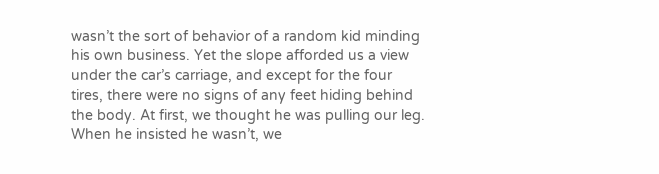wasn’t the sort of behavior of a random kid minding his own business. Yet the slope afforded us a view under the car’s carriage, and except for the four tires, there were no signs of any feet hiding behind the body. At first, we thought he was pulling our leg. When he insisted he wasn’t, we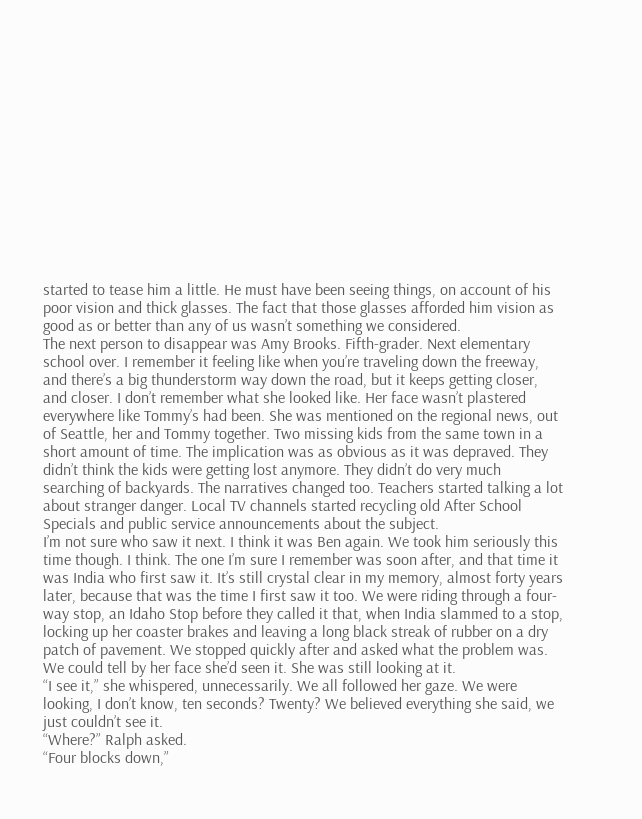started to tease him a little. He must have been seeing things, on account of his poor vision and thick glasses. The fact that those glasses afforded him vision as good as or better than any of us wasn’t something we considered.
The next person to disappear was Amy Brooks. Fifth-grader. Next elementary school over. I remember it feeling like when you’re traveling down the freeway, and there’s a big thunderstorm way down the road, but it keeps getting closer, and closer. I don’t remember what she looked like. Her face wasn’t plastered everywhere like Tommy’s had been. She was mentioned on the regional news, out of Seattle, her and Tommy together. Two missing kids from the same town in a short amount of time. The implication was as obvious as it was depraved. They didn’t think the kids were getting lost anymore. They didn’t do very much searching of backyards. The narratives changed too. Teachers started talking a lot about stranger danger. Local TV channels started recycling old After School Specials and public service announcements about the subject.
I’m not sure who saw it next. I think it was Ben again. We took him seriously this time though. I think. The one I’m sure I remember was soon after, and that time it was India who first saw it. It’s still crystal clear in my memory, almost forty years later, because that was the time I first saw it too. We were riding through a four-way stop, an Idaho Stop before they called it that, when India slammed to a stop, locking up her coaster brakes and leaving a long black streak of rubber on a dry patch of pavement. We stopped quickly after and asked what the problem was. We could tell by her face she’d seen it. She was still looking at it.
“I see it,” she whispered, unnecessarily. We all followed her gaze. We were looking, I don’t know, ten seconds? Twenty? We believed everything she said, we just couldn’t see it.
“Where?” Ralph asked.
“Four blocks down,”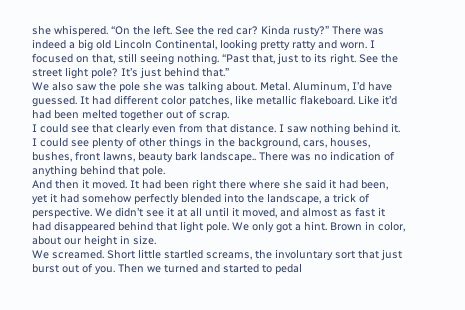she whispered. “On the left. See the red car? Kinda rusty?” There was indeed a big old Lincoln Continental, looking pretty ratty and worn. I focused on that, still seeing nothing. “Past that, just to its right. See the street light pole? It’s just behind that.”
We also saw the pole she was talking about. Metal. Aluminum, I’d have guessed. It had different color patches, like metallic flakeboard. Like it’d had been melted together out of scrap.
I could see that clearly even from that distance. I saw nothing behind it. I could see plenty of other things in the background, cars, houses, bushes, front lawns, beauty bark landscape.. There was no indication of anything behind that pole.
And then it moved. It had been right there where she said it had been, yet it had somehow perfectly blended into the landscape, a trick of perspective. We didn’t see it at all until it moved, and almost as fast it had disappeared behind that light pole. We only got a hint. Brown in color, about our height in size.
We screamed. Short little startled screams, the involuntary sort that just burst out of you. Then we turned and started to pedal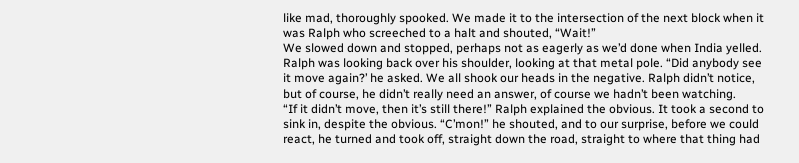like mad, thoroughly spooked. We made it to the intersection of the next block when it was Ralph who screeched to a halt and shouted, “Wait!”
We slowed down and stopped, perhaps not as eagerly as we’d done when India yelled. Ralph was looking back over his shoulder, looking at that metal pole. “Did anybody see it move again?’ he asked. We all shook our heads in the negative. Ralph didn’t notice, but of course, he didn’t really need an answer, of course we hadn’t been watching.
“If it didn’t move, then it’s still there!” Ralph explained the obvious. It took a second to sink in, despite the obvious. “C’mon!” he shouted, and to our surprise, before we could react, he turned and took off, straight down the road, straight to where that thing had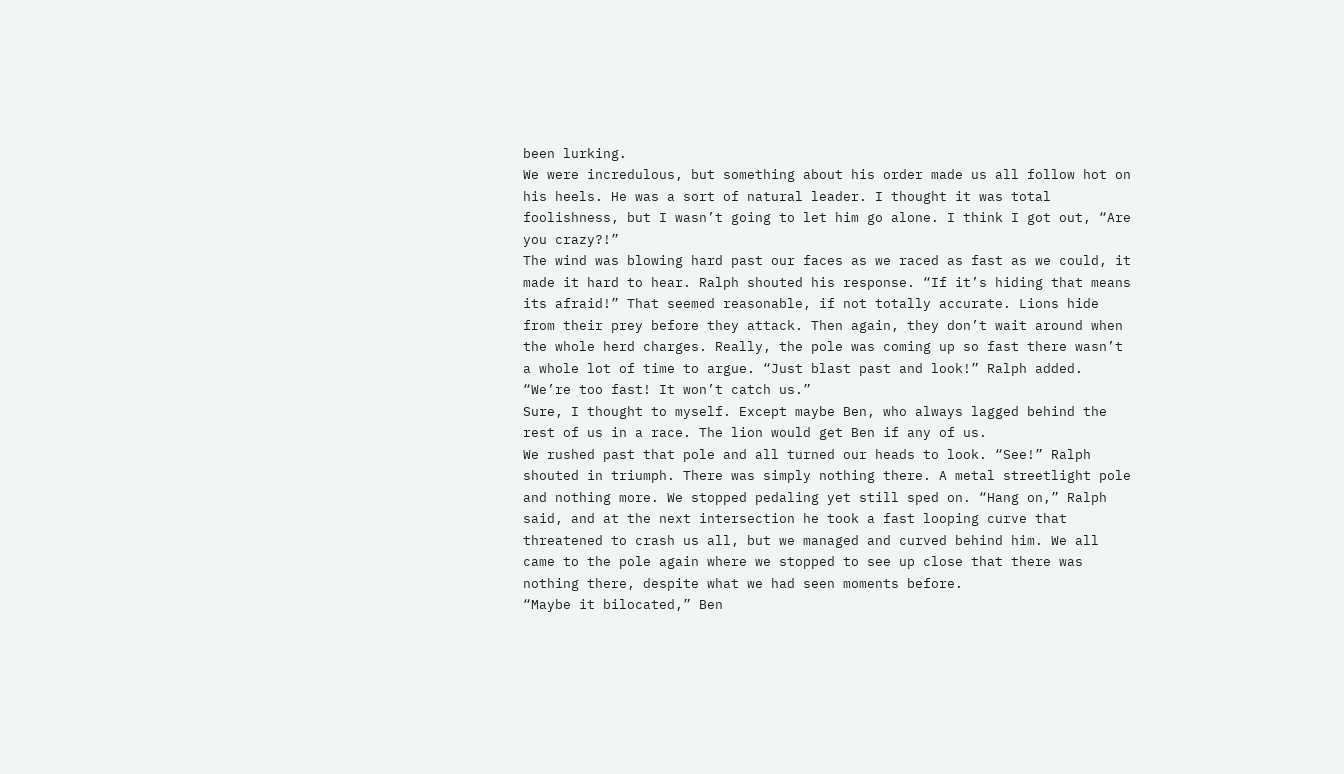been lurking.
We were incredulous, but something about his order made us all follow hot on his heels. He was a sort of natural leader. I thought it was total foolishness, but I wasn’t going to let him go alone. I think I got out, “Are you crazy?!”
The wind was blowing hard past our faces as we raced as fast as we could, it made it hard to hear. Ralph shouted his response. “If it’s hiding that means its afraid!” That seemed reasonable, if not totally accurate. Lions hide from their prey before they attack. Then again, they don’t wait around when the whole herd charges. Really, the pole was coming up so fast there wasn’t a whole lot of time to argue. “Just blast past and look!” Ralph added. “We’re too fast! It won’t catch us.”
Sure, I thought to myself. Except maybe Ben, who always lagged behind the rest of us in a race. The lion would get Ben if any of us.
We rushed past that pole and all turned our heads to look. “See!” Ralph shouted in triumph. There was simply nothing there. A metal streetlight pole and nothing more. We stopped pedaling yet still sped on. “Hang on,” Ralph said, and at the next intersection he took a fast looping curve that threatened to crash us all, but we managed and curved behind him. We all came to the pole again where we stopped to see up close that there was nothing there, despite what we had seen moments before.
“Maybe it bilocated,” Ben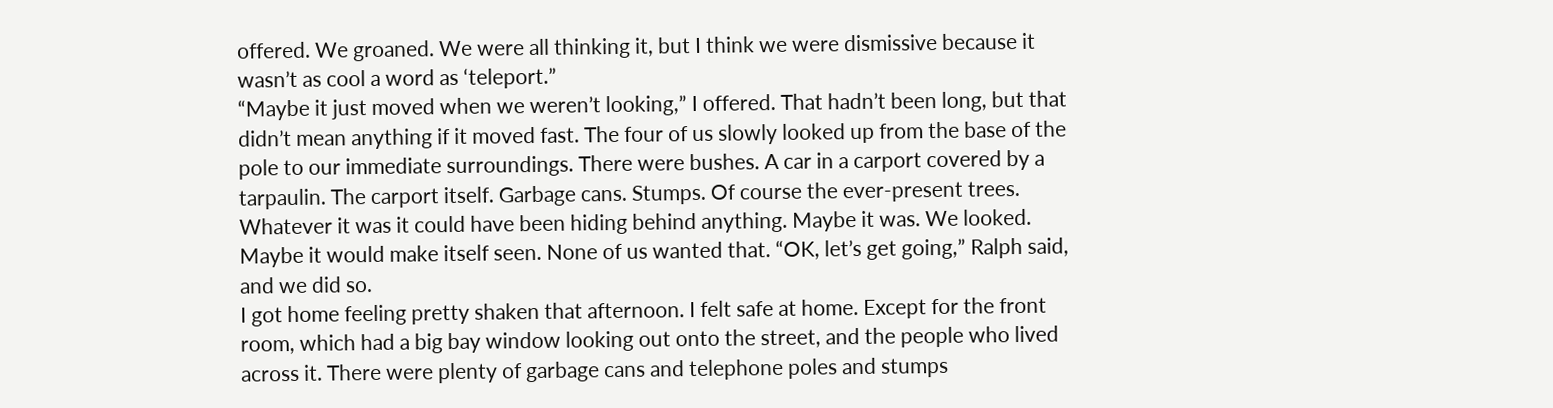offered. We groaned. We were all thinking it, but I think we were dismissive because it wasn’t as cool a word as ‘teleport.”
“Maybe it just moved when we weren’t looking,” I offered. That hadn’t been long, but that didn’t mean anything if it moved fast. The four of us slowly looked up from the base of the pole to our immediate surroundings. There were bushes. A car in a carport covered by a tarpaulin. The carport itself. Garbage cans. Stumps. Of course the ever-present trees. Whatever it was it could have been hiding behind anything. Maybe it was. We looked. Maybe it would make itself seen. None of us wanted that. “OK, let’s get going,” Ralph said, and we did so.
I got home feeling pretty shaken that afternoon. I felt safe at home. Except for the front room, which had a big bay window looking out onto the street, and the people who lived across it. There were plenty of garbage cans and telephone poles and stumps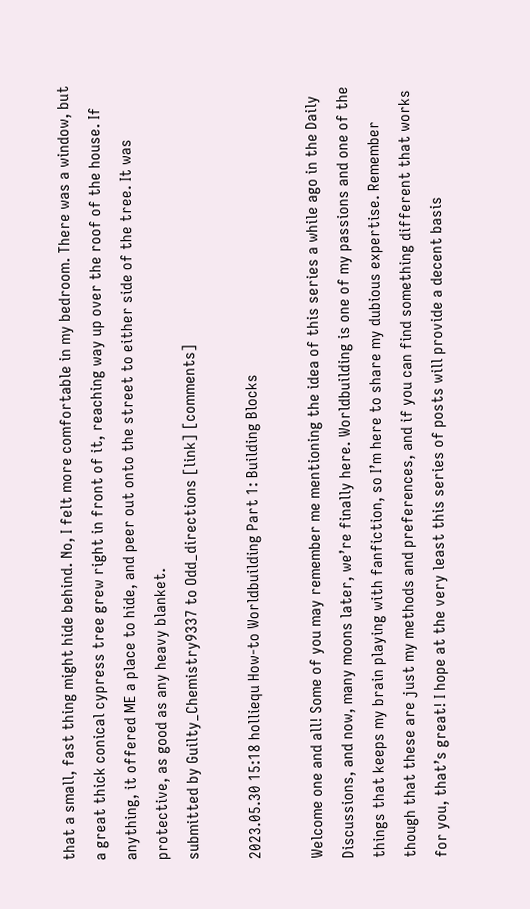that a small, fast thing might hide behind. No, I felt more comfortable in my bedroom. There was a window, but a great thick conical cypress tree grew right in front of it, reaching way up over the roof of the house. If anything, it offered ME a place to hide, and peer out onto the street to either side of the tree. It was protective, as good as any heavy blanket.
submitted by Guilty_Chemistry9337 to Odd_directions [link] [comments]

2023.05.30 15:18 holliequ How-to Worldbuilding Part 1: Building Blocks

Welcome one and all! Some of you may remember me mentioning the idea of this series a while ago in the Daily Discussions, and now, many moons later, we’re finally here. Worldbuilding is one of my passions and one of the things that keeps my brain playing with fanfiction, so I’m here to share my dubious expertise. Remember though that these are just my methods and preferences, and if you can find something different that works for you, that’s great! I hope at the very least this series of posts will provide a decent basis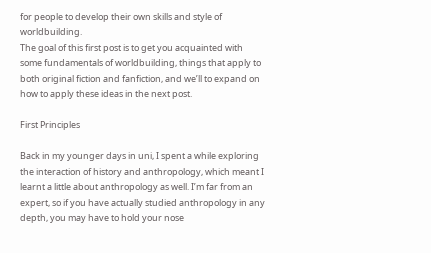for people to develop their own skills and style of worldbuilding.
The goal of this first post is to get you acquainted with some fundamentals of worldbuilding, things that apply to both original fiction and fanfiction, and we’ll to expand on how to apply these ideas in the next post.

First Principles

Back in my younger days in uni, I spent a while exploring the interaction of history and anthropology, which meant I learnt a little about anthropology as well. I’m far from an expert, so if you have actually studied anthropology in any depth, you may have to hold your nose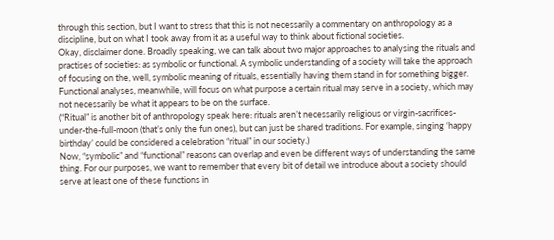through this section, but I want to stress that this is not necessarily a commentary on anthropology as a discipline, but on what I took away from it as a useful way to think about fictional societies.
Okay, disclaimer done. Broadly speaking, we can talk about two major approaches to analysing the rituals and practises of societies: as symbolic or functional. A symbolic understanding of a society will take the approach of focusing on the, well, symbolic meaning of rituals, essentially having them stand in for something bigger. Functional analyses, meanwhile, will focus on what purpose a certain ritual may serve in a society, which may not necessarily be what it appears to be on the surface.
(“Ritual” is another bit of anthropology speak here: rituals aren’t necessarily religious or virgin-sacrifices-under-the-full-moon (that’s only the fun ones), but can just be shared traditions. For example, singing ‘happy birthday’ could be considered a celebration “ritual” in our society.)
Now, “symbolic” and “functional” reasons can overlap and even be different ways of understanding the same thing. For our purposes, we want to remember that every bit of detail we introduce about a society should serve at least one of these functions in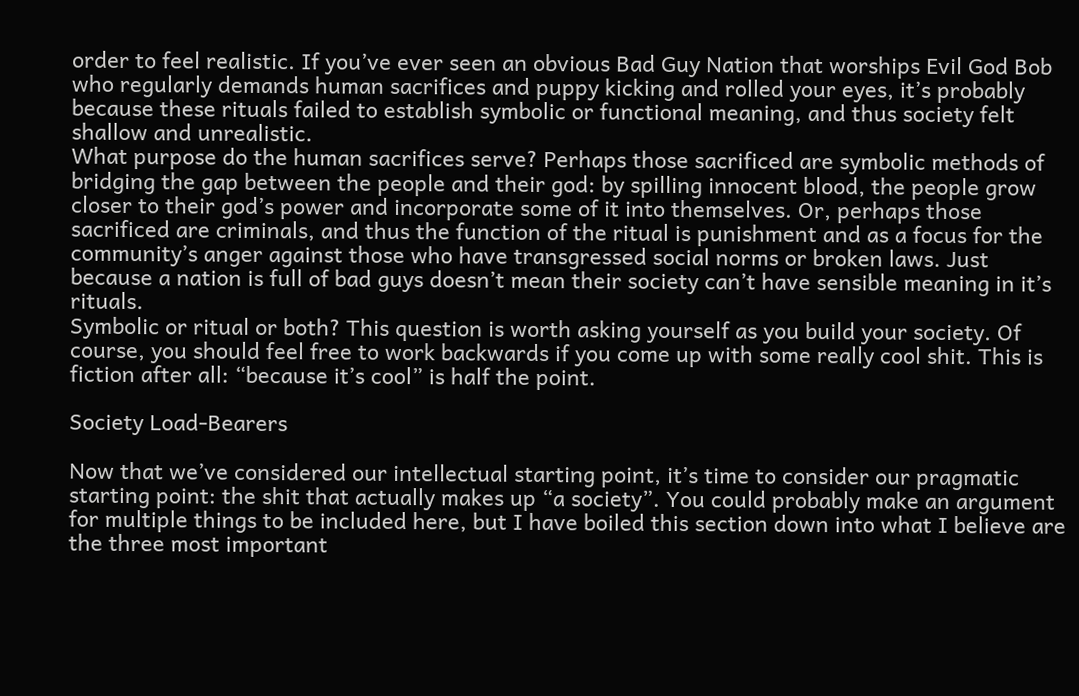order to feel realistic. If you’ve ever seen an obvious Bad Guy Nation that worships Evil God Bob who regularly demands human sacrifices and puppy kicking and rolled your eyes, it’s probably because these rituals failed to establish symbolic or functional meaning, and thus society felt shallow and unrealistic.
What purpose do the human sacrifices serve? Perhaps those sacrificed are symbolic methods of bridging the gap between the people and their god: by spilling innocent blood, the people grow closer to their god’s power and incorporate some of it into themselves. Or, perhaps those sacrificed are criminals, and thus the function of the ritual is punishment and as a focus for the community’s anger against those who have transgressed social norms or broken laws. Just because a nation is full of bad guys doesn’t mean their society can’t have sensible meaning in it’s rituals.
Symbolic or ritual or both? This question is worth asking yourself as you build your society. Of course, you should feel free to work backwards if you come up with some really cool shit. This is fiction after all: “because it’s cool” is half the point.

Society Load-Bearers

Now that we’ve considered our intellectual starting point, it’s time to consider our pragmatic starting point: the shit that actually makes up “a society”. You could probably make an argument for multiple things to be included here, but I have boiled this section down into what I believe are the three most important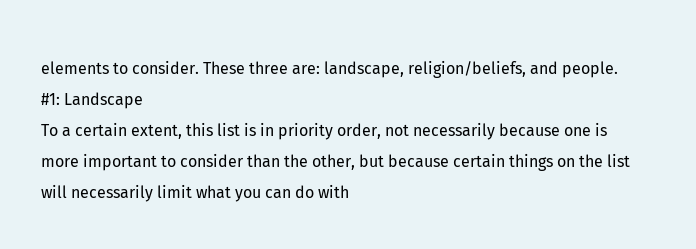elements to consider. These three are: landscape, religion/beliefs, and people.
#1: Landscape
To a certain extent, this list is in priority order, not necessarily because one is more important to consider than the other, but because certain things on the list will necessarily limit what you can do with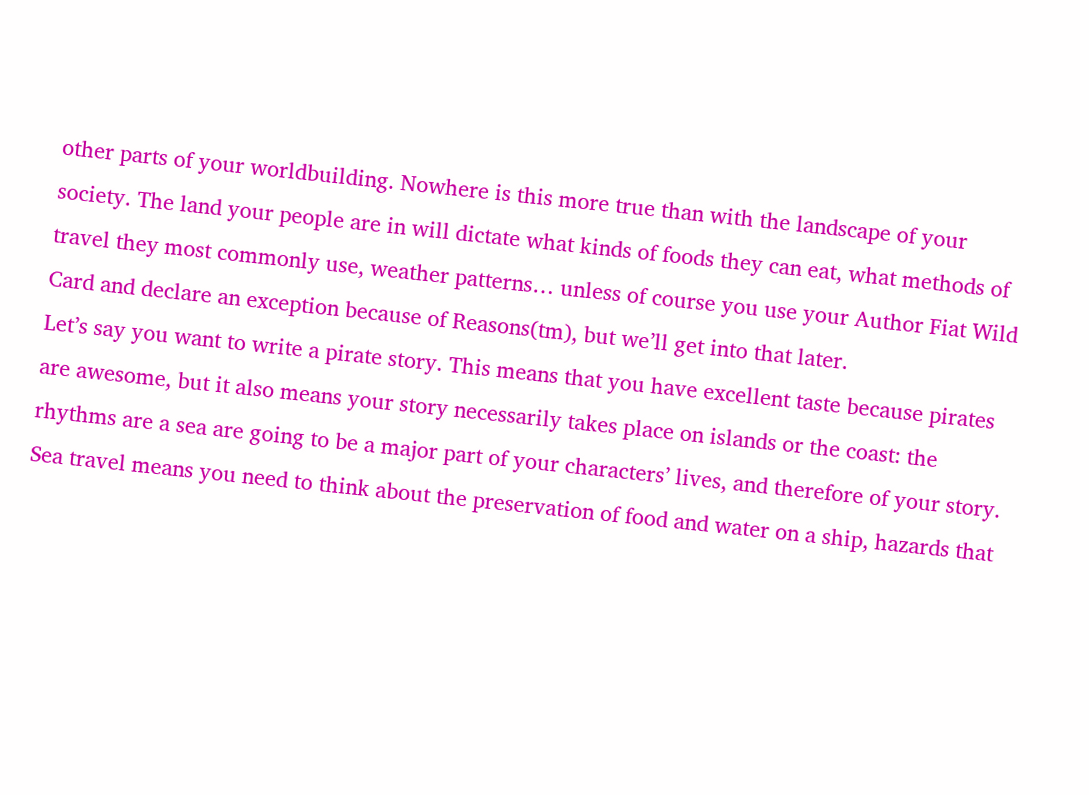other parts of your worldbuilding. Nowhere is this more true than with the landscape of your society. The land your people are in will dictate what kinds of foods they can eat, what methods of travel they most commonly use, weather patterns… unless of course you use your Author Fiat Wild Card and declare an exception because of Reasons(tm), but we’ll get into that later.
Let’s say you want to write a pirate story. This means that you have excellent taste because pirates are awesome, but it also means your story necessarily takes place on islands or the coast: the rhythms are a sea are going to be a major part of your characters’ lives, and therefore of your story. Sea travel means you need to think about the preservation of food and water on a ship, hazards that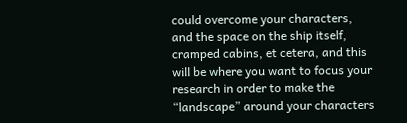could overcome your characters, and the space on the ship itself, cramped cabins, et cetera, and this will be where you want to focus your research in order to make the “landscape” around your characters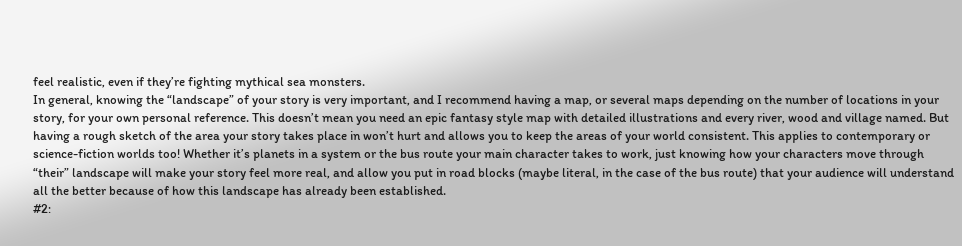feel realistic, even if they’re fighting mythical sea monsters.
In general, knowing the “landscape” of your story is very important, and I recommend having a map, or several maps depending on the number of locations in your story, for your own personal reference. This doesn’t mean you need an epic fantasy style map with detailed illustrations and every river, wood and village named. But having a rough sketch of the area your story takes place in won’t hurt and allows you to keep the areas of your world consistent. This applies to contemporary or science-fiction worlds too! Whether it’s planets in a system or the bus route your main character takes to work, just knowing how your characters move through “their” landscape will make your story feel more real, and allow you put in road blocks (maybe literal, in the case of the bus route) that your audience will understand all the better because of how this landscape has already been established.
#2: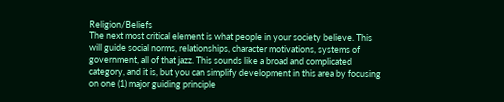Religion/Beliefs
The next most critical element is what people in your society believe. This will guide social norms, relationships, character motivations, systems of government, all of that jazz. This sounds like a broad and complicated category, and it is, but you can simplify development in this area by focusing on one (1) major guiding principle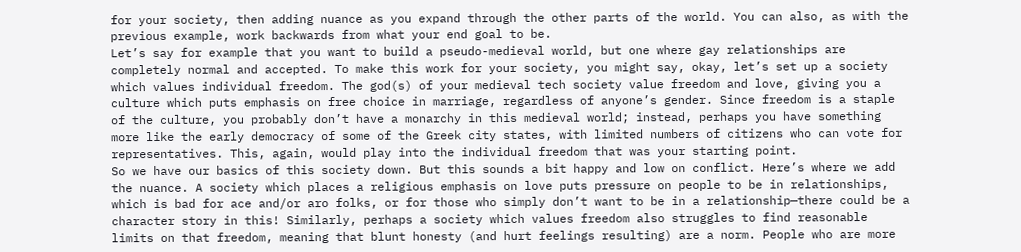for your society, then adding nuance as you expand through the other parts of the world. You can also, as with the previous example, work backwards from what your end goal to be.
Let’s say for example that you want to build a pseudo-medieval world, but one where gay relationships are completely normal and accepted. To make this work for your society, you might say, okay, let’s set up a society which values individual freedom. The god(s) of your medieval tech society value freedom and love, giving you a culture which puts emphasis on free choice in marriage, regardless of anyone’s gender. Since freedom is a staple of the culture, you probably don’t have a monarchy in this medieval world; instead, perhaps you have something more like the early democracy of some of the Greek city states, with limited numbers of citizens who can vote for representatives. This, again, would play into the individual freedom that was your starting point.
So we have our basics of this society down. But this sounds a bit happy and low on conflict. Here’s where we add the nuance. A society which places a religious emphasis on love puts pressure on people to be in relationships, which is bad for ace and/or aro folks, or for those who simply don’t want to be in a relationship—there could be a character story in this! Similarly, perhaps a society which values freedom also struggles to find reasonable limits on that freedom, meaning that blunt honesty (and hurt feelings resulting) are a norm. People who are more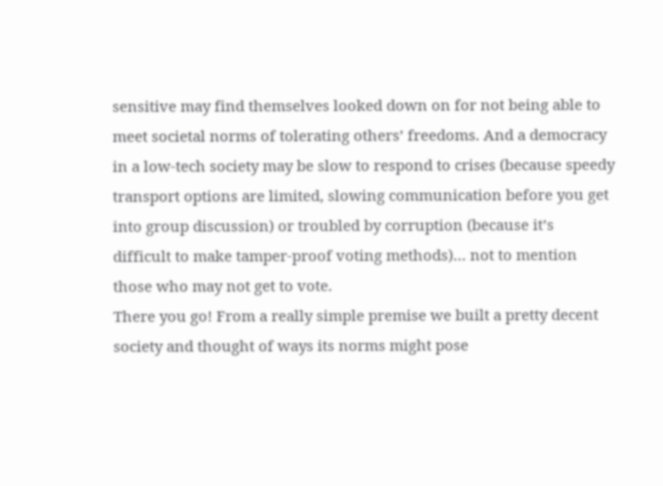sensitive may find themselves looked down on for not being able to meet societal norms of tolerating others’ freedoms. And a democracy in a low-tech society may be slow to respond to crises (because speedy transport options are limited, slowing communication before you get into group discussion) or troubled by corruption (because it’s difficult to make tamper-proof voting methods)… not to mention those who may not get to vote.
There you go! From a really simple premise we built a pretty decent society and thought of ways its norms might pose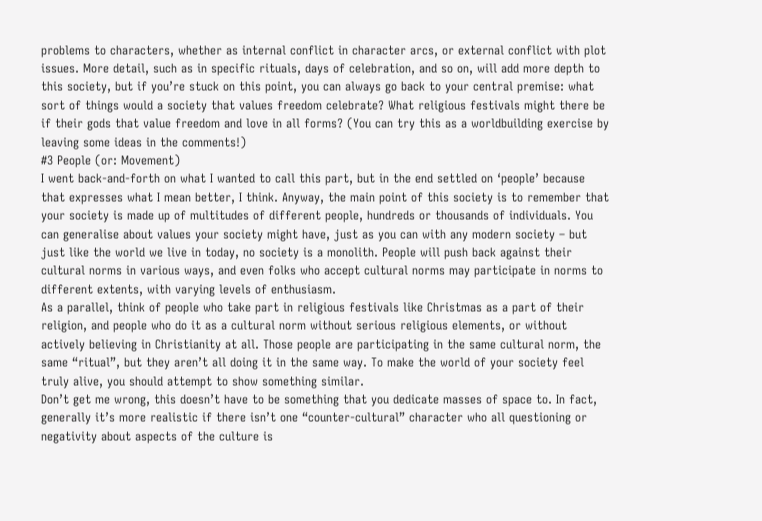problems to characters, whether as internal conflict in character arcs, or external conflict with plot issues. More detail, such as in specific rituals, days of celebration, and so on, will add more depth to this society, but if you’re stuck on this point, you can always go back to your central premise: what sort of things would a society that values freedom celebrate? What religious festivals might there be if their gods that value freedom and love in all forms? (You can try this as a worldbuilding exercise by leaving some ideas in the comments!)
#3 People (or: Movement)
I went back-and-forth on what I wanted to call this part, but in the end settled on ‘people’ because that expresses what I mean better, I think. Anyway, the main point of this society is to remember that your society is made up of multitudes of different people, hundreds or thousands of individuals. You can generalise about values your society might have, just as you can with any modern society – but just like the world we live in today, no society is a monolith. People will push back against their cultural norms in various ways, and even folks who accept cultural norms may participate in norms to different extents, with varying levels of enthusiasm.
As a parallel, think of people who take part in religious festivals like Christmas as a part of their religion, and people who do it as a cultural norm without serious religious elements, or without actively believing in Christianity at all. Those people are participating in the same cultural norm, the same “ritual”, but they aren’t all doing it in the same way. To make the world of your society feel truly alive, you should attempt to show something similar.
Don’t get me wrong, this doesn’t have to be something that you dedicate masses of space to. In fact, generally it’s more realistic if there isn’t one “counter-cultural” character who all questioning or negativity about aspects of the culture is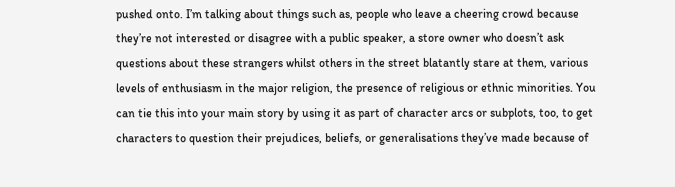pushed onto. I’m talking about things such as, people who leave a cheering crowd because they’re not interested or disagree with a public speaker, a store owner who doesn’t ask questions about these strangers whilst others in the street blatantly stare at them, various levels of enthusiasm in the major religion, the presence of religious or ethnic minorities. You can tie this into your main story by using it as part of character arcs or subplots, too, to get characters to question their prejudices, beliefs, or generalisations they’ve made because of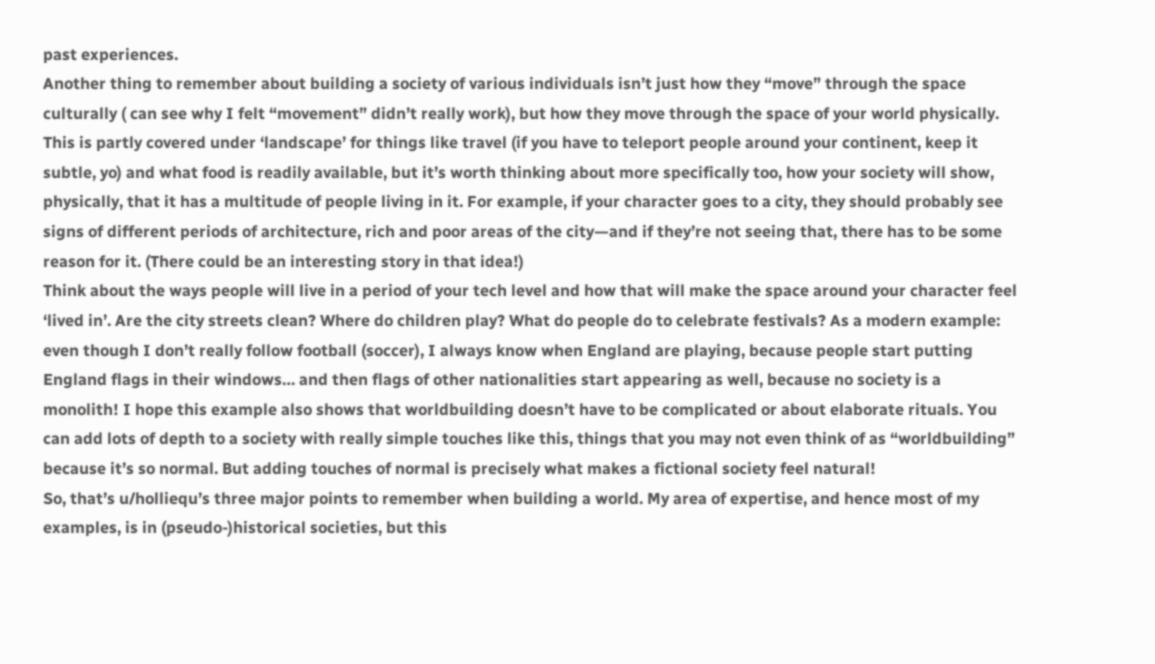past experiences.
Another thing to remember about building a society of various individuals isn’t just how they “move” through the space culturally ( can see why I felt “movement” didn’t really work), but how they move through the space of your world physically.
This is partly covered under ‘landscape’ for things like travel (if you have to teleport people around your continent, keep it subtle, yo) and what food is readily available, but it’s worth thinking about more specifically too, how your society will show, physically, that it has a multitude of people living in it. For example, if your character goes to a city, they should probably see signs of different periods of architecture, rich and poor areas of the city—and if they’re not seeing that, there has to be some reason for it. (There could be an interesting story in that idea!)
Think about the ways people will live in a period of your tech level and how that will make the space around your character feel ‘lived in’. Are the city streets clean? Where do children play? What do people do to celebrate festivals? As a modern example: even though I don’t really follow football (soccer), I always know when England are playing, because people start putting England flags in their windows… and then flags of other nationalities start appearing as well, because no society is a monolith! I hope this example also shows that worldbuilding doesn’t have to be complicated or about elaborate rituals. You can add lots of depth to a society with really simple touches like this, things that you may not even think of as “worldbuilding” because it’s so normal. But adding touches of normal is precisely what makes a fictional society feel natural!
So, that’s u/holliequ’s three major points to remember when building a world. My area of expertise, and hence most of my examples, is in (pseudo-)historical societies, but this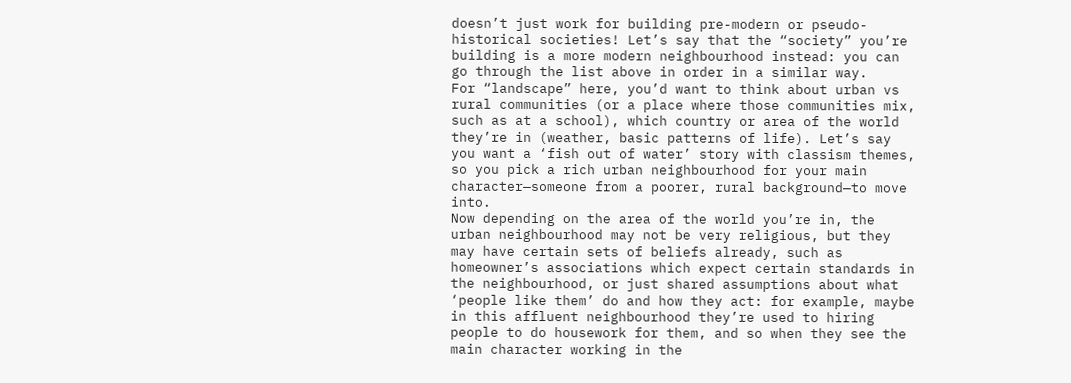doesn’t just work for building pre-modern or pseudo-historical societies! Let’s say that the “society” you’re building is a more modern neighbourhood instead: you can go through the list above in order in a similar way.
For “landscape” here, you’d want to think about urban vs rural communities (or a place where those communities mix, such as at a school), which country or area of the world they’re in (weather, basic patterns of life). Let’s say you want a ‘fish out of water’ story with classism themes, so you pick a rich urban neighbourhood for your main character—someone from a poorer, rural background—to move into.
Now depending on the area of the world you’re in, the urban neighbourhood may not be very religious, but they may have certain sets of beliefs already, such as homeowner’s associations which expect certain standards in the neighbourhood, or just shared assumptions about what ‘people like them’ do and how they act: for example, maybe in this affluent neighbourhood they’re used to hiring people to do housework for them, and so when they see the main character working in the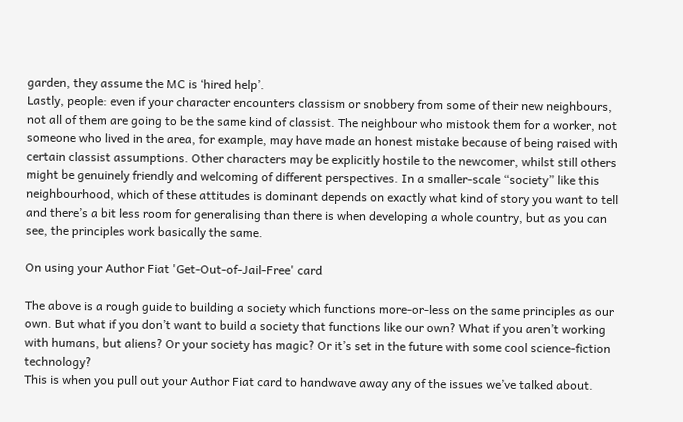garden, they assume the MC is ‘hired help’.
Lastly, people: even if your character encounters classism or snobbery from some of their new neighbours, not all of them are going to be the same kind of classist. The neighbour who mistook them for a worker, not someone who lived in the area, for example, may have made an honest mistake because of being raised with certain classist assumptions. Other characters may be explicitly hostile to the newcomer, whilst still others might be genuinely friendly and welcoming of different perspectives. In a smaller-scale “society” like this neighbourhood, which of these attitudes is dominant depends on exactly what kind of story you want to tell and there’s a bit less room for generalising than there is when developing a whole country, but as you can see, the principles work basically the same.

On using your Author Fiat 'Get-Out-of-Jail-Free' card

The above is a rough guide to building a society which functions more-or-less on the same principles as our own. But what if you don’t want to build a society that functions like our own? What if you aren’t working with humans, but aliens? Or your society has magic? Or it’s set in the future with some cool science-fiction technology?
This is when you pull out your Author Fiat card to handwave away any of the issues we’ve talked about.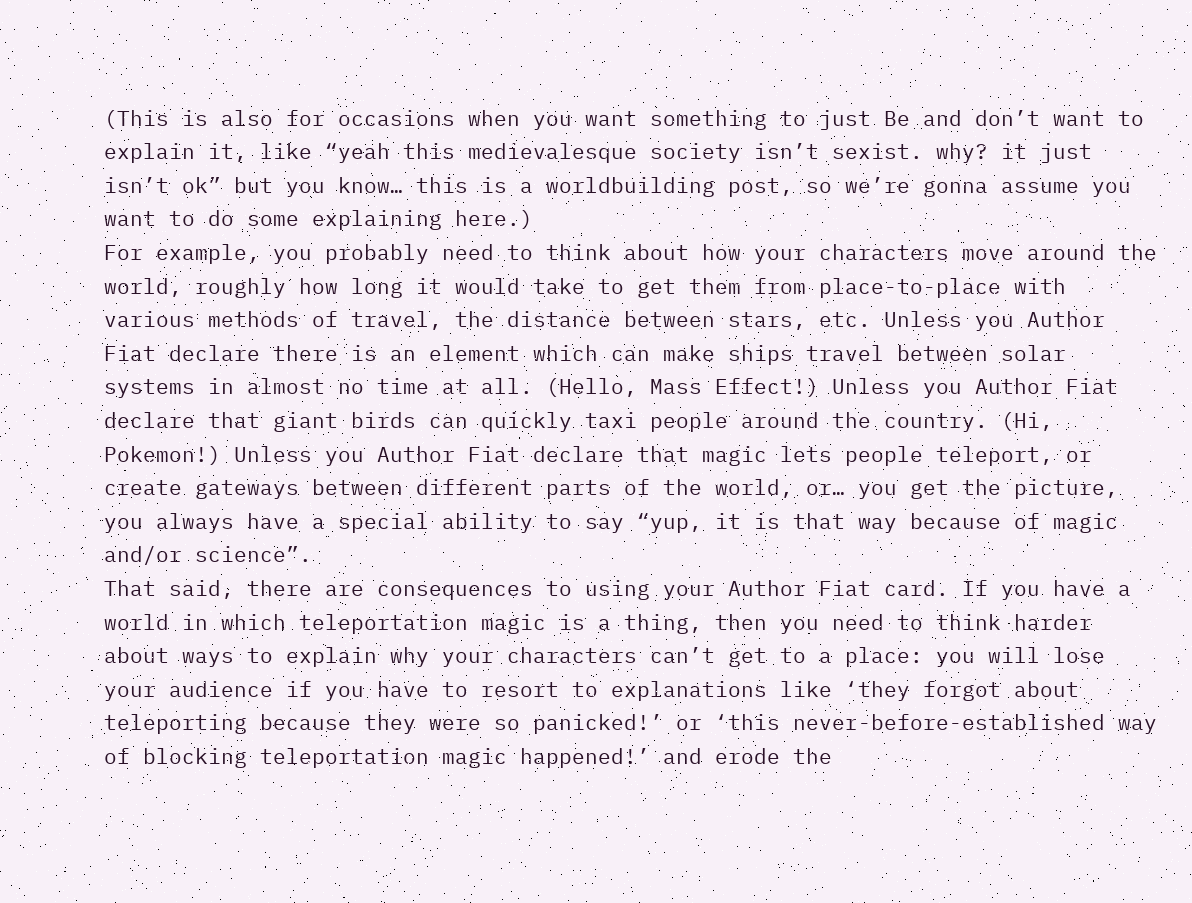(This is also for occasions when you want something to just Be and don’t want to explain it, like “yeah this medievalesque society isn’t sexist. why? it just isn’t ok” but you know… this is a worldbuilding post, so we’re gonna assume you want to do some explaining here.)
For example, you probably need to think about how your characters move around the world, roughly how long it would take to get them from place-to-place with various methods of travel, the distance between stars, etc. Unless you Author Fiat declare there is an element which can make ships travel between solar systems in almost no time at all. (Hello, Mass Effect!) Unless you Author Fiat declare that giant birds can quickly taxi people around the country. (Hi, Pokemon!) Unless you Author Fiat declare that magic lets people teleport, or create gateways between different parts of the world, or… you get the picture, you always have a special ability to say “yup, it is that way because of magic and/or science”.
That said, there are consequences to using your Author Fiat card. If you have a world in which teleportation magic is a thing, then you need to think harder about ways to explain why your characters can’t get to a place: you will lose your audience if you have to resort to explanations like ‘they forgot about teleporting because they were so panicked!’ or ‘this never-before-established way of blocking teleportation magic happened!’ and erode the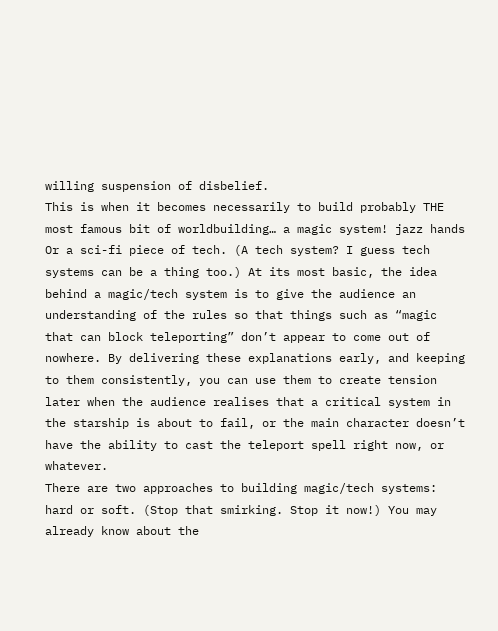willing suspension of disbelief.
This is when it becomes necessarily to build probably THE most famous bit of worldbuilding… a magic system! jazz hands Or a sci-fi piece of tech. (A tech system? I guess tech systems can be a thing too.) At its most basic, the idea behind a magic/tech system is to give the audience an understanding of the rules so that things such as “magic that can block teleporting” don’t appear to come out of nowhere. By delivering these explanations early, and keeping to them consistently, you can use them to create tension later when the audience realises that a critical system in the starship is about to fail, or the main character doesn’t have the ability to cast the teleport spell right now, or whatever.
There are two approaches to building magic/tech systems: hard or soft. (Stop that smirking. Stop it now!) You may already know about the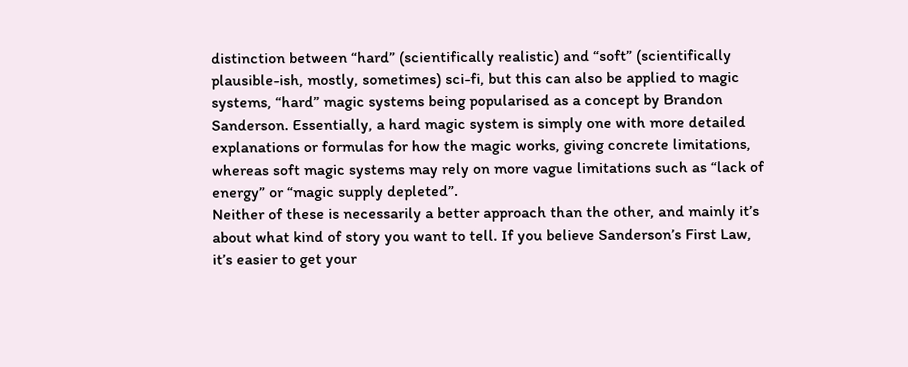distinction between “hard” (scientifically realistic) and “soft” (scientifically plausible-ish, mostly, sometimes) sci-fi, but this can also be applied to magic systems, “hard” magic systems being popularised as a concept by Brandon Sanderson. Essentially, a hard magic system is simply one with more detailed explanations or formulas for how the magic works, giving concrete limitations, whereas soft magic systems may rely on more vague limitations such as “lack of energy” or “magic supply depleted”.
Neither of these is necessarily a better approach than the other, and mainly it’s about what kind of story you want to tell. If you believe Sanderson’s First Law, it’s easier to get your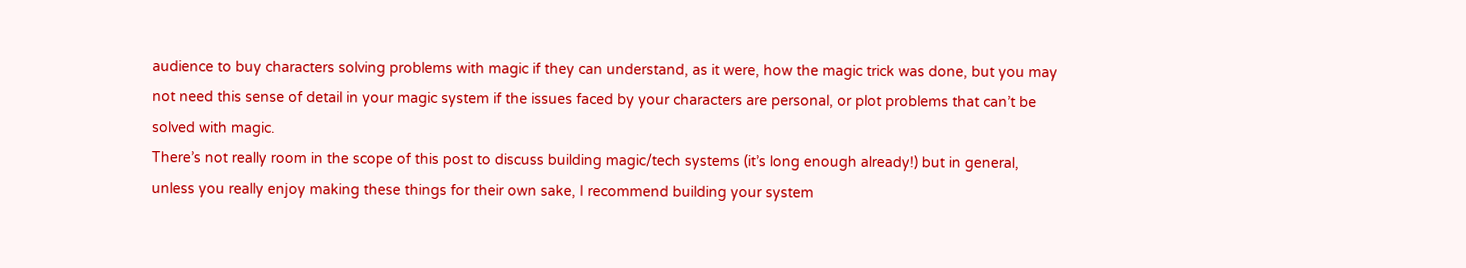audience to buy characters solving problems with magic if they can understand, as it were, how the magic trick was done, but you may not need this sense of detail in your magic system if the issues faced by your characters are personal, or plot problems that can’t be solved with magic.
There’s not really room in the scope of this post to discuss building magic/tech systems (it’s long enough already!) but in general, unless you really enjoy making these things for their own sake, I recommend building your system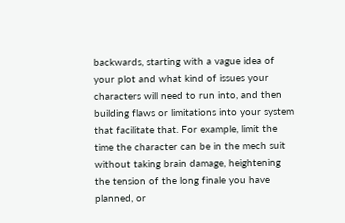backwards, starting with a vague idea of your plot and what kind of issues your characters will need to run into, and then building flaws or limitations into your system that facilitate that. For example, limit the time the character can be in the mech suit without taking brain damage, heightening the tension of the long finale you have planned, or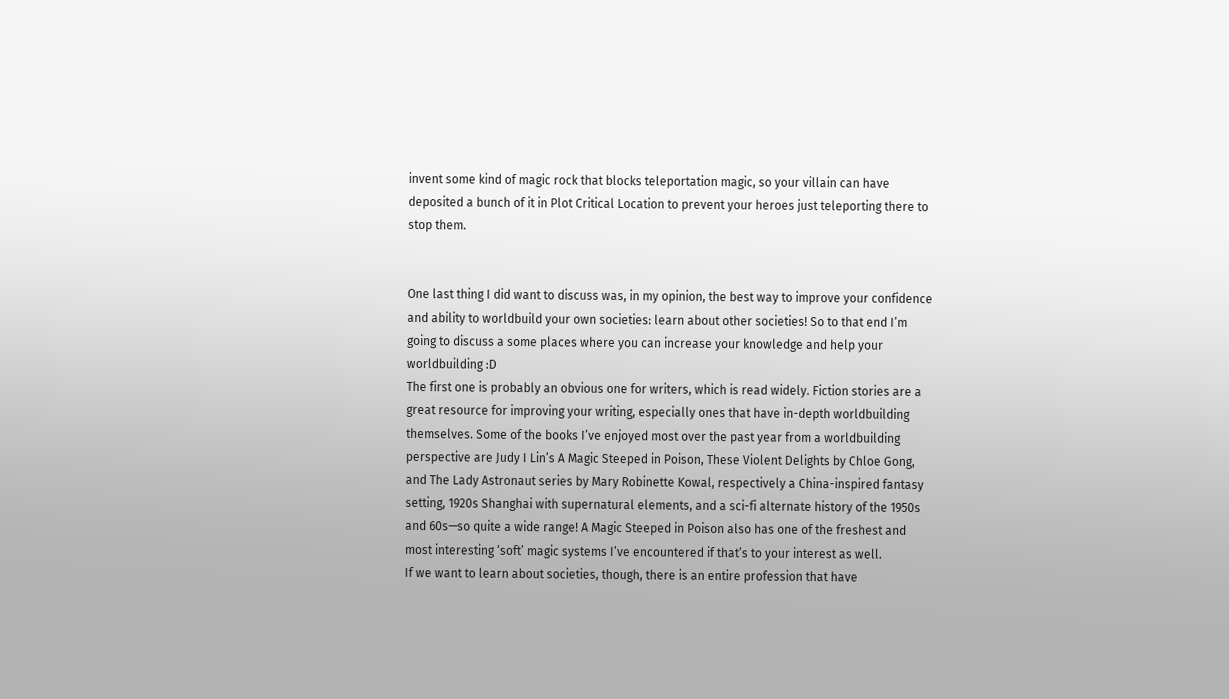invent some kind of magic rock that blocks teleportation magic, so your villain can have deposited a bunch of it in Plot Critical Location to prevent your heroes just teleporting there to stop them.


One last thing I did want to discuss was, in my opinion, the best way to improve your confidence and ability to worldbuild your own societies: learn about other societies! So to that end I’m going to discuss a some places where you can increase your knowledge and help your worldbuilding :D
The first one is probably an obvious one for writers, which is read widely. Fiction stories are a great resource for improving your writing, especially ones that have in-depth worldbuilding themselves. Some of the books I’ve enjoyed most over the past year from a worldbuilding perspective are Judy I Lin’s A Magic Steeped in Poison, These Violent Delights by Chloe Gong, and The Lady Astronaut series by Mary Robinette Kowal, respectively a China-inspired fantasy setting, 1920s Shanghai with supernatural elements, and a sci-fi alternate history of the 1950s and 60s—so quite a wide range! A Magic Steeped in Poison also has one of the freshest and most interesting ‘soft’ magic systems I’ve encountered if that’s to your interest as well.
If we want to learn about societies, though, there is an entire profession that have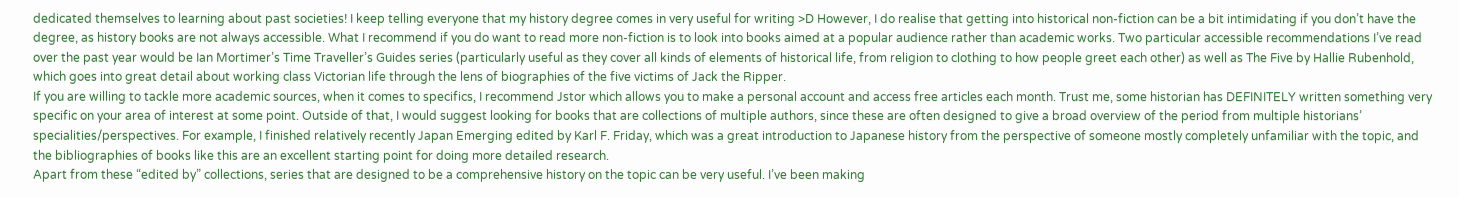dedicated themselves to learning about past societies! I keep telling everyone that my history degree comes in very useful for writing >D However, I do realise that getting into historical non-fiction can be a bit intimidating if you don’t have the degree, as history books are not always accessible. What I recommend if you do want to read more non-fiction is to look into books aimed at a popular audience rather than academic works. Two particular accessible recommendations I’ve read over the past year would be Ian Mortimer’s Time Traveller’s Guides series (particularly useful as they cover all kinds of elements of historical life, from religion to clothing to how people greet each other) as well as The Five by Hallie Rubenhold, which goes into great detail about working class Victorian life through the lens of biographies of the five victims of Jack the Ripper.
If you are willing to tackle more academic sources, when it comes to specifics, I recommend Jstor which allows you to make a personal account and access free articles each month. Trust me, some historian has DEFINITELY written something very specific on your area of interest at some point. Outside of that, I would suggest looking for books that are collections of multiple authors, since these are often designed to give a broad overview of the period from multiple historians’ specialities/perspectives. For example, I finished relatively recently Japan Emerging edited by Karl F. Friday, which was a great introduction to Japanese history from the perspective of someone mostly completely unfamiliar with the topic, and the bibliographies of books like this are an excellent starting point for doing more detailed research.
Apart from these “edited by” collections, series that are designed to be a comprehensive history on the topic can be very useful. I’ve been making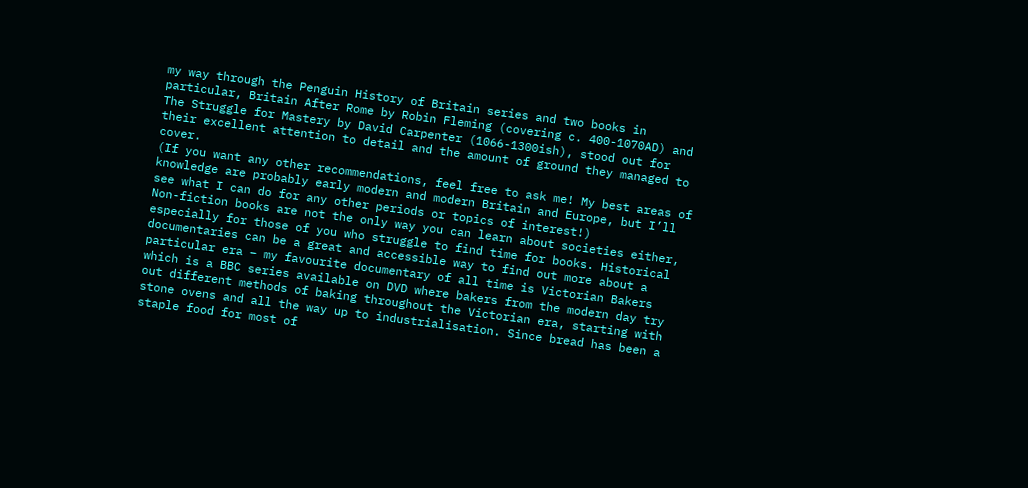my way through the Penguin History of Britain series and two books in particular, Britain After Rome by Robin Fleming (covering c. 400-1070AD) and The Struggle for Mastery by David Carpenter (1066-1300ish), stood out for their excellent attention to detail and the amount of ground they managed to cover.
(If you want any other recommendations, feel free to ask me! My best areas of knowledge are probably early modern and modern Britain and Europe, but I’ll see what I can do for any other periods or topics of interest!)
Non-fiction books are not the only way you can learn about societies either, especially for those of you who struggle to find time for books. Historical documentaries can be a great and accessible way to find out more about a particular era – my favourite documentary of all time is Victorian Bakers which is a BBC series available on DVD where bakers from the modern day try out different methods of baking throughout the Victorian era, starting with stone ovens and all the way up to industrialisation. Since bread has been a staple food for most of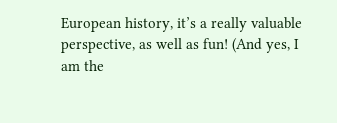European history, it’s a really valuable perspective, as well as fun! (And yes, I am the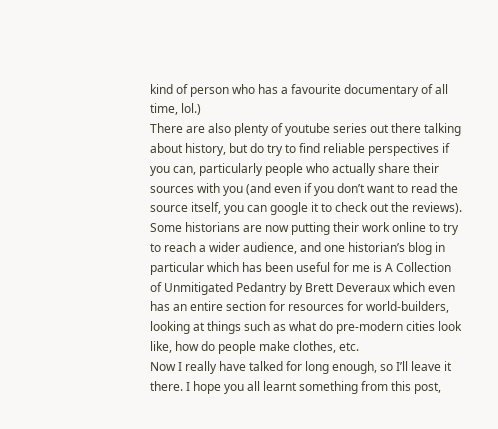kind of person who has a favourite documentary of all time, lol.)
There are also plenty of youtube series out there talking about history, but do try to find reliable perspectives if you can, particularly people who actually share their sources with you (and even if you don’t want to read the source itself, you can google it to check out the reviews). Some historians are now putting their work online to try to reach a wider audience, and one historian’s blog in particular which has been useful for me is A Collection of Unmitigated Pedantry by Brett Deveraux which even has an entire section for resources for world-builders, looking at things such as what do pre-modern cities look like, how do people make clothes, etc.
Now I really have talked for long enough, so I’ll leave it there. I hope you all learnt something from this post,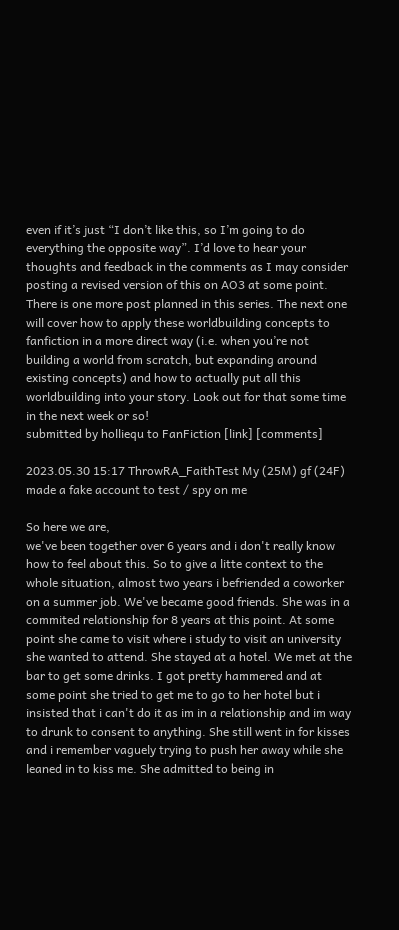even if it’s just “I don’t like this, so I’m going to do everything the opposite way”. I’d love to hear your thoughts and feedback in the comments as I may consider posting a revised version of this on AO3 at some point.
There is one more post planned in this series. The next one will cover how to apply these worldbuilding concepts to fanfiction in a more direct way (i.e. when you’re not building a world from scratch, but expanding around existing concepts) and how to actually put all this worldbuilding into your story. Look out for that some time in the next week or so!
submitted by holliequ to FanFiction [link] [comments]

2023.05.30 15:17 ThrowRA_FaithTest My (25M) gf (24F) made a fake account to test / spy on me

So here we are,
we've been together over 6 years and i don't really know how to feel about this. So to give a litte context to the whole situation, almost two years i befriended a coworker on a summer job. We've became good friends. She was in a commited relationship for 8 years at this point. At some point she came to visit where i study to visit an university she wanted to attend. She stayed at a hotel. We met at the bar to get some drinks. I got pretty hammered and at some point she tried to get me to go to her hotel but i insisted that i can't do it as im in a relationship and im way to drunk to consent to anything. She still went in for kisses and i remember vaguely trying to push her away while she leaned in to kiss me. She admitted to being in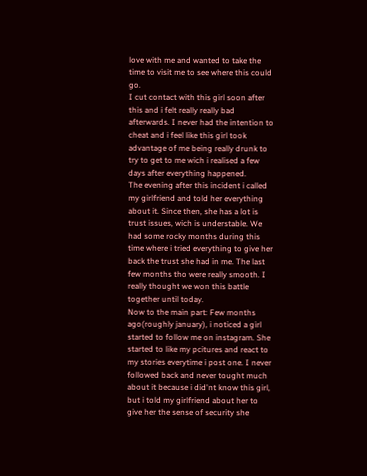love with me and wanted to take the time to visit me to see where this could go.
I cut contact with this girl soon after this and i felt really really bad afterwards. I never had the intention to cheat and i feel like this girl took advantage of me being really drunk to try to get to me wich i realised a few days after everything happened.
The evening after this incident i called my girlfriend and told her everything about it. Since then, she has a lot is trust issues, wich is understable. We had some rocky months during this time where i tried everything to give her back the trust she had in me. The last few months tho were really smooth. I really thought we won this battle together until today.
Now to the main part: Few months ago(roughly january), i noticed a girl started to follow me on instagram. She started to like my pcitures and react to my stories everytime i post one. I never followed back and never tought much about it because i did'nt know this girl, but i told my girlfriend about her to give her the sense of security she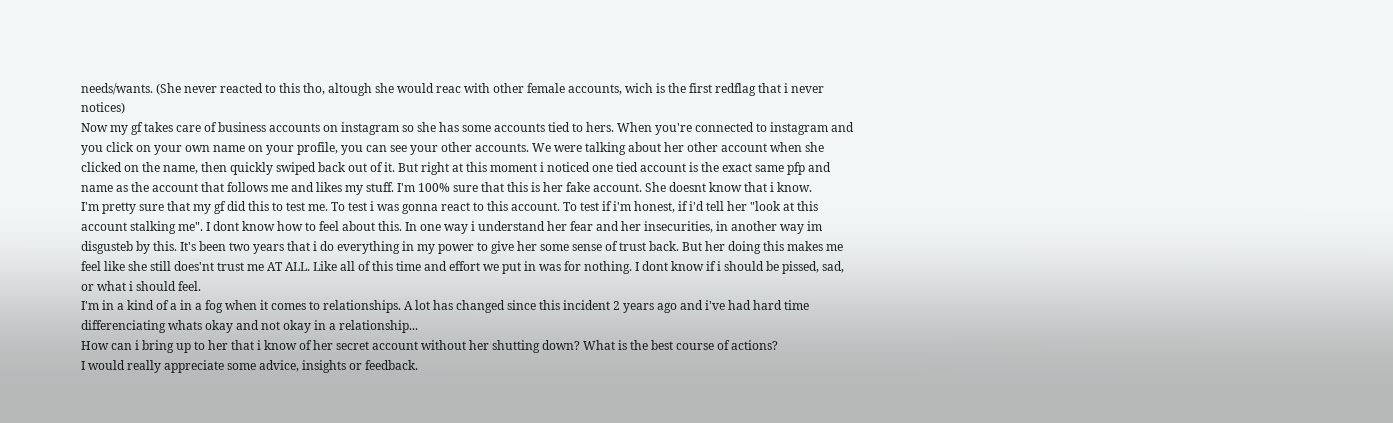needs/wants. (She never reacted to this tho, altough she would reac with other female accounts, wich is the first redflag that i never notices)
Now my gf takes care of business accounts on instagram so she has some accounts tied to hers. When you're connected to instagram and you click on your own name on your profile, you can see your other accounts. We were talking about her other account when she clicked on the name, then quickly swiped back out of it. But right at this moment i noticed one tied account is the exact same pfp and name as the account that follows me and likes my stuff. I'm 100% sure that this is her fake account. She doesnt know that i know.
I'm pretty sure that my gf did this to test me. To test i was gonna react to this account. To test if i'm honest, if i'd tell her "look at this account stalking me". I dont know how to feel about this. In one way i understand her fear and her insecurities, in another way im disgusteb by this. It's been two years that i do everything in my power to give her some sense of trust back. But her doing this makes me feel like she still does'nt trust me AT ALL. Like all of this time and effort we put in was for nothing. I dont know if i should be pissed, sad, or what i should feel.
I'm in a kind of a in a fog when it comes to relationships. A lot has changed since this incident 2 years ago and i've had hard time differenciating whats okay and not okay in a relationship...
How can i bring up to her that i know of her secret account without her shutting down? What is the best course of actions?
I would really appreciate some advice, insights or feedback.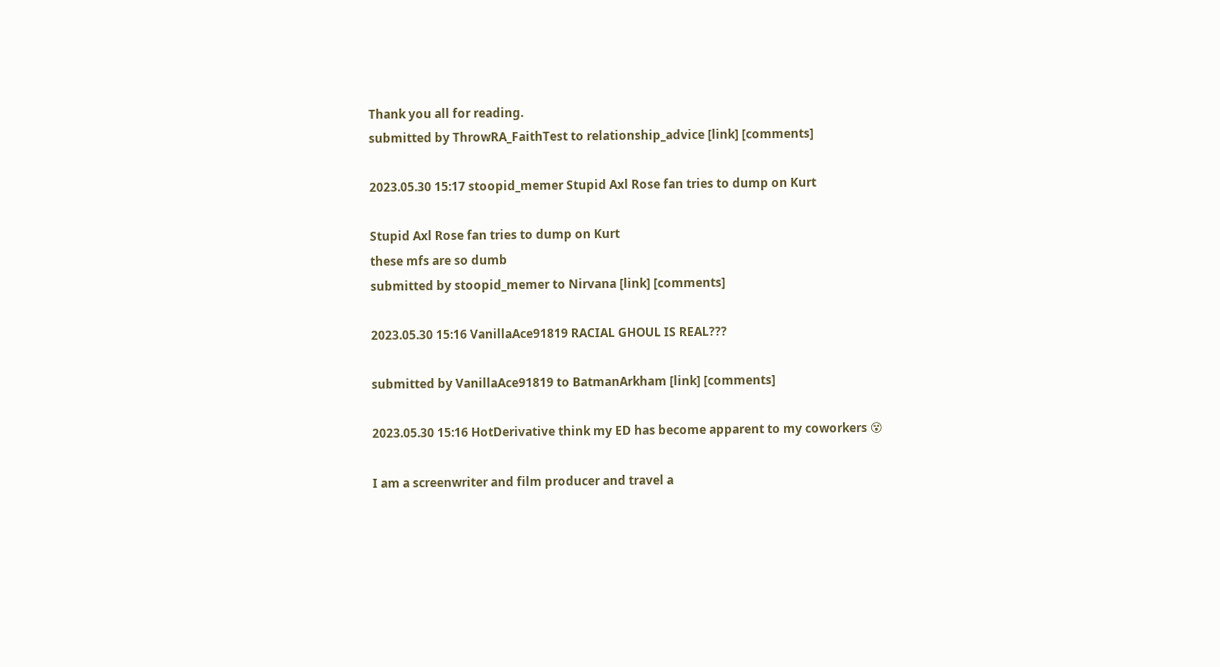Thank you all for reading.
submitted by ThrowRA_FaithTest to relationship_advice [link] [comments]

2023.05.30 15:17 stoopid_memer Stupid Axl Rose fan tries to dump on Kurt

Stupid Axl Rose fan tries to dump on Kurt
these mfs are so dumb
submitted by stoopid_memer to Nirvana [link] [comments]

2023.05.30 15:16 VanillaAce91819 RACIAL GHOUL IS REAL???

submitted by VanillaAce91819 to BatmanArkham [link] [comments]

2023.05.30 15:16 HotDerivative think my ED has become apparent to my coworkers 😵

I am a screenwriter and film producer and travel a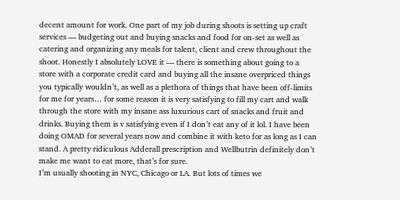decent amount for work. One part of my job during shoots is setting up craft services — budgeting out and buying snacks and food for on-set as well as catering and organizing any meals for talent, client and crew throughout the shoot. Honestly I absolutely LOVE it — there is something about going to a store with a corporate credit card and buying all the insane overpriced things you typically wouldn’t, as well as a plethora of things that have been off-limits for me for years… for some reason it is very satisfying to fill my cart and walk through the store with my insane ass luxurious cart of snacks and fruit and drinks. Buying them is v satisfying even if I don’t eat any of it lol. I have been doing OMAD for several years now and combine it with keto for as long as I can stand. A pretty ridiculous Adderall prescription and Wellbutrin definitely don’t make me want to eat more, that’s for sure.
I’m usually shooting in NYC, Chicago or LA. But lots of times we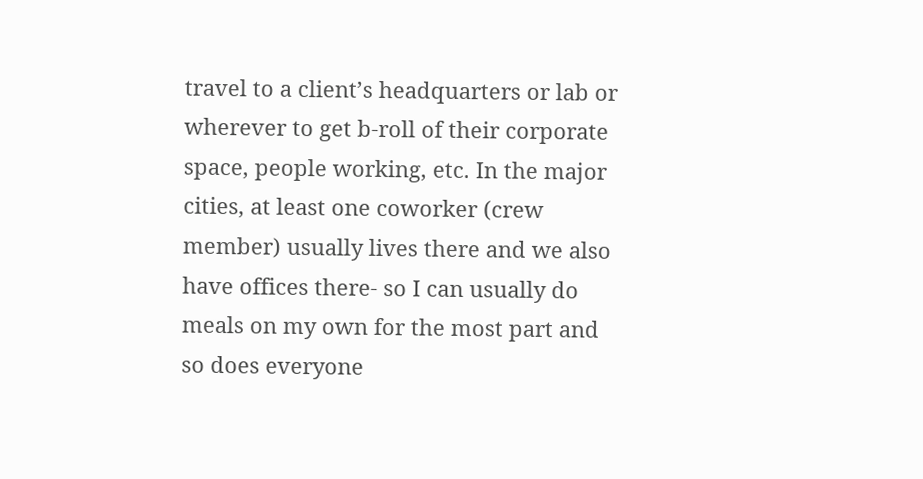travel to a client’s headquarters or lab or wherever to get b-roll of their corporate space, people working, etc. In the major cities, at least one coworker (crew member) usually lives there and we also have offices there- so I can usually do meals on my own for the most part and so does everyone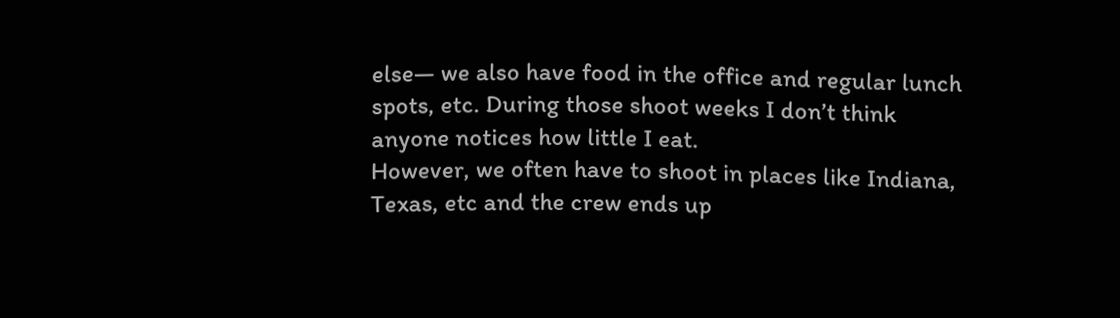else— we also have food in the office and regular lunch spots, etc. During those shoot weeks I don’t think anyone notices how little I eat.
However, we often have to shoot in places like Indiana, Texas, etc and the crew ends up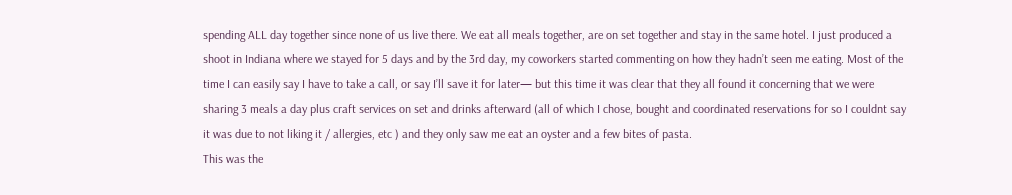spending ALL day together since none of us live there. We eat all meals together, are on set together and stay in the same hotel. I just produced a shoot in Indiana where we stayed for 5 days and by the 3rd day, my coworkers started commenting on how they hadn’t seen me eating. Most of the time I can easily say I have to take a call, or say I’ll save it for later— but this time it was clear that they all found it concerning that we were sharing 3 meals a day plus craft services on set and drinks afterward (all of which I chose, bought and coordinated reservations for so I couldnt say it was due to not liking it / allergies, etc ) and they only saw me eat an oyster and a few bites of pasta.
This was the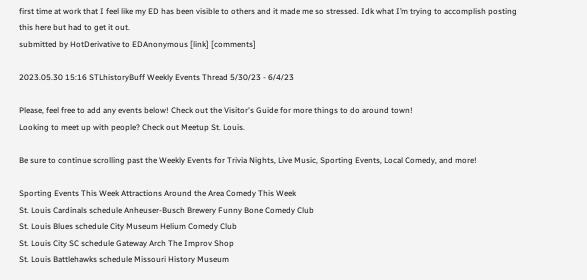first time at work that I feel like my ED has been visible to others and it made me so stressed. Idk what I’m trying to accomplish posting this here but had to get it out.
submitted by HotDerivative to EDAnonymous [link] [comments]

2023.05.30 15:16 STLhistoryBuff Weekly Events Thread 5/30/23 - 6/4/23

Please, feel free to add any events below! Check out the Visitor's Guide for more things to do around town!
Looking to meet up with people? Check out Meetup St. Louis.

Be sure to continue scrolling past the Weekly Events for Trivia Nights, Live Music, Sporting Events, Local Comedy, and more!

Sporting Events This Week Attractions Around the Area Comedy This Week
St. Louis Cardinals schedule Anheuser-Busch Brewery Funny Bone Comedy Club
St. Louis Blues schedule City Museum Helium Comedy Club
St. Louis City SC schedule Gateway Arch The Improv Shop
St. Louis Battlehawks schedule Missouri History Museum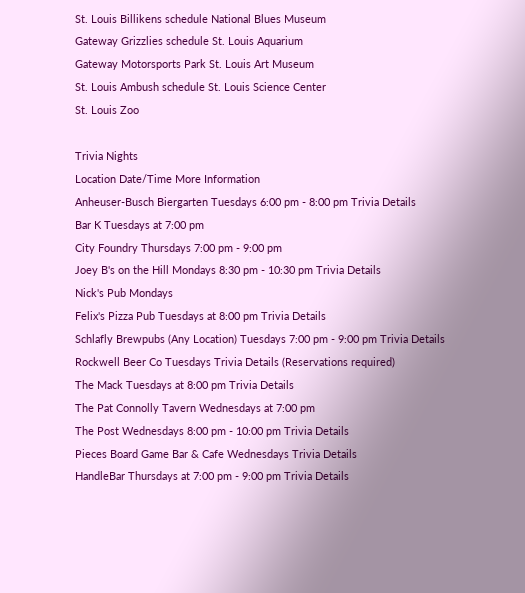St. Louis Billikens schedule National Blues Museum
Gateway Grizzlies schedule St. Louis Aquarium
Gateway Motorsports Park St. Louis Art Museum
St. Louis Ambush schedule St. Louis Science Center
St. Louis Zoo

Trivia Nights
Location Date/Time More Information
Anheuser-Busch Biergarten Tuesdays 6:00 pm - 8:00 pm Trivia Details
Bar K Tuesdays at 7:00 pm
City Foundry Thursdays 7:00 pm - 9:00 pm
Joey B's on the Hill Mondays 8:30 pm - 10:30 pm Trivia Details
Nick's Pub Mondays
Felix's Pizza Pub Tuesdays at 8:00 pm Trivia Details
Schlafly Brewpubs (Any Location) Tuesdays 7:00 pm - 9:00 pm Trivia Details
Rockwell Beer Co Tuesdays Trivia Details (Reservations required)
The Mack Tuesdays at 8:00 pm Trivia Details
The Pat Connolly Tavern Wednesdays at 7:00 pm
The Post Wednesdays 8:00 pm - 10:00 pm Trivia Details
Pieces Board Game Bar & Cafe Wednesdays Trivia Details
HandleBar Thursdays at 7:00 pm - 9:00 pm Trivia Details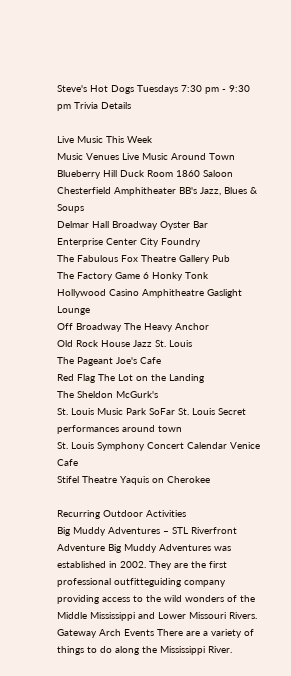Steve's Hot Dogs Tuesdays 7:30 pm - 9:30 pm Trivia Details

Live Music This Week
Music Venues Live Music Around Town
Blueberry Hill Duck Room 1860 Saloon
Chesterfield Amphitheater BB's Jazz, Blues & Soups
Delmar Hall Broadway Oyster Bar
Enterprise Center City Foundry
The Fabulous Fox Theatre Gallery Pub
The Factory Game 6 Honky Tonk
Hollywood Casino Amphitheatre Gaslight Lounge
Off Broadway The Heavy Anchor
Old Rock House Jazz St. Louis
The Pageant Joe's Cafe
Red Flag The Lot on the Landing
The Sheldon McGurk's
St. Louis Music Park SoFar St. Louis Secret performances around town
St. Louis Symphony Concert Calendar Venice Cafe
Stifel Theatre Yaquis on Cherokee

Recurring Outdoor Activities
Big Muddy Adventures – STL Riverfront Adventure Big Muddy Adventures was established in 2002. They are the first professional outfitteguiding company providing access to the wild wonders of the Middle Mississippi and Lower Missouri Rivers.
Gateway Arch Events There are a variety of things to do along the Mississippi River.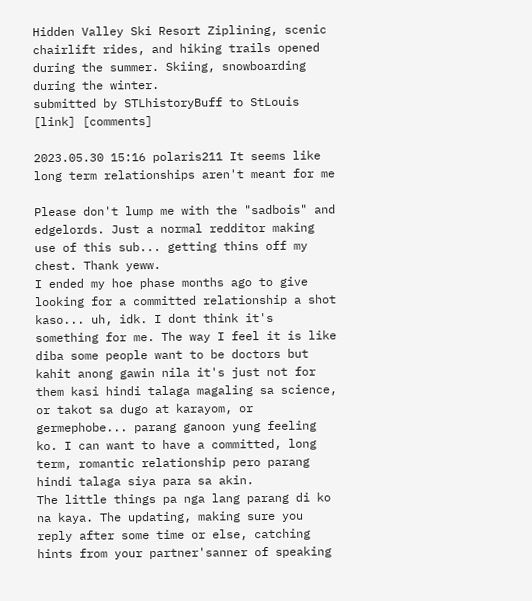Hidden Valley Ski Resort Ziplining, scenic chairlift rides, and hiking trails opened during the summer. Skiing, snowboarding during the winter.
submitted by STLhistoryBuff to StLouis [link] [comments]

2023.05.30 15:16 polaris211 It seems like long term relationships aren't meant for me

Please don't lump me with the "sadbois" and edgelords. Just a normal redditor making use of this sub... getting thins off my chest. Thank yeww.
I ended my hoe phase months ago to give looking for a committed relationship a shot kaso... uh, idk. I dont think it's something for me. The way I feel it is like diba some people want to be doctors but kahit anong gawin nila it's just not for them kasi hindi talaga magaling sa science, or takot sa dugo at karayom, or germephobe... parang ganoon yung feeling ko. I can want to have a committed, long term, romantic relationship pero parang hindi talaga siya para sa akin.
The little things pa nga lang parang di ko na kaya. The updating, making sure you reply after some time or else, catching hints from your partner'sanner of speaking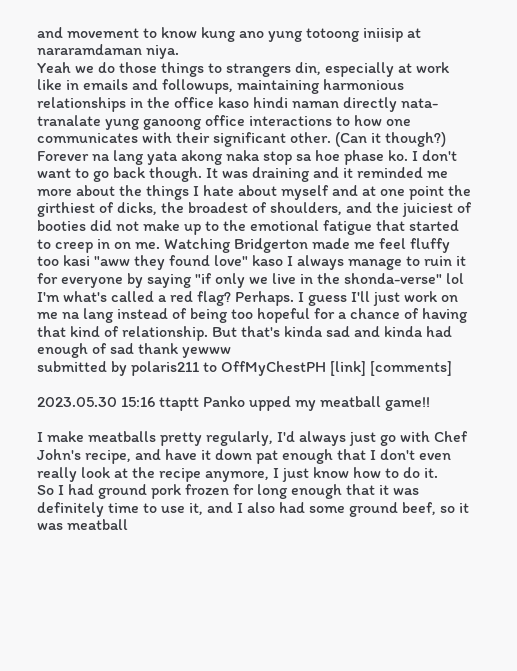and movement to know kung ano yung totoong iniisip at nararamdaman niya.
Yeah we do those things to strangers din, especially at work like in emails and followups, maintaining harmonious relationships in the office kaso hindi naman directly nata-tranalate yung ganoong office interactions to how one communicates with their significant other. (Can it though?)
Forever na lang yata akong naka stop sa hoe phase ko. I don't want to go back though. It was draining and it reminded me more about the things I hate about myself and at one point the girthiest of dicks, the broadest of shoulders, and the juiciest of booties did not make up to the emotional fatigue that started to creep in on me. Watching Bridgerton made me feel fluffy too kasi "aww they found love" kaso I always manage to ruin it for everyone by saying "if only we live in the shonda-verse" lol
I'm what's called a red flag? Perhaps. I guess I'll just work on me na lang instead of being too hopeful for a chance of having that kind of relationship. But that's kinda sad and kinda had enough of sad thank yewww
submitted by polaris211 to OffMyChestPH [link] [comments]

2023.05.30 15:16 ttaptt Panko upped my meatball game!!

I make meatballs pretty regularly, I'd always just go with Chef John's recipe, and have it down pat enough that I don't even really look at the recipe anymore, I just know how to do it.
So I had ground pork frozen for long enough that it was definitely time to use it, and I also had some ground beef, so it was meatball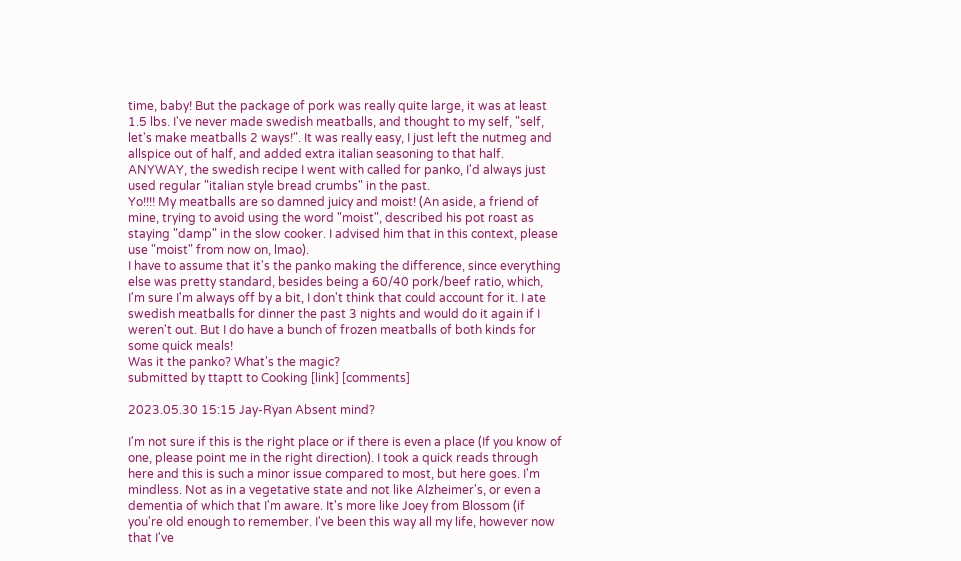time, baby! But the package of pork was really quite large, it was at least 1.5 lbs. I've never made swedish meatballs, and thought to my self, "self, let's make meatballs 2 ways!". It was really easy, I just left the nutmeg and allspice out of half, and added extra italian seasoning to that half.
ANYWAY, the swedish recipe I went with called for panko, I'd always just used regular "italian style bread crumbs" in the past.
Yo!!!! My meatballs are so damned juicy and moist! (An aside, a friend of mine, trying to avoid using the word "moist", described his pot roast as staying "damp" in the slow cooker. I advised him that in this context, please use "moist" from now on, lmao).
I have to assume that it's the panko making the difference, since everything else was pretty standard, besides being a 60/40 pork/beef ratio, which, I'm sure I'm always off by a bit, I don't think that could account for it. I ate swedish meatballs for dinner the past 3 nights and would do it again if I weren't out. But I do have a bunch of frozen meatballs of both kinds for some quick meals!
Was it the panko? What's the magic?
submitted by ttaptt to Cooking [link] [comments]

2023.05.30 15:15 Jay-Ryan Absent mind?

I'm not sure if this is the right place or if there is even a place (If you know of one, please point me in the right direction). I took a quick reads through here and this is such a minor issue compared to most, but here goes. I'm mindless. Not as in a vegetative state and not like Alzheimer's, or even a dementia of which that I'm aware. It's more like Joey from Blossom (if you're old enough to remember. I've been this way all my life, however now that I've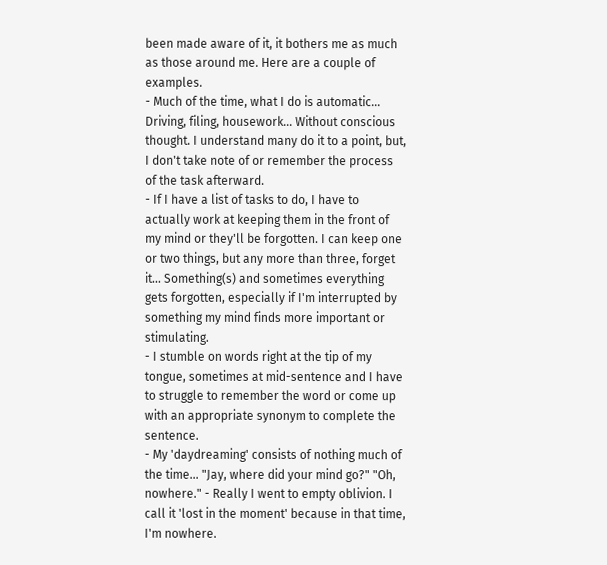been made aware of it, it bothers me as much as those around me. Here are a couple of examples.
- Much of the time, what I do is automatic... Driving, filing, housework... Without conscious thought. I understand many do it to a point, but, I don't take note of or remember the process of the task afterward.
- If I have a list of tasks to do, I have to actually work at keeping them in the front of my mind or they'll be forgotten. I can keep one or two things, but any more than three, forget it... Something(s) and sometimes everything gets forgotten, especially if I'm interrupted by something my mind finds more important or stimulating.
- I stumble on words right at the tip of my tongue, sometimes at mid-sentence and I have to struggle to remember the word or come up with an appropriate synonym to complete the sentence.
- My 'daydreaming' consists of nothing much of the time... "Jay, where did your mind go?" "Oh, nowhere." - Really I went to empty oblivion. I call it 'lost in the moment' because in that time, I'm nowhere.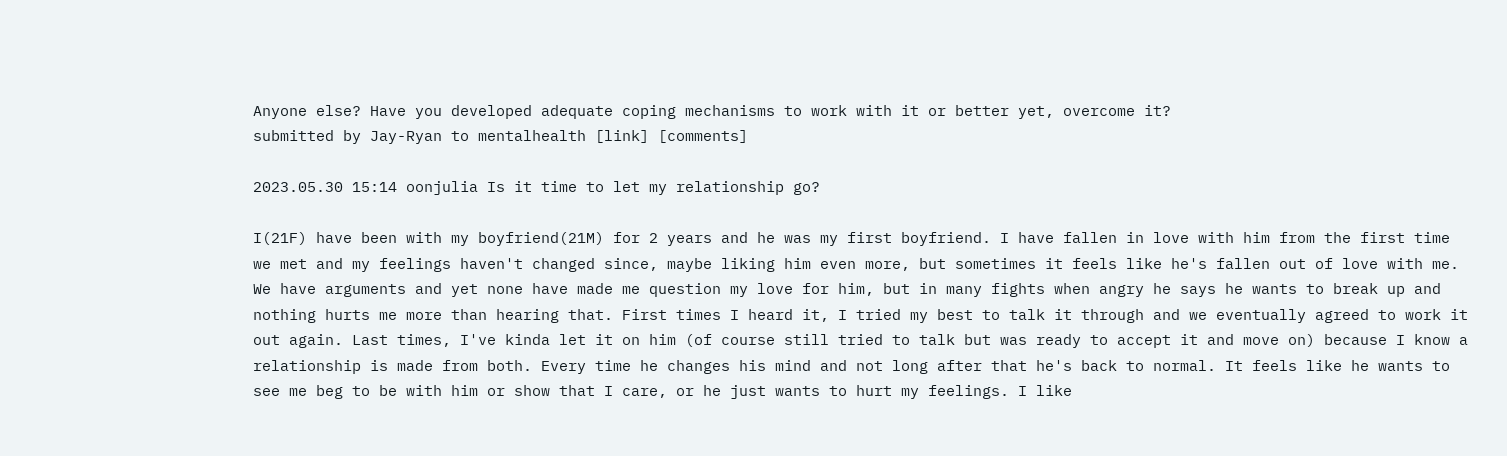Anyone else? Have you developed adequate coping mechanisms to work with it or better yet, overcome it?
submitted by Jay-Ryan to mentalhealth [link] [comments]

2023.05.30 15:14 oonjulia Is it time to let my relationship go?

I(21F) have been with my boyfriend(21M) for 2 years and he was my first boyfriend. I have fallen in love with him from the first time we met and my feelings haven't changed since, maybe liking him even more, but sometimes it feels like he's fallen out of love with me. We have arguments and yet none have made me question my love for him, but in many fights when angry he says he wants to break up and nothing hurts me more than hearing that. First times I heard it, I tried my best to talk it through and we eventually agreed to work it out again. Last times, I've kinda let it on him (of course still tried to talk but was ready to accept it and move on) because I know a relationship is made from both. Every time he changes his mind and not long after that he's back to normal. It feels like he wants to see me beg to be with him or show that I care, or he just wants to hurt my feelings. I like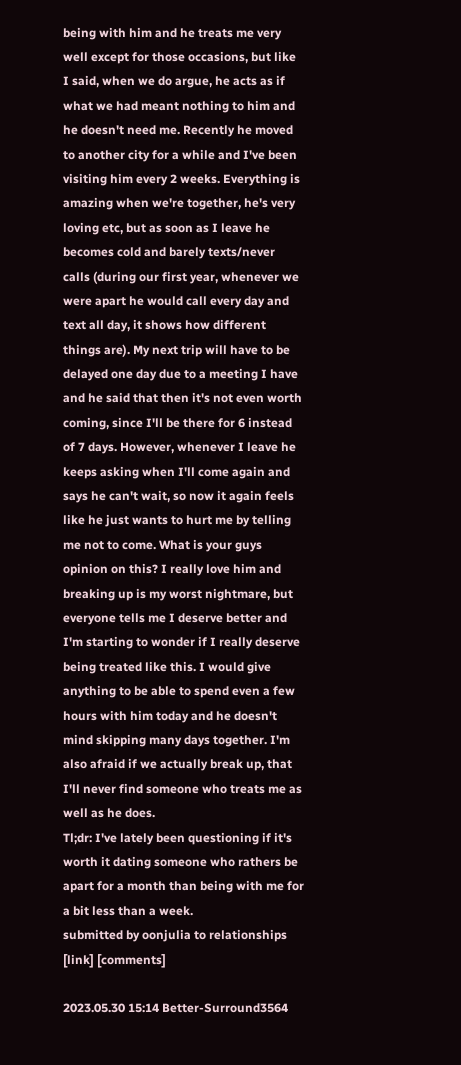being with him and he treats me very well except for those occasions, but like I said, when we do argue, he acts as if what we had meant nothing to him and he doesn't need me. Recently he moved to another city for a while and I've been visiting him every 2 weeks. Everything is amazing when we're together, he's very loving etc, but as soon as I leave he becomes cold and barely texts/never calls (during our first year, whenever we were apart he would call every day and text all day, it shows how different things are). My next trip will have to be delayed one day due to a meeting I have and he said that then it's not even worth coming, since I'll be there for 6 instead of 7 days. However, whenever I leave he keeps asking when I'll come again and says he can't wait, so now it again feels like he just wants to hurt me by telling me not to come. What is your guys opinion on this? I really love him and breaking up is my worst nightmare, but everyone tells me I deserve better and I'm starting to wonder if I really deserve being treated like this. I would give anything to be able to spend even a few hours with him today and he doesn't mind skipping many days together. I'm also afraid if we actually break up, that I'll never find someone who treats me as well as he does.
Tl;dr: I've lately been questioning if it's worth it dating someone who rathers be apart for a month than being with me for a bit less than a week.
submitted by oonjulia to relationships [link] [comments]

2023.05.30 15:14 Better-Surround3564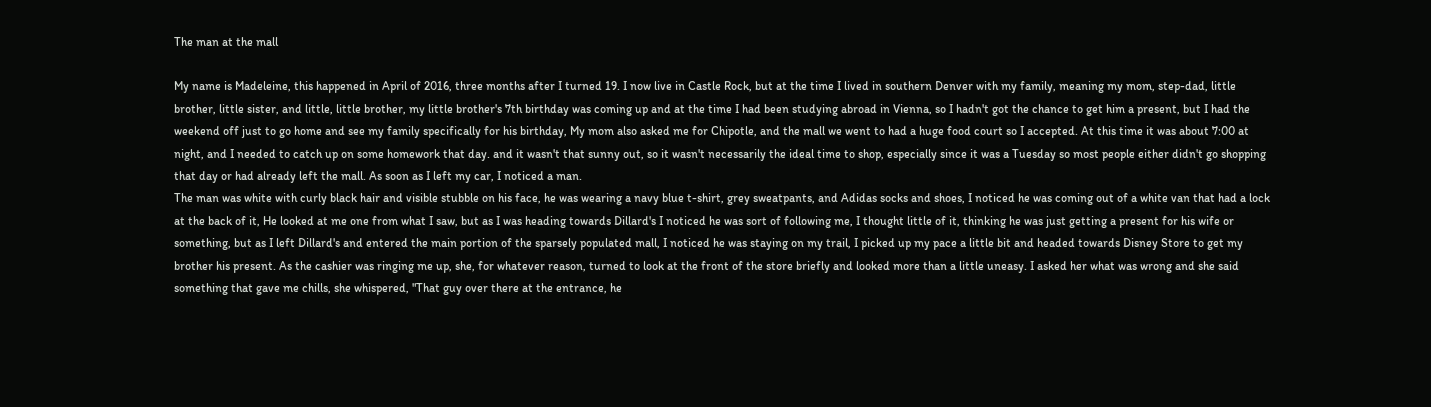The man at the mall

My name is Madeleine, this happened in April of 2016, three months after I turned 19. I now live in Castle Rock, but at the time I lived in southern Denver with my family, meaning my mom, step-dad, little brother, little sister, and little, little brother, my little brother's 7th birthday was coming up and at the time I had been studying abroad in Vienna, so I hadn't got the chance to get him a present, but I had the weekend off just to go home and see my family specifically for his birthday, My mom also asked me for Chipotle, and the mall we went to had a huge food court so I accepted. At this time it was about 7:00 at night, and I needed to catch up on some homework that day. and it wasn't that sunny out, so it wasn't necessarily the ideal time to shop, especially since it was a Tuesday so most people either didn't go shopping that day or had already left the mall. As soon as I left my car, I noticed a man.
The man was white with curly black hair and visible stubble on his face, he was wearing a navy blue t-shirt, grey sweatpants, and Adidas socks and shoes, I noticed he was coming out of a white van that had a lock at the back of it, He looked at me one from what I saw, but as I was heading towards Dillard's I noticed he was sort of following me, I thought little of it, thinking he was just getting a present for his wife or something, but as I left Dillard's and entered the main portion of the sparsely populated mall, I noticed he was staying on my trail, I picked up my pace a little bit and headed towards Disney Store to get my brother his present. As the cashier was ringing me up, she, for whatever reason, turned to look at the front of the store briefly and looked more than a little uneasy. I asked her what was wrong and she said something that gave me chills, she whispered, "That guy over there at the entrance, he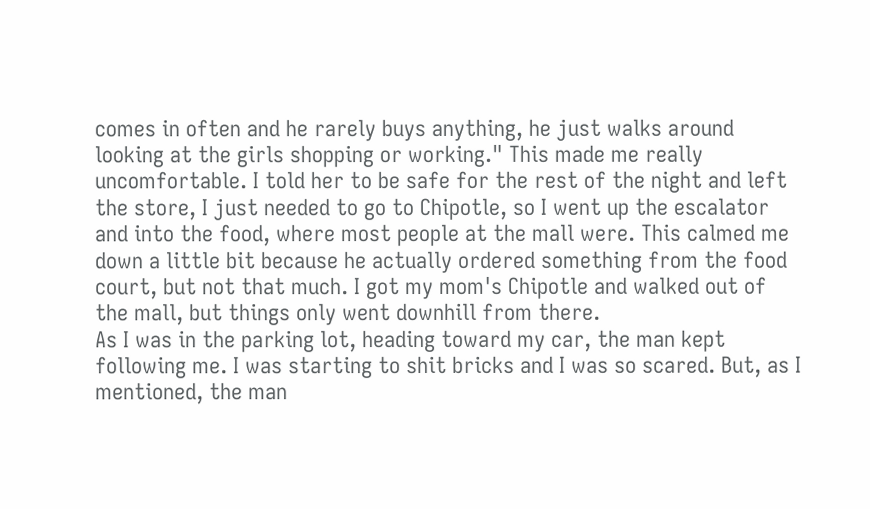comes in often and he rarely buys anything, he just walks around looking at the girls shopping or working." This made me really uncomfortable. I told her to be safe for the rest of the night and left the store, I just needed to go to Chipotle, so I went up the escalator and into the food, where most people at the mall were. This calmed me down a little bit because he actually ordered something from the food court, but not that much. I got my mom's Chipotle and walked out of the mall, but things only went downhill from there.
As I was in the parking lot, heading toward my car, the man kept following me. I was starting to shit bricks and I was so scared. But, as I mentioned, the man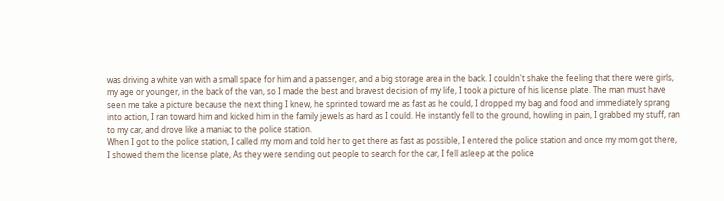was driving a white van with a small space for him and a passenger, and a big storage area in the back. I couldn't shake the feeling that there were girls, my age or younger, in the back of the van, so I made the best and bravest decision of my life, I took a picture of his license plate. The man must have seen me take a picture because the next thing I knew, he sprinted toward me as fast as he could, I dropped my bag and food and immediately sprang into action, I ran toward him and kicked him in the family jewels as hard as I could. He instantly fell to the ground, howling in pain, I grabbed my stuff, ran to my car, and drove like a maniac to the police station.
When I got to the police station, I called my mom and told her to get there as fast as possible, I entered the police station and once my mom got there, I showed them the license plate, As they were sending out people to search for the car, I fell asleep at the police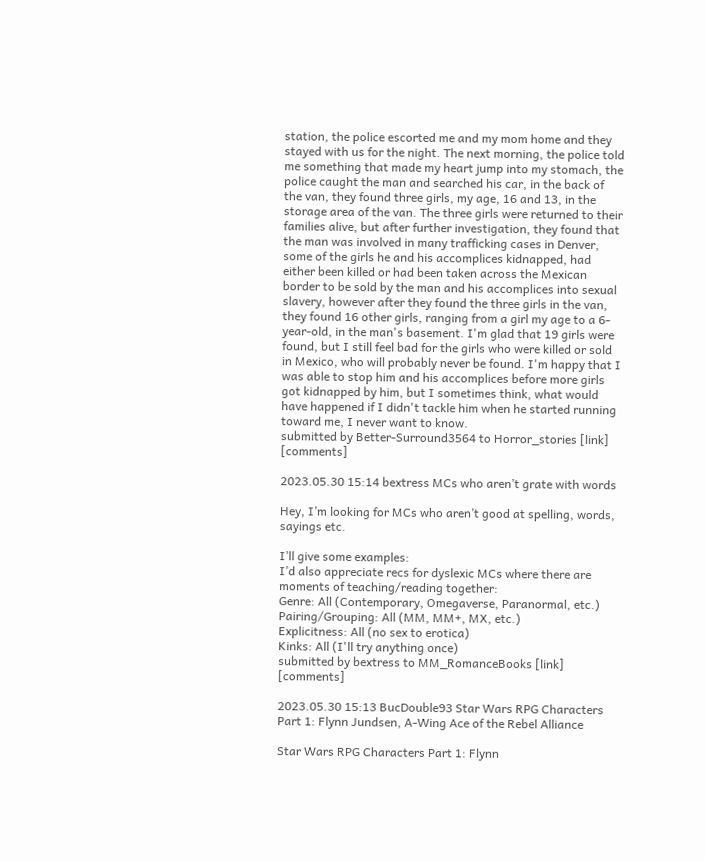station, the police escorted me and my mom home and they stayed with us for the night. The next morning, the police told me something that made my heart jump into my stomach, the police caught the man and searched his car, in the back of the van, they found three girls, my age, 16 and 13, in the storage area of the van. The three girls were returned to their families alive, but after further investigation, they found that the man was involved in many trafficking cases in Denver, some of the girls he and his accomplices kidnapped, had either been killed or had been taken across the Mexican border to be sold by the man and his accomplices into sexual slavery, however after they found the three girls in the van, they found 16 other girls, ranging from a girl my age to a 6-year-old, in the man's basement. I'm glad that 19 girls were found, but I still feel bad for the girls who were killed or sold in Mexico, who will probably never be found. I'm happy that I was able to stop him and his accomplices before more girls got kidnapped by him, but I sometimes think, what would have happened if I didn't tackle him when he started running toward me, I never want to know.
submitted by Better-Surround3564 to Horror_stories [link] [comments]

2023.05.30 15:14 bextress MCs who aren’t grate with words

Hey, I’m looking for MCs who aren’t good at spelling, words, sayings etc.

I’ll give some examples:
I’d also appreciate recs for dyslexic MCs where there are moments of teaching/reading together:
Genre: All (Contemporary, Omegaverse, Paranormal, etc.)
Pairing/Grouping: All (MM, MM+, MX, etc.)
Explicitness: All (no sex to erotica)
Kinks: All (I'll try anything once)
submitted by bextress to MM_RomanceBooks [link] [comments]

2023.05.30 15:13 BucDouble93 Star Wars RPG Characters Part 1: Flynn Jundsen, A-Wing Ace of the Rebel Alliance

Star Wars RPG Characters Part 1: Flynn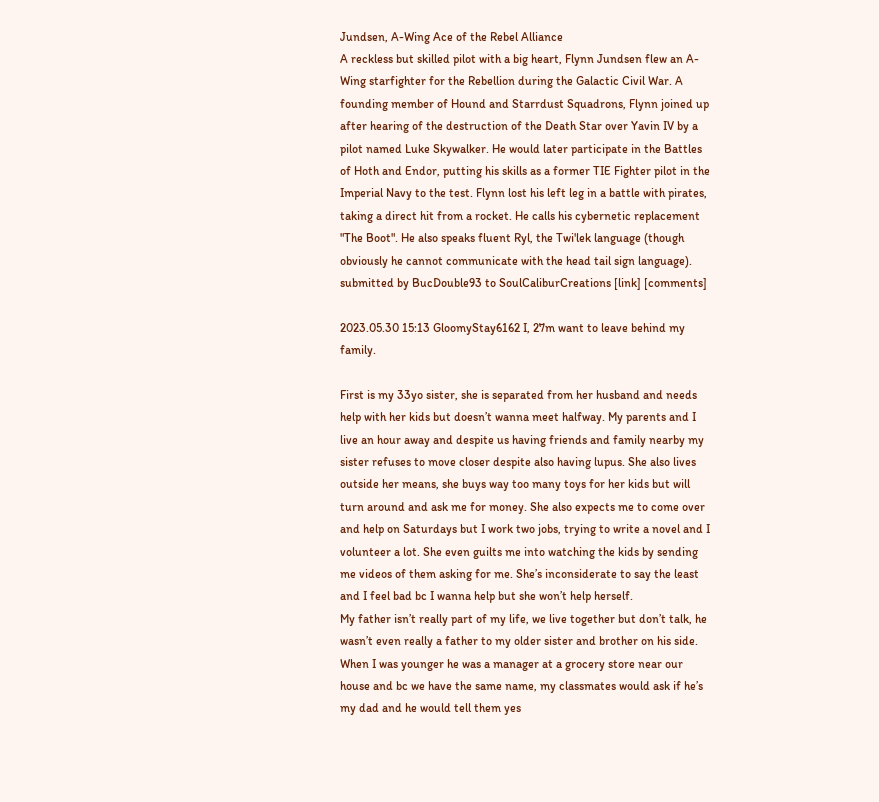Jundsen, A-Wing Ace of the Rebel Alliance
A reckless but skilled pilot with a big heart, Flynn Jundsen flew an A-Wing starfighter for the Rebellion during the Galactic Civil War. A founding member of Hound and Starrdust Squadrons, Flynn joined up after hearing of the destruction of the Death Star over Yavin IV by a pilot named Luke Skywalker. He would later participate in the Battles of Hoth and Endor, putting his skills as a former TIE Fighter pilot in the Imperial Navy to the test. Flynn lost his left leg in a battle with pirates, taking a direct hit from a rocket. He calls his cybernetic replacement "The Boot". He also speaks fluent Ryl, the Twi'lek language (though obviously he cannot communicate with the head tail sign language).
submitted by BucDouble93 to SoulCaliburCreations [link] [comments]

2023.05.30 15:13 GloomyStay6162 I, 27m want to leave behind my family.

First is my 33yo sister, she is separated from her husband and needs help with her kids but doesn’t wanna meet halfway. My parents and I live an hour away and despite us having friends and family nearby my sister refuses to move closer despite also having lupus. She also lives outside her means, she buys way too many toys for her kids but will turn around and ask me for money. She also expects me to come over and help on Saturdays but I work two jobs, trying to write a novel and I volunteer a lot. She even guilts me into watching the kids by sending me videos of them asking for me. She’s inconsiderate to say the least and I feel bad bc I wanna help but she won’t help herself.
My father isn’t really part of my life, we live together but don’t talk, he wasn’t even really a father to my older sister and brother on his side. When I was younger he was a manager at a grocery store near our house and bc we have the same name, my classmates would ask if he’s my dad and he would tell them yes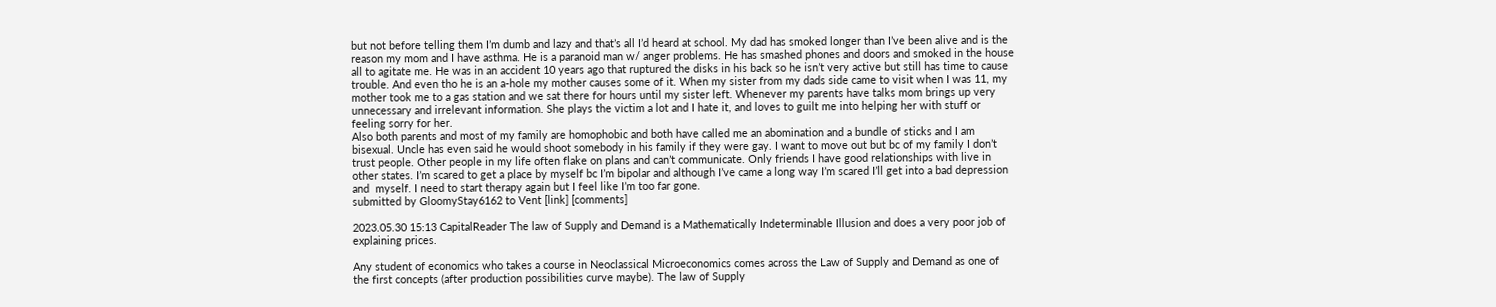but not before telling them I’m dumb and lazy and that’s all I’d heard at school. My dad has smoked longer than I’ve been alive and is the reason my mom and I have asthma. He is a paranoid man w/ anger problems. He has smashed phones and doors and smoked in the house all to agitate me. He was in an accident 10 years ago that ruptured the disks in his back so he isn’t very active but still has time to cause trouble. And even tho he is an a-hole my mother causes some of it. When my sister from my dads side came to visit when I was 11, my mother took me to a gas station and we sat there for hours until my sister left. Whenever my parents have talks mom brings up very unnecessary and irrelevant information. She plays the victim a lot and I hate it, and loves to guilt me into helping her with stuff or feeling sorry for her.
Also both parents and most of my family are homophobic and both have called me an abomination and a bundle of sticks and I am bisexual. Uncle has even said he would shoot somebody in his family if they were gay. I want to move out but bc of my family I don’t trust people. Other people in my life often flake on plans and can’t communicate. Only friends I have good relationships with live in other states. I’m scared to get a place by myself bc I’m bipolar and although I’ve came a long way I’m scared I’ll get into a bad depression and  myself. I need to start therapy again but I feel like I’m too far gone.
submitted by GloomyStay6162 to Vent [link] [comments]

2023.05.30 15:13 CapitalReader The law of Supply and Demand is a Mathematically Indeterminable Illusion and does a very poor job of explaining prices.

Any student of economics who takes a course in Neoclassical Microeconomics comes across the Law of Supply and Demand as one of the first concepts (after production possibilities curve maybe). The law of Supply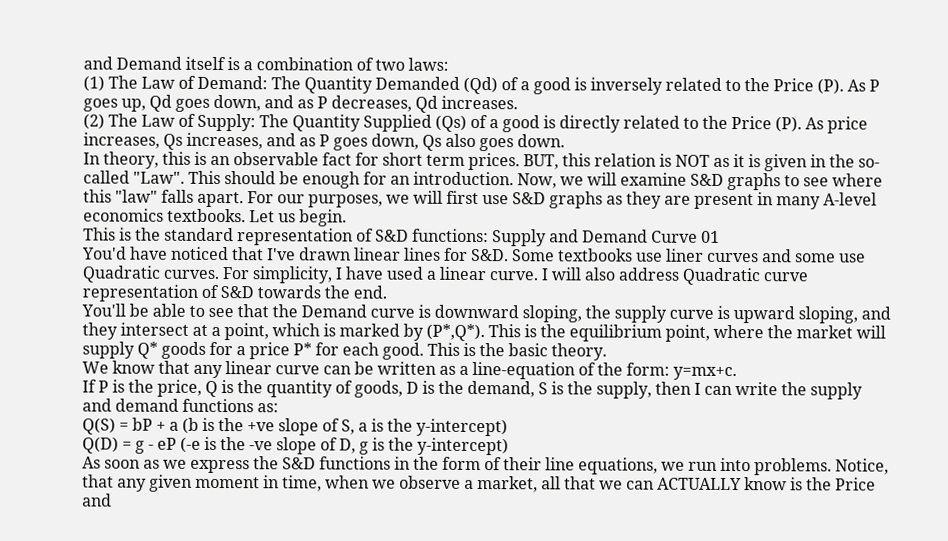and Demand itself is a combination of two laws:
(1) The Law of Demand: The Quantity Demanded (Qd) of a good is inversely related to the Price (P). As P goes up, Qd goes down, and as P decreases, Qd increases.
(2) The Law of Supply: The Quantity Supplied (Qs) of a good is directly related to the Price (P). As price increases, Qs increases, and as P goes down, Qs also goes down.
In theory, this is an observable fact for short term prices. BUT, this relation is NOT as it is given in the so-called "Law". This should be enough for an introduction. Now, we will examine S&D graphs to see where this "law" falls apart. For our purposes, we will first use S&D graphs as they are present in many A-level economics textbooks. Let us begin.
This is the standard representation of S&D functions: Supply and Demand Curve 01
You'd have noticed that I've drawn linear lines for S&D. Some textbooks use liner curves and some use Quadratic curves. For simplicity, I have used a linear curve. I will also address Quadratic curve representation of S&D towards the end.
You'll be able to see that the Demand curve is downward sloping, the supply curve is upward sloping, and they intersect at a point, which is marked by (P*,Q*). This is the equilibrium point, where the market will supply Q* goods for a price P* for each good. This is the basic theory.
We know that any linear curve can be written as a line-equation of the form: y=mx+c.
If P is the price, Q is the quantity of goods, D is the demand, S is the supply, then I can write the supply and demand functions as:
Q(S) = bP + a (b is the +ve slope of S, a is the y-intercept)
Q(D) = g - eP (-e is the -ve slope of D, g is the y-intercept)
As soon as we express the S&D functions in the form of their line equations, we run into problems. Notice, that any given moment in time, when we observe a market, all that we can ACTUALLY know is the Price and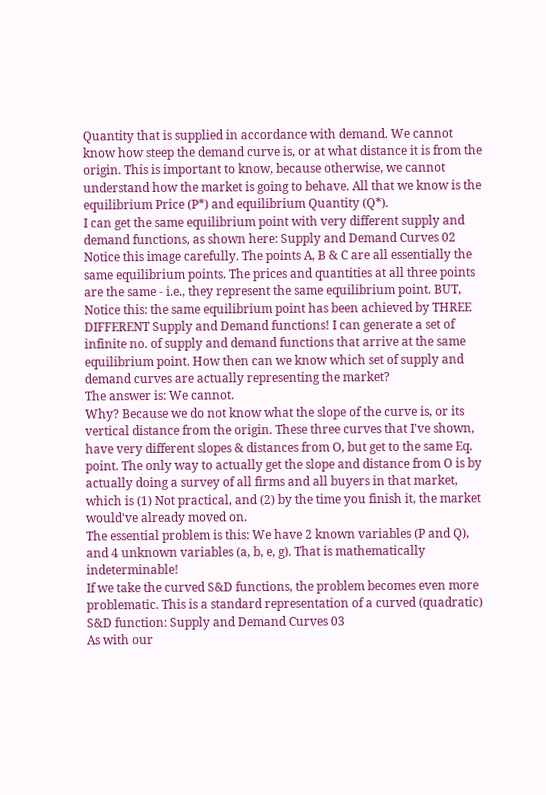Quantity that is supplied in accordance with demand. We cannot know how steep the demand curve is, or at what distance it is from the origin. This is important to know, because otherwise, we cannot understand how the market is going to behave. All that we know is the equilibrium Price (P*) and equilibrium Quantity (Q*).
I can get the same equilibrium point with very different supply and demand functions, as shown here: Supply and Demand Curves 02
Notice this image carefully. The points A, B & C are all essentially the same equilibrium points. The prices and quantities at all three points are the same - i.e., they represent the same equilibrium point. BUT, Notice this: the same equilibrium point has been achieved by THREE DIFFERENT Supply and Demand functions! I can generate a set of infinite no. of supply and demand functions that arrive at the same equilibrium point. How then can we know which set of supply and demand curves are actually representing the market?
The answer is: We cannot.
Why? Because we do not know what the slope of the curve is, or its vertical distance from the origin. These three curves that I've shown, have very different slopes & distances from O, but get to the same Eq. point. The only way to actually get the slope and distance from O is by actually doing a survey of all firms and all buyers in that market, which is (1) Not practical, and (2) by the time you finish it, the market would've already moved on.
The essential problem is this: We have 2 known variables (P and Q), and 4 unknown variables (a, b, e, g). That is mathematically indeterminable!
If we take the curved S&D functions, the problem becomes even more problematic. This is a standard representation of a curved (quadratic) S&D function: Supply and Demand Curves 03
As with our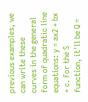previous examples, we can write these curves in the general form of quadratic line equations: y = ax2 + bx + c. For the S function, it'll be Q =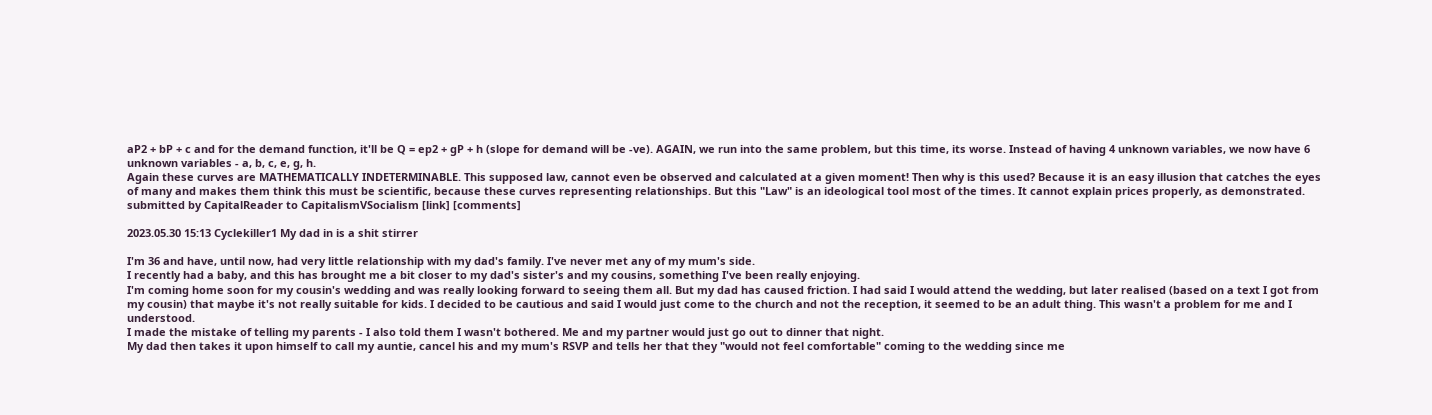aP2 + bP + c and for the demand function, it'll be Q = ep2 + gP + h (slope for demand will be -ve). AGAIN, we run into the same problem, but this time, its worse. Instead of having 4 unknown variables, we now have 6 unknown variables - a, b, c, e, g, h.
Again these curves are MATHEMATICALLY INDETERMINABLE. This supposed law, cannot even be observed and calculated at a given moment! Then why is this used? Because it is an easy illusion that catches the eyes of many and makes them think this must be scientific, because these curves representing relationships. But this "Law" is an ideological tool most of the times. It cannot explain prices properly, as demonstrated.
submitted by CapitalReader to CapitalismVSocialism [link] [comments]

2023.05.30 15:13 Cyclekiller1 My dad in is a shit stirrer

I'm 36 and have, until now, had very little relationship with my dad's family. I've never met any of my mum's side.
I recently had a baby, and this has brought me a bit closer to my dad's sister's and my cousins, something I've been really enjoying.
I'm coming home soon for my cousin's wedding and was really looking forward to seeing them all. But my dad has caused friction. I had said I would attend the wedding, but later realised (based on a text I got from my cousin) that maybe it's not really suitable for kids. I decided to be cautious and said I would just come to the church and not the reception, it seemed to be an adult thing. This wasn't a problem for me and I understood.
I made the mistake of telling my parents - I also told them I wasn't bothered. Me and my partner would just go out to dinner that night.
My dad then takes it upon himself to call my auntie, cancel his and my mum's RSVP and tells her that they "would not feel comfortable" coming to the wedding since me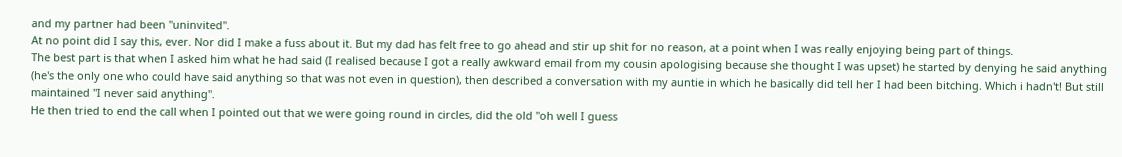and my partner had been "uninvited".
At no point did I say this, ever. Nor did I make a fuss about it. But my dad has felt free to go ahead and stir up shit for no reason, at a point when I was really enjoying being part of things.
The best part is that when I asked him what he had said (I realised because I got a really awkward email from my cousin apologising because she thought I was upset) he started by denying he said anything (he's the only one who could have said anything so that was not even in question), then described a conversation with my auntie in which he basically did tell her I had been bitching. Which i hadn't! But still maintained "I never said anything".
He then tried to end the call when I pointed out that we were going round in circles, did the old "oh well I guess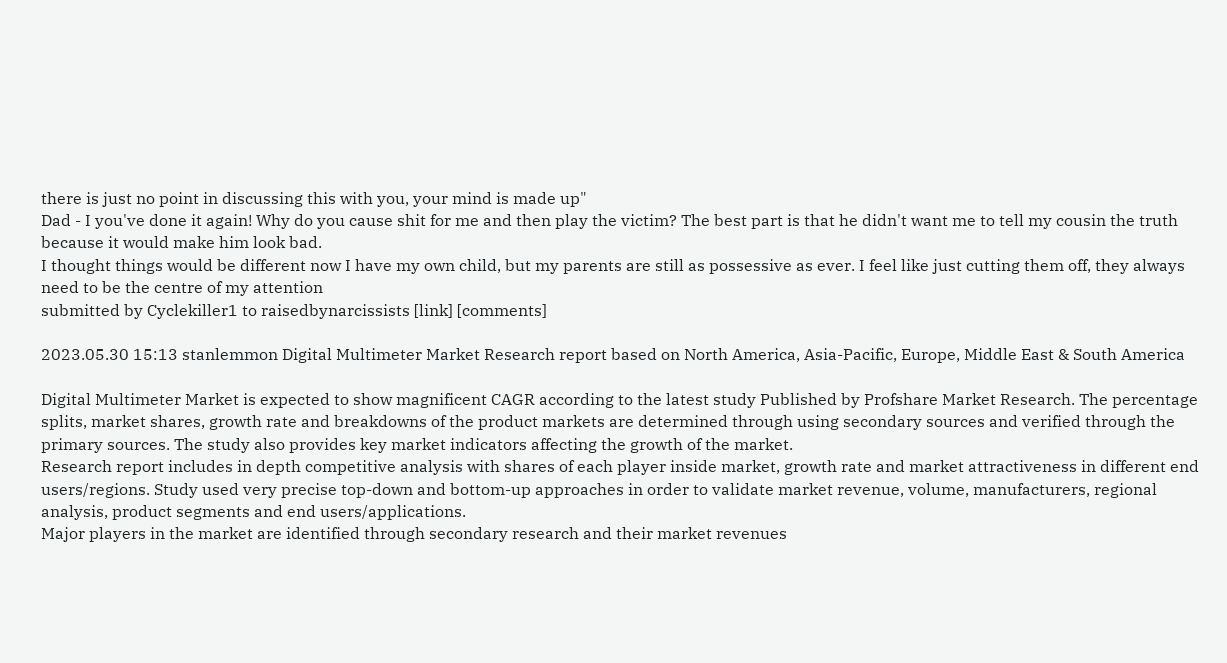there is just no point in discussing this with you, your mind is made up"
Dad - I you've done it again! Why do you cause shit for me and then play the victim? The best part is that he didn't want me to tell my cousin the truth because it would make him look bad.
I thought things would be different now I have my own child, but my parents are still as possessive as ever. I feel like just cutting them off, they always need to be the centre of my attention
submitted by Cyclekiller1 to raisedbynarcissists [link] [comments]

2023.05.30 15:13 stanlemmon Digital Multimeter Market Research report based on North America, Asia-Pacific, Europe, Middle East & South America

Digital Multimeter Market is expected to show magnificent CAGR according to the latest study Published by Profshare Market Research. The percentage splits, market shares, growth rate and breakdowns of the product markets are determined through using secondary sources and verified through the primary sources. The study also provides key market indicators affecting the growth of the market.
Research report includes in depth competitive analysis with shares of each player inside market, growth rate and market attractiveness in different end users/regions. Study used very precise top-down and bottom-up approaches in order to validate market revenue, volume, manufacturers, regional analysis, product segments and end users/applications.
Major players in the market are identified through secondary research and their market revenues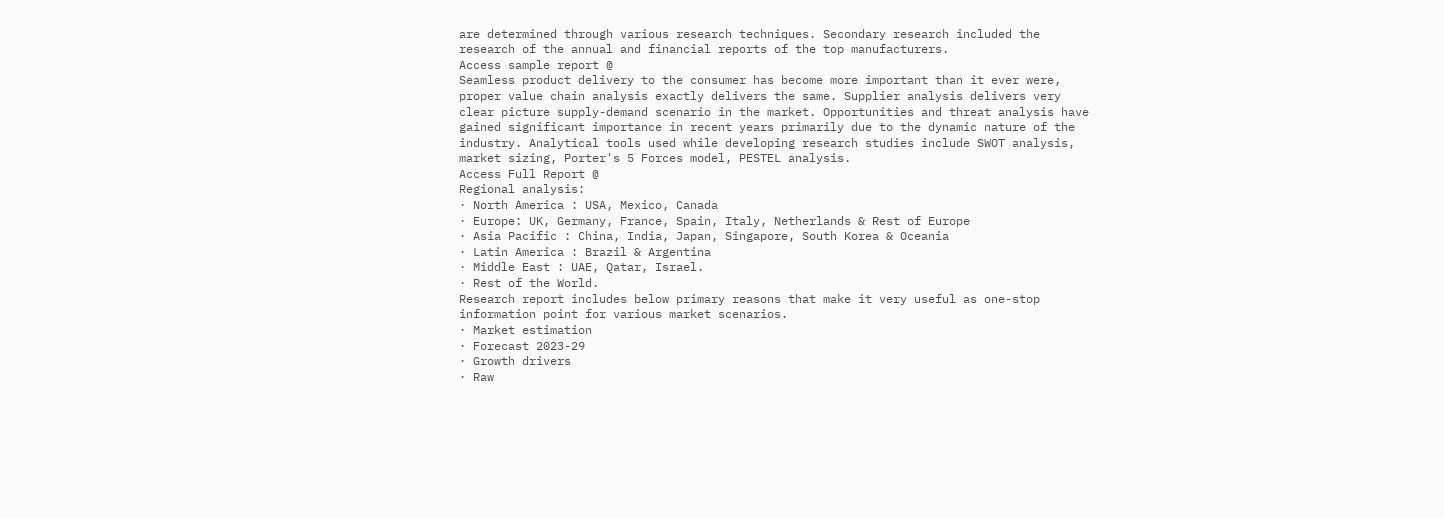are determined through various research techniques. Secondary research included the research of the annual and financial reports of the top manufacturers.
Access sample report @
Seamless product delivery to the consumer has become more important than it ever were, proper value chain analysis exactly delivers the same. Supplier analysis delivers very clear picture supply-demand scenario in the market. Opportunities and threat analysis have gained significant importance in recent years primarily due to the dynamic nature of the industry. Analytical tools used while developing research studies include SWOT analysis, market sizing, Porter's 5 Forces model, PESTEL analysis.
Access Full Report @
Regional analysis:
· North America : USA, Mexico, Canada
· Europe: UK, Germany, France, Spain, Italy, Netherlands & Rest of Europe
· Asia Pacific : China, India, Japan, Singapore, South Korea & Oceania
· Latin America : Brazil & Argentina
· Middle East : UAE, Qatar, Israel.
· Rest of the World.
Research report includes below primary reasons that make it very useful as one-stop information point for various market scenarios.
· Market estimation
· Forecast 2023-29
· Growth drivers
· Raw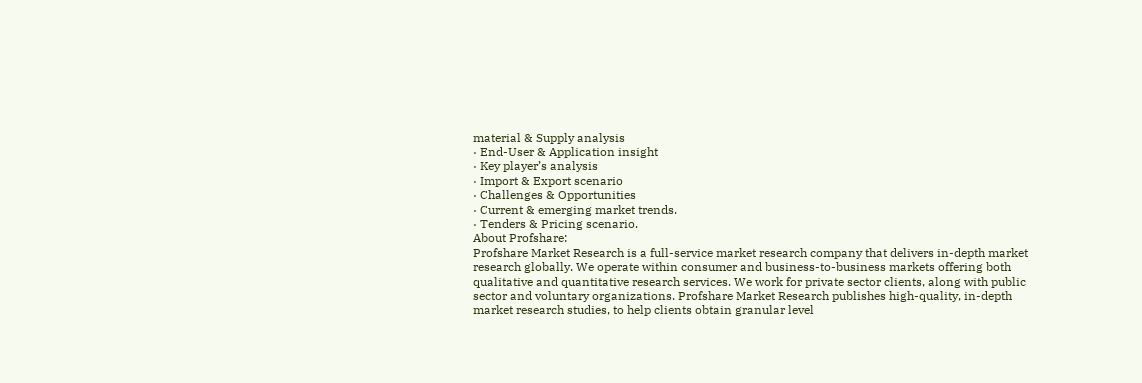material & Supply analysis
· End-User & Application insight
· Key player’s analysis
· Import & Export scenario
· Challenges & Opportunities
· Current & emerging market trends.
· Tenders & Pricing scenario.
About Profshare:
Profshare Market Research is a full-service market research company that delivers in-depth market research globally. We operate within consumer and business-to-business markets offering both qualitative and quantitative research services. We work for private sector clients, along with public sector and voluntary organizations. Profshare Market Research publishes high-quality, in-depth market research studies, to help clients obtain granular level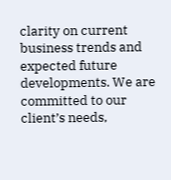clarity on current business trends and expected future developments. We are committed to our client’s needs,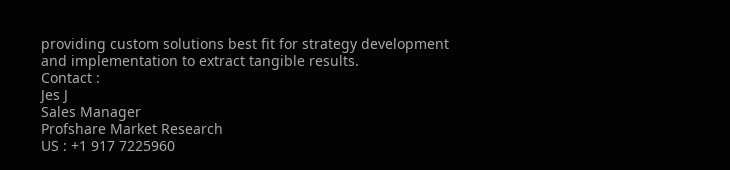providing custom solutions best fit for strategy development and implementation to extract tangible results.
Contact :
Jes J
Sales Manager
Profshare Market Research
US : +1 917 7225960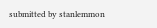submitted by stanlemmon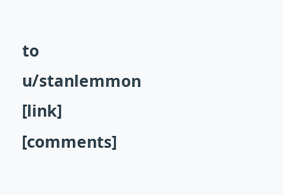to u/stanlemmon [link] [comments]